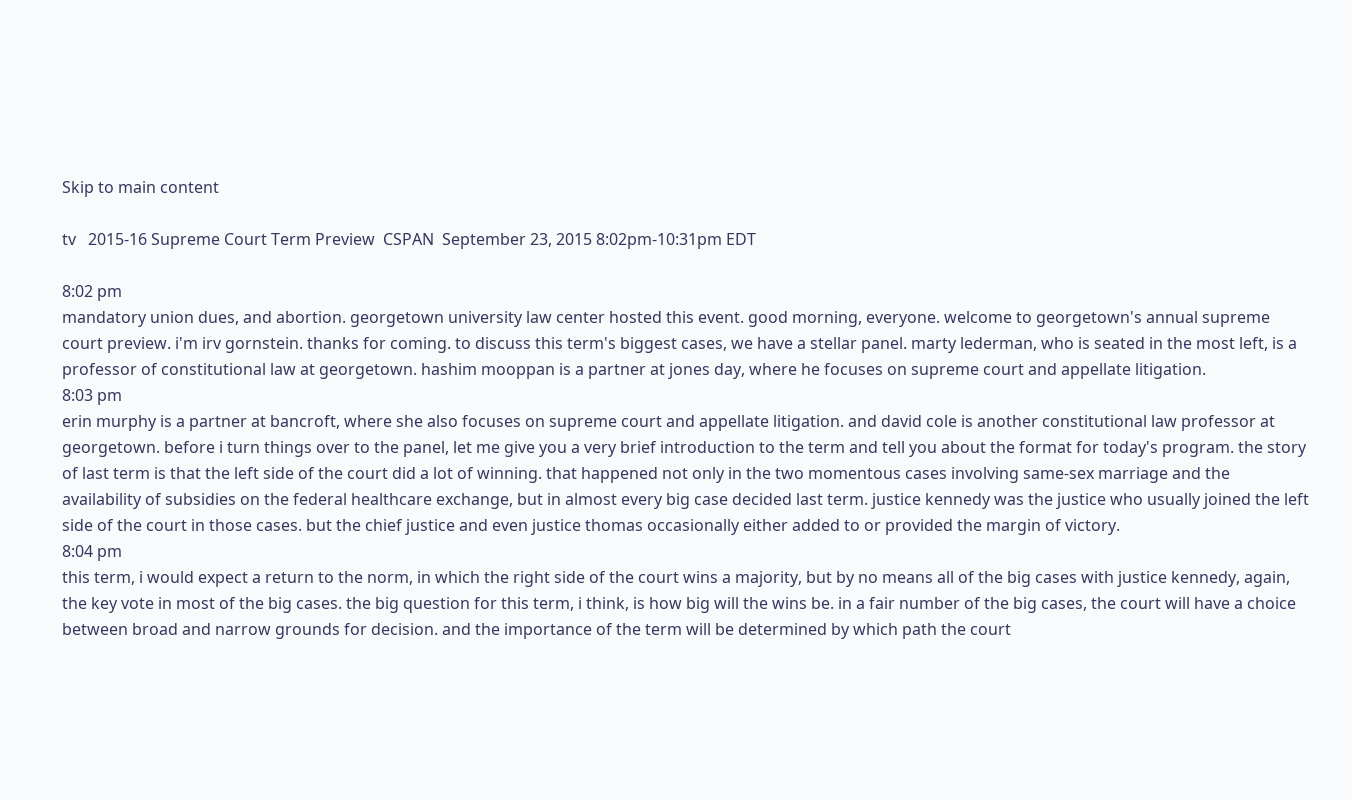Skip to main content

tv   2015-16 Supreme Court Term Preview  CSPAN  September 23, 2015 8:02pm-10:31pm EDT

8:02 pm
mandatory union dues, and abortion. georgetown university law center hosted this event. good morning, everyone. welcome to georgetown's annual supreme court preview. i'm irv gornstein. thanks for coming. to discuss this term's biggest cases, we have a stellar panel. marty lederman, who is seated in the most left, is a professor of constitutional law at georgetown. hashim mooppan is a partner at jones day, where he focuses on supreme court and appellate litigation.
8:03 pm
erin murphy is a partner at bancroft, where she also focuses on supreme court and appellate litigation. and david cole is another constitutional law professor at georgetown. before i turn things over to the panel, let me give you a very brief introduction to the term and tell you about the format for today's program. the story of last term is that the left side of the court did a lot of winning. that happened not only in the two momentous cases involving same-sex marriage and the availability of subsidies on the federal healthcare exchange, but in almost every big case decided last term. justice kennedy was the justice who usually joined the left side of the court in those cases. but the chief justice and even justice thomas occasionally either added to or provided the margin of victory.
8:04 pm
this term, i would expect a return to the norm, in which the right side of the court wins a majority, but by no means all of the big cases with justice kennedy, again, the key vote in most of the big cases. the big question for this term, i think, is how big will the wins be. in a fair number of the big cases, the court will have a choice between broad and narrow grounds for decision. and the importance of the term will be determined by which path the court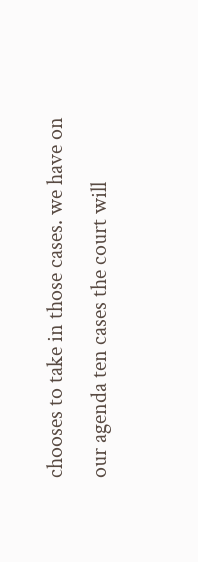chooses to take in those cases. we have on our agenda ten cases the court will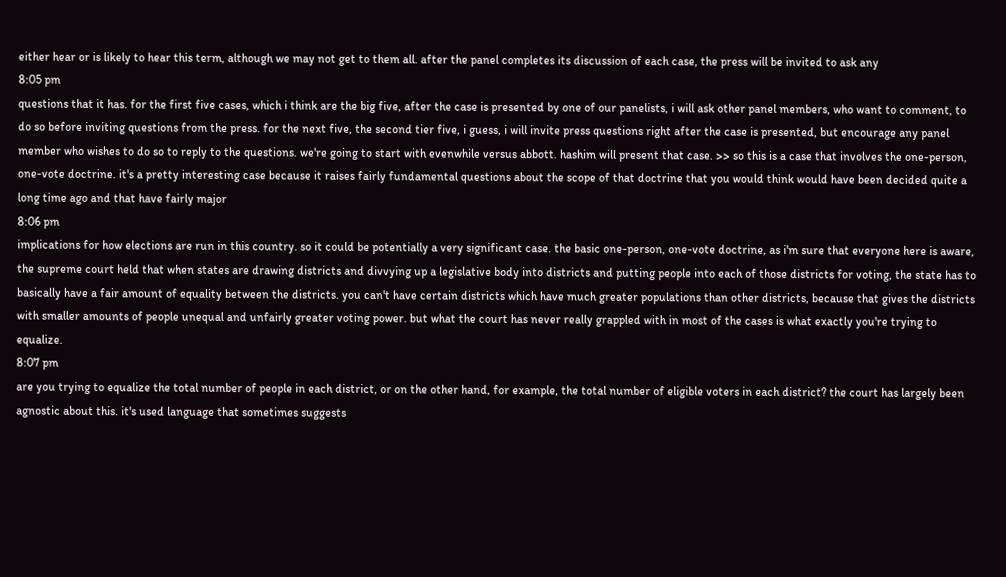either hear or is likely to hear this term, although we may not get to them all. after the panel completes its discussion of each case, the press will be invited to ask any
8:05 pm
questions that it has. for the first five cases, which i think are the big five, after the case is presented by one of our panelists, i will ask other panel members, who want to comment, to do so before inviting questions from the press. for the next five, the second tier five, i guess, i will invite press questions right after the case is presented, but encourage any panel member who wishes to do so to reply to the questions. we're going to start with evenwhile versus abbott. hashim will present that case. >> so this is a case that involves the one-person, one-vote doctrine. it's a pretty interesting case because it raises fairly fundamental questions about the scope of that doctrine that you would think would have been decided quite a long time ago and that have fairly major
8:06 pm
implications for how elections are run in this country. so it could be potentially a very significant case. the basic one-person, one-vote doctrine, as i'm sure that everyone here is aware, the supreme court held that when states are drawing districts and divvying up a legislative body into districts and putting people into each of those districts for voting, the state has to basically have a fair amount of equality between the districts. you can't have certain districts which have much greater populations than other districts, because that gives the districts with smaller amounts of people unequal and unfairly greater voting power. but what the court has never really grappled with in most of the cases is what exactly you're trying to equalize.
8:07 pm
are you trying to equalize the total number of people in each district, or on the other hand, for example, the total number of eligible voters in each district? the court has largely been agnostic about this. it's used language that sometimes suggests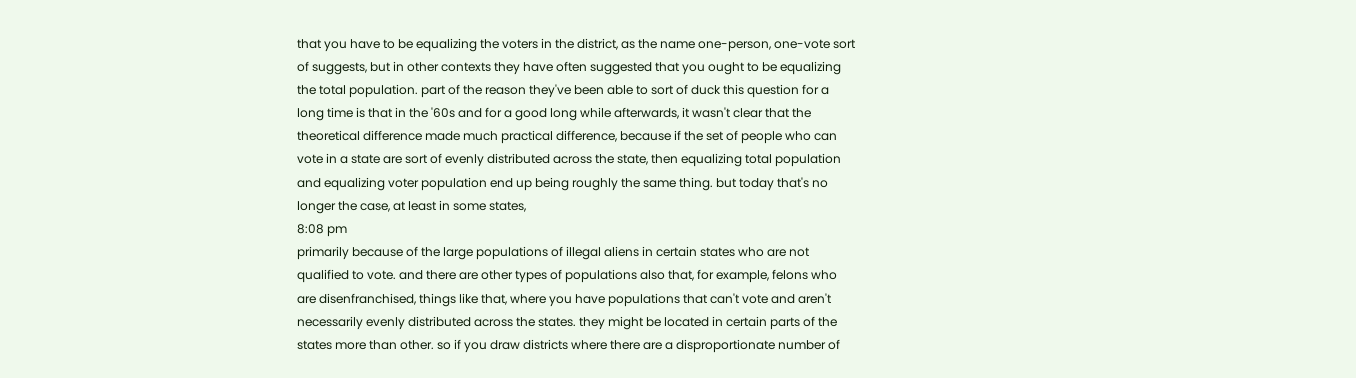that you have to be equalizing the voters in the district, as the name one-person, one-vote sort of suggests, but in other contexts they have often suggested that you ought to be equalizing the total population. part of the reason they've been able to sort of duck this question for a long time is that in the '60s and for a good long while afterwards, it wasn't clear that the theoretical difference made much practical difference, because if the set of people who can vote in a state are sort of evenly distributed across the state, then equalizing total population and equalizing voter population end up being roughly the same thing. but today that's no longer the case, at least in some states,
8:08 pm
primarily because of the large populations of illegal aliens in certain states who are not qualified to vote. and there are other types of populations also that, for example, felons who are disenfranchised, things like that, where you have populations that can't vote and aren't necessarily evenly distributed across the states. they might be located in certain parts of the states more than other. so if you draw districts where there are a disproportionate number of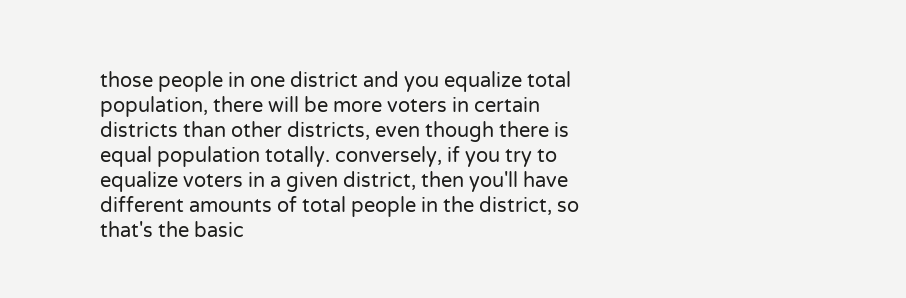those people in one district and you equalize total population, there will be more voters in certain districts than other districts, even though there is equal population totally. conversely, if you try to equalize voters in a given district, then you'll have different amounts of total people in the district, so that's the basic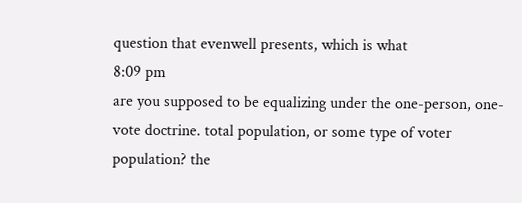question that evenwell presents, which is what
8:09 pm
are you supposed to be equalizing under the one-person, one-vote doctrine. total population, or some type of voter population? the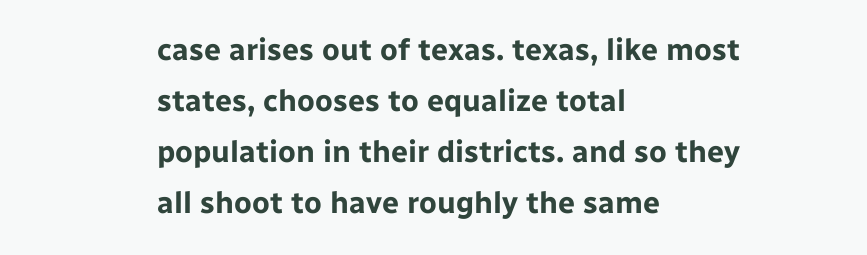case arises out of texas. texas, like most states, chooses to equalize total population in their districts. and so they all shoot to have roughly the same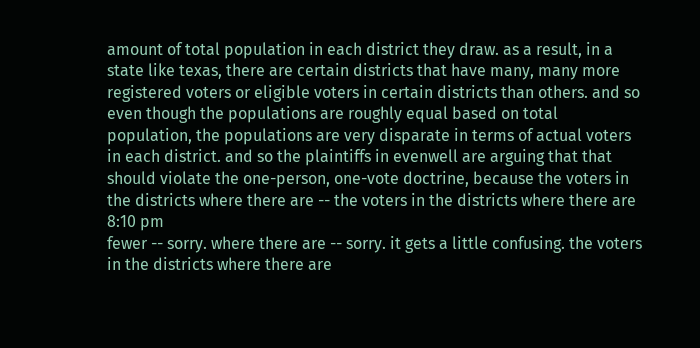amount of total population in each district they draw. as a result, in a state like texas, there are certain districts that have many, many more registered voters or eligible voters in certain districts than others. and so even though the populations are roughly equal based on total population, the populations are very disparate in terms of actual voters in each district. and so the plaintiffs in evenwell are arguing that that should violate the one-person, one-vote doctrine, because the voters in the districts where there are -- the voters in the districts where there are
8:10 pm
fewer -- sorry. where there are -- sorry. it gets a little confusing. the voters in the districts where there are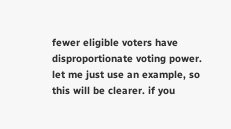fewer eligible voters have disproportionate voting power. let me just use an example, so this will be clearer. if you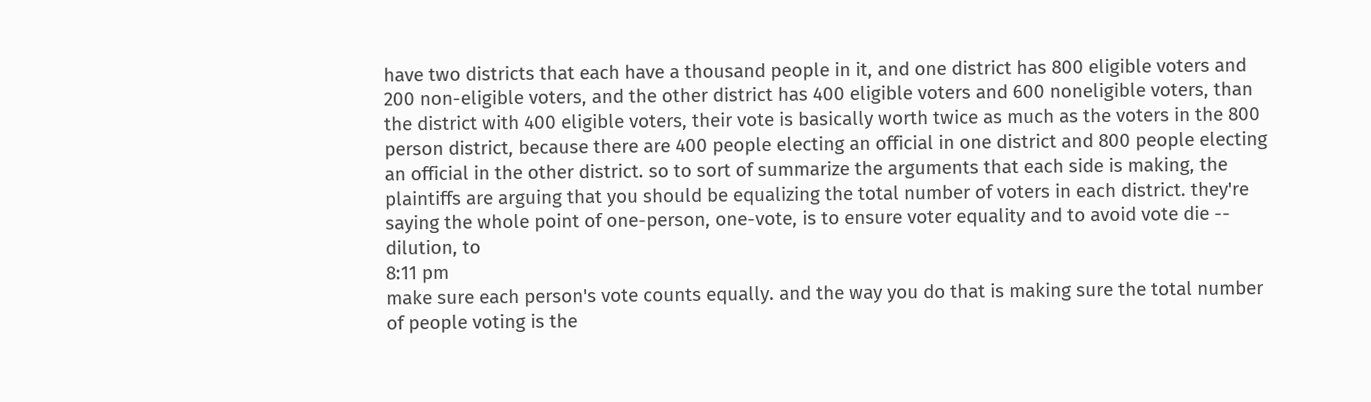have two districts that each have a thousand people in it, and one district has 800 eligible voters and 200 non-eligible voters, and the other district has 400 eligible voters and 600 noneligible voters, than the district with 400 eligible voters, their vote is basically worth twice as much as the voters in the 800 person district, because there are 400 people electing an official in one district and 800 people electing an official in the other district. so to sort of summarize the arguments that each side is making, the plaintiffs are arguing that you should be equalizing the total number of voters in each district. they're saying the whole point of one-person, one-vote, is to ensure voter equality and to avoid vote die -- dilution, to
8:11 pm
make sure each person's vote counts equally. and the way you do that is making sure the total number of people voting is the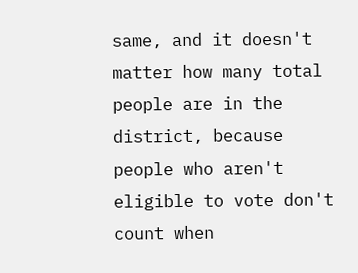same, and it doesn't matter how many total people are in the district, because people who aren't eligible to vote don't count when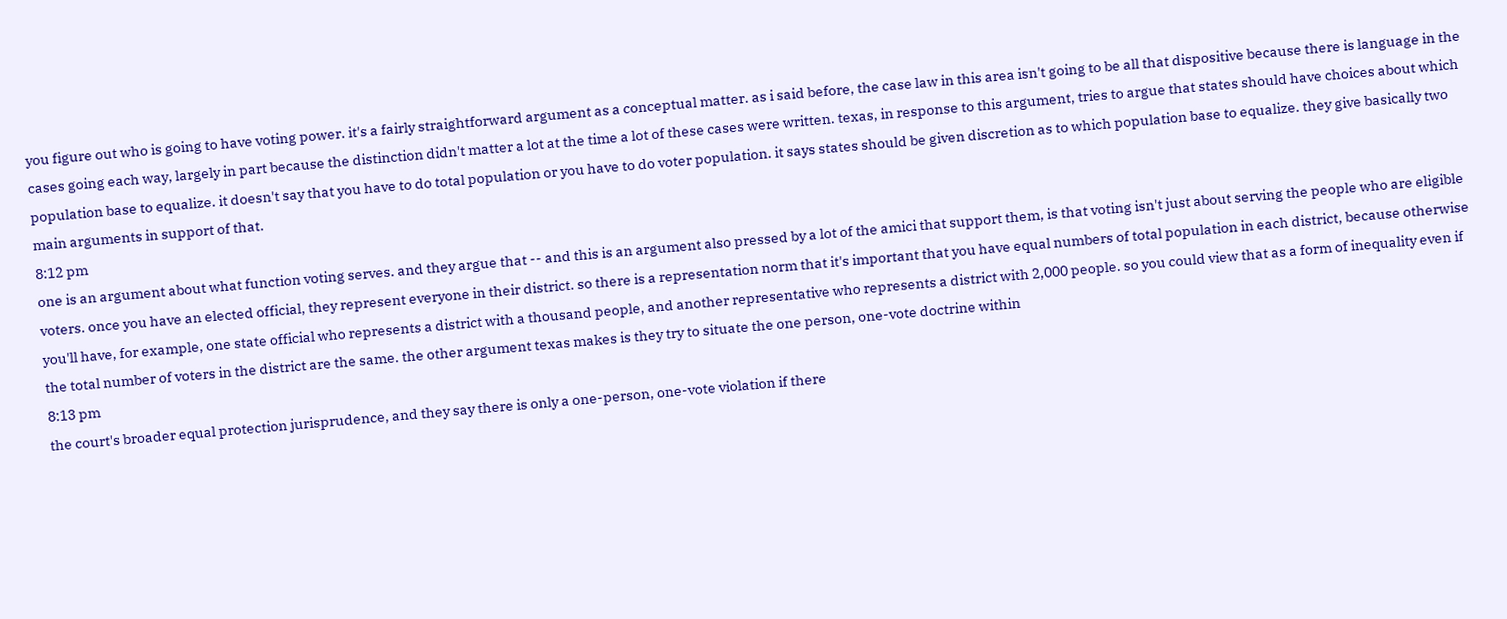you figure out who is going to have voting power. it's a fairly straightforward argument as a conceptual matter. as i said before, the case law in this area isn't going to be all that dispositive because there is language in the cases going each way, largely in part because the distinction didn't matter a lot at the time a lot of these cases were written. texas, in response to this argument, tries to argue that states should have choices about which population base to equalize. it doesn't say that you have to do total population or you have to do voter population. it says states should be given discretion as to which population base to equalize. they give basically two main arguments in support of that.
8:12 pm
one is an argument about what function voting serves. and they argue that -- and this is an argument also pressed by a lot of the amici that support them, is that voting isn't just about serving the people who are eligible voters. once you have an elected official, they represent everyone in their district. so there is a representation norm that it's important that you have equal numbers of total population in each district, because otherwise you'll have, for example, one state official who represents a district with a thousand people, and another representative who represents a district with 2,000 people. so you could view that as a form of inequality even if the total number of voters in the district are the same. the other argument texas makes is they try to situate the one person, one-vote doctrine within
8:13 pm
the court's broader equal protection jurisprudence, and they say there is only a one-person, one-vote violation if there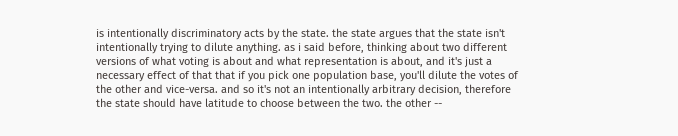is intentionally discriminatory acts by the state. the state argues that the state isn't intentionally trying to dilute anything. as i said before, thinking about two different versions of what voting is about and what representation is about, and it's just a necessary effect of that that if you pick one population base, you'll dilute the votes of the other and vice-versa. and so it's not an intentionally arbitrary decision, therefore the state should have latitude to choose between the two. the other --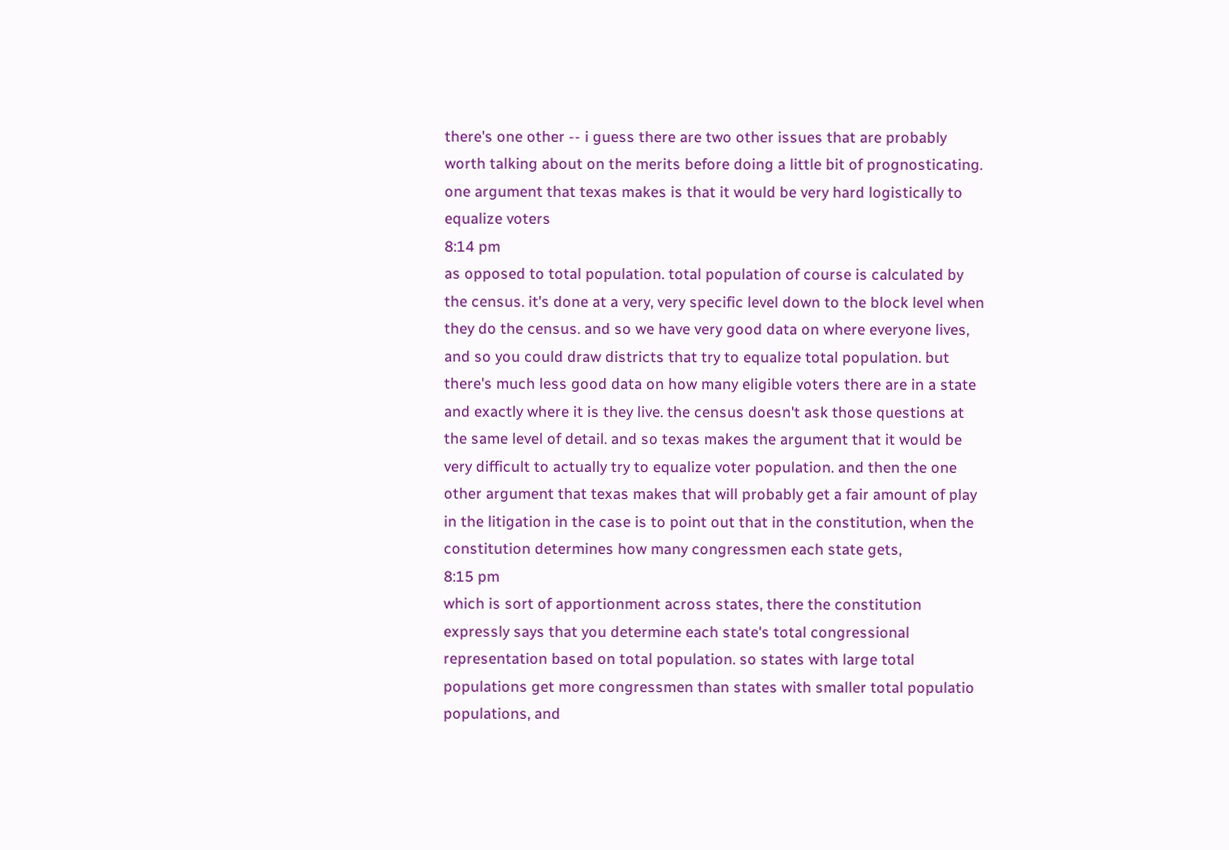there's one other -- i guess there are two other issues that are probably worth talking about on the merits before doing a little bit of prognosticating. one argument that texas makes is that it would be very hard logistically to equalize voters
8:14 pm
as opposed to total population. total population of course is calculated by the census. it's done at a very, very specific level down to the block level when they do the census. and so we have very good data on where everyone lives, and so you could draw districts that try to equalize total population. but there's much less good data on how many eligible voters there are in a state and exactly where it is they live. the census doesn't ask those questions at the same level of detail. and so texas makes the argument that it would be very difficult to actually try to equalize voter population. and then the one other argument that texas makes that will probably get a fair amount of play in the litigation in the case is to point out that in the constitution, when the constitution determines how many congressmen each state gets,
8:15 pm
which is sort of apportionment across states, there the constitution expressly says that you determine each state's total congressional representation based on total population. so states with large total populations get more congressmen than states with smaller total populatio populations, and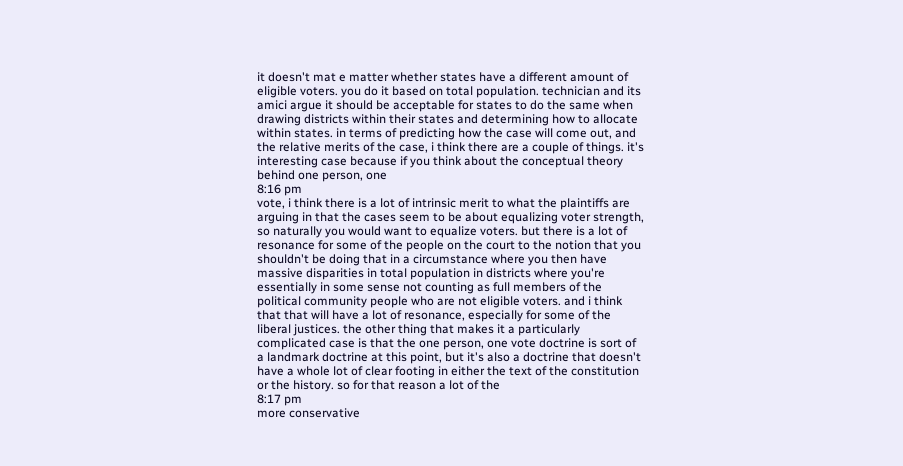it doesn't mat e matter whether states have a different amount of eligible voters. you do it based on total population. technician and its amici argue it should be acceptable for states to do the same when drawing districts within their states and determining how to allocate within states. in terms of predicting how the case will come out, and the relative merits of the case, i think there are a couple of things. it's interesting case because if you think about the conceptual theory behind one person, one
8:16 pm
vote, i think there is a lot of intrinsic merit to what the plaintiffs are arguing in that the cases seem to be about equalizing voter strength, so naturally you would want to equalize voters. but there is a lot of resonance for some of the people on the court to the notion that you shouldn't be doing that in a circumstance where you then have massive disparities in total population in districts where you're essentially in some sense not counting as full members of the political community people who are not eligible voters. and i think that that will have a lot of resonance, especially for some of the liberal justices. the other thing that makes it a particularly complicated case is that the one person, one vote doctrine is sort of a landmark doctrine at this point, but it's also a doctrine that doesn't have a whole lot of clear footing in either the text of the constitution or the history. so for that reason a lot of the
8:17 pm
more conservative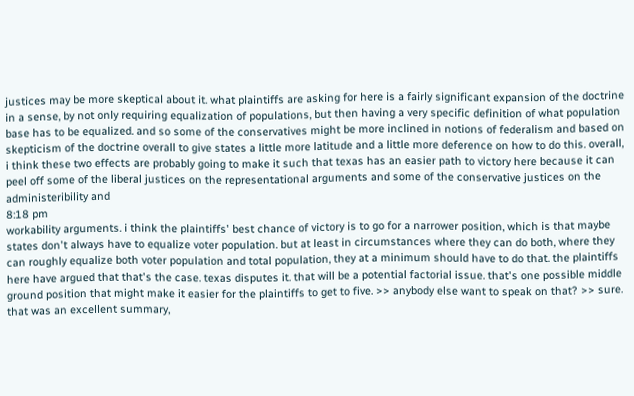justices may be more skeptical about it. what plaintiffs are asking for here is a fairly significant expansion of the doctrine in a sense, by not only requiring equalization of populations, but then having a very specific definition of what population base has to be equalized. and so some of the conservatives might be more inclined in notions of federalism and based on skepticism of the doctrine overall to give states a little more latitude and a little more deference on how to do this. overall, i think these two effects are probably going to make it such that texas has an easier path to victory here because it can peel off some of the liberal justices on the representational arguments and some of the conservative justices on the administeribility and
8:18 pm
workability arguments. i think the plaintiffs' best chance of victory is to go for a narrower position, which is that maybe states don't always have to equalize voter population. but at least in circumstances where they can do both, where they can roughly equalize both voter population and total population, they at a minimum should have to do that. the plaintiffs here have argued that that's the case. texas disputes it. that will be a potential factorial issue. that's one possible middle ground position that might make it easier for the plaintiffs to get to five. >> anybody else want to speak on that? >> sure. that was an excellent summary,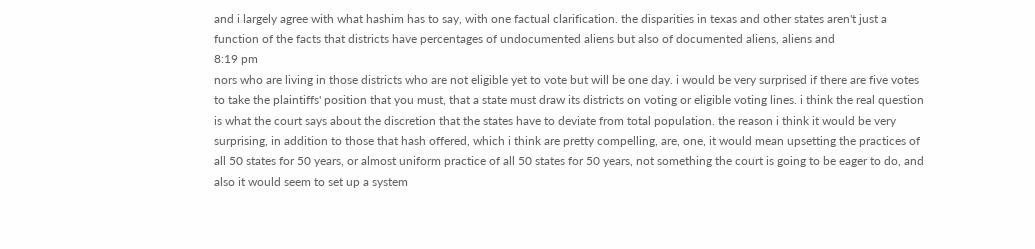and i largely agree with what hashim has to say, with one factual clarification. the disparities in texas and other states aren't just a function of the facts that districts have percentages of undocumented aliens but also of documented aliens, aliens and
8:19 pm
nors who are living in those districts who are not eligible yet to vote but will be one day. i would be very surprised if there are five votes to take the plaintiffs' position that you must, that a state must draw its districts on voting or eligible voting lines. i think the real question is what the court says about the discretion that the states have to deviate from total population. the reason i think it would be very surprising, in addition to those that hash offered, which i think are pretty compelling, are, one, it would mean upsetting the practices of all 50 states for 50 years, or almost uniform practice of all 50 states for 50 years, not something the court is going to be eager to do, and also it would seem to set up a system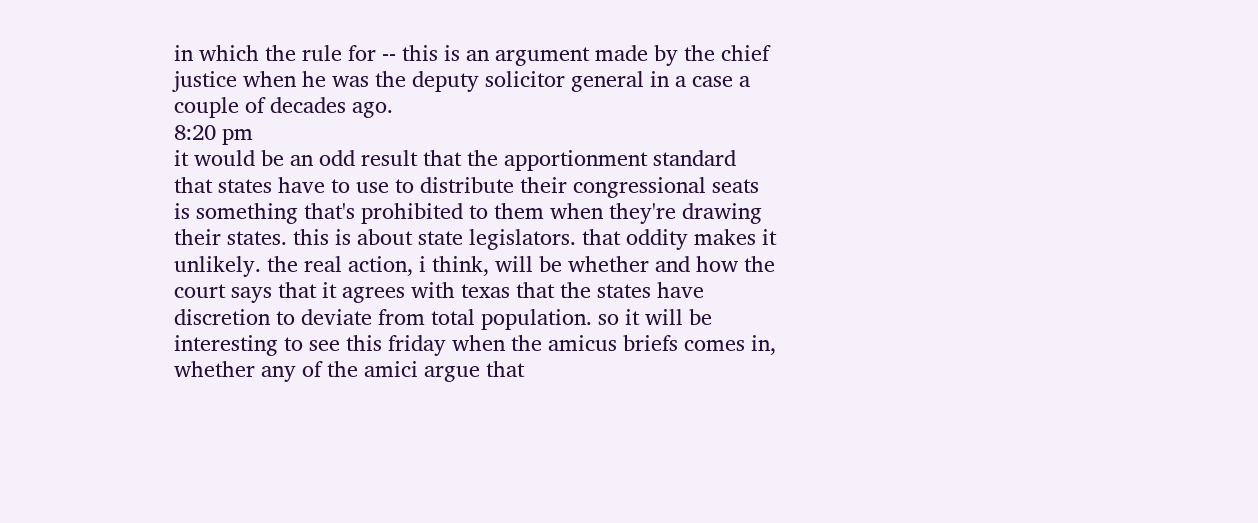in which the rule for -- this is an argument made by the chief justice when he was the deputy solicitor general in a case a couple of decades ago.
8:20 pm
it would be an odd result that the apportionment standard that states have to use to distribute their congressional seats is something that's prohibited to them when they're drawing their states. this is about state legislators. that oddity makes it unlikely. the real action, i think, will be whether and how the court says that it agrees with texas that the states have discretion to deviate from total population. so it will be interesting to see this friday when the amicus briefs comes in, whether any of the amici argue that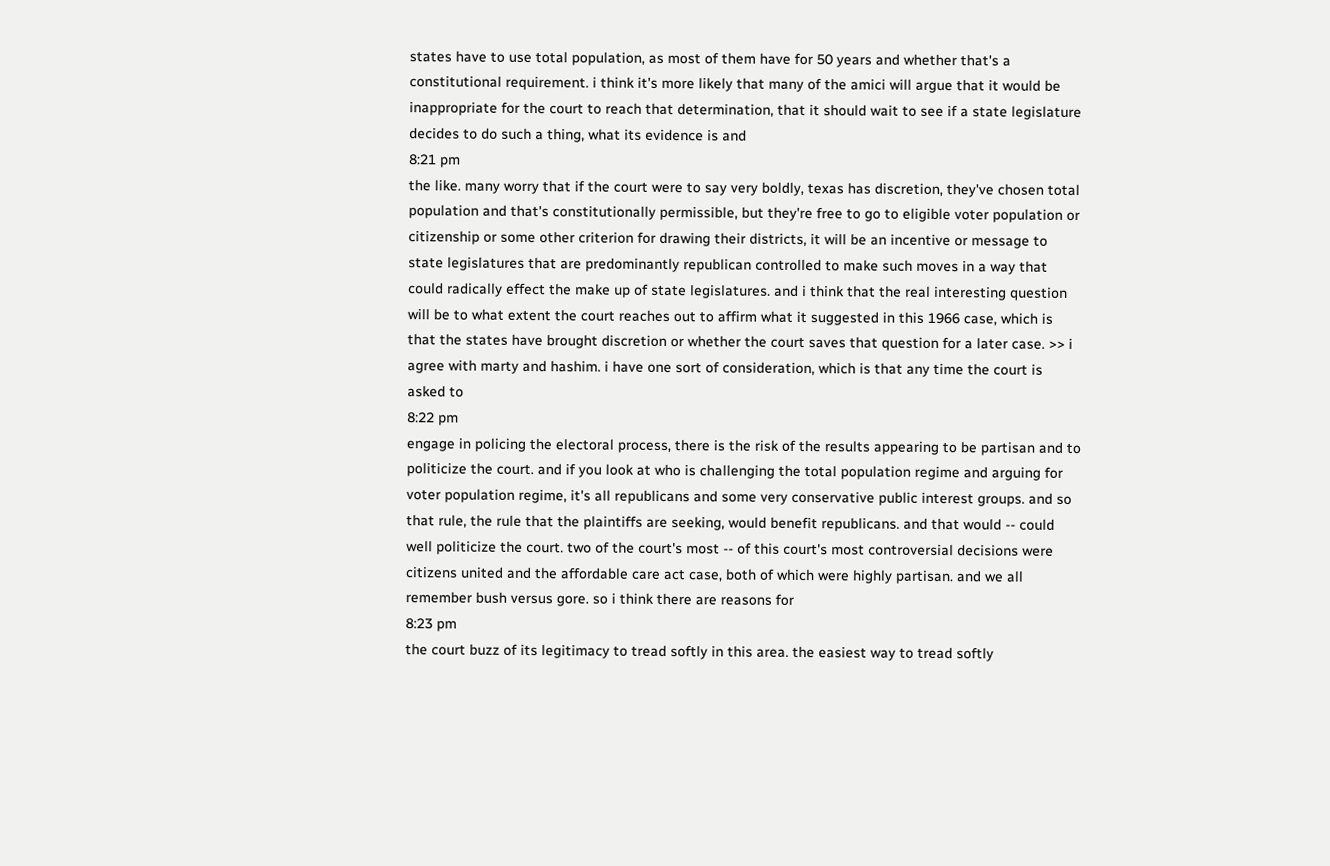states have to use total population, as most of them have for 50 years and whether that's a constitutional requirement. i think it's more likely that many of the amici will argue that it would be inappropriate for the court to reach that determination, that it should wait to see if a state legislature decides to do such a thing, what its evidence is and
8:21 pm
the like. many worry that if the court were to say very boldly, texas has discretion, they've chosen total population and that's constitutionally permissible, but they're free to go to eligible voter population or citizenship or some other criterion for drawing their districts, it will be an incentive or message to state legislatures that are predominantly republican controlled to make such moves in a way that could radically effect the make up of state legislatures. and i think that the real interesting question will be to what extent the court reaches out to affirm what it suggested in this 1966 case, which is that the states have brought discretion or whether the court saves that question for a later case. >> i agree with marty and hashim. i have one sort of consideration, which is that any time the court is asked to
8:22 pm
engage in policing the electoral process, there is the risk of the results appearing to be partisan and to politicize the court. and if you look at who is challenging the total population regime and arguing for voter population regime, it's all republicans and some very conservative public interest groups. and so that rule, the rule that the plaintiffs are seeking, would benefit republicans. and that would -- could well politicize the court. two of the court's most -- of this court's most controversial decisions were citizens united and the affordable care act case, both of which were highly partisan. and we all remember bush versus gore. so i think there are reasons for
8:23 pm
the court buzz of its legitimacy to tread softly in this area. the easiest way to tread softly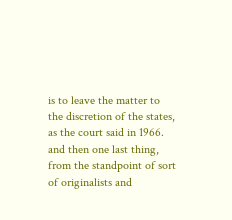is to leave the matter to the discretion of the states, as the court said in 1966. and then one last thing, from the standpoint of sort of originalists and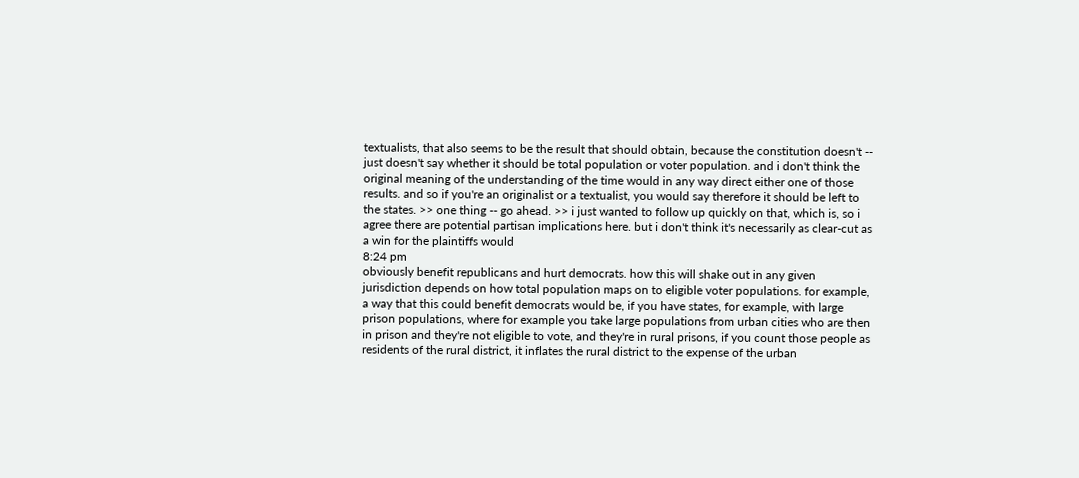textualists, that also seems to be the result that should obtain, because the constitution doesn't -- just doesn't say whether it should be total population or voter population. and i don't think the original meaning of the understanding of the time would in any way direct either one of those results. and so if you're an originalist or a textualist, you would say therefore it should be left to the states. >> one thing -- go ahead. >> i just wanted to follow up quickly on that, which is, so i agree there are potential partisan implications here. but i don't think it's necessarily as clear-cut as a win for the plaintiffs would
8:24 pm
obviously benefit republicans and hurt democrats. how this will shake out in any given jurisdiction depends on how total population maps on to eligible voter populations. for example, a way that this could benefit democrats would be, if you have states, for example, with large prison populations, where for example you take large populations from urban cities who are then in prison and they're not eligible to vote, and they're in rural prisons, if you count those people as residents of the rural district, it inflates the rural district to the expense of the urban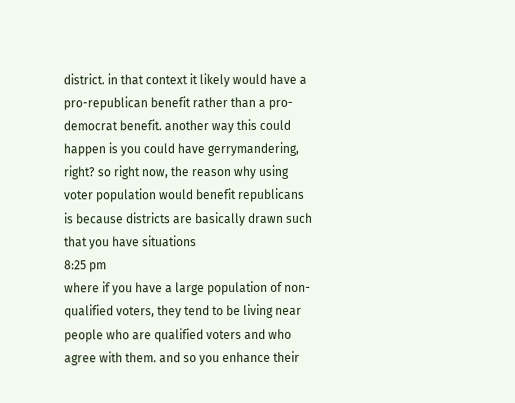district. in that context it likely would have a pro-republican benefit rather than a pro-democrat benefit. another way this could happen is you could have gerrymandering, right? so right now, the reason why using voter population would benefit republicans is because districts are basically drawn such that you have situations
8:25 pm
where if you have a large population of non-qualified voters, they tend to be living near people who are qualified voters and who agree with them. and so you enhance their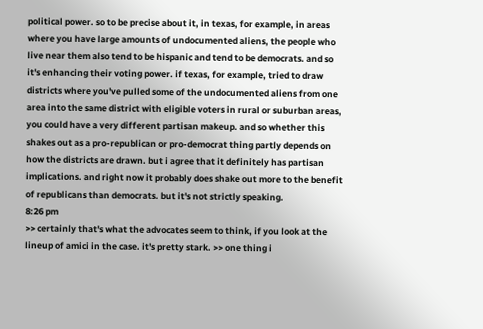political power. so to be precise about it, in texas, for example, in areas where you have large amounts of undocumented aliens, the people who live near them also tend to be hispanic and tend to be democrats. and so it's enhancing their voting power. if texas, for example, tried to draw districts where you've pulled some of the undocumented aliens from one area into the same district with eligible voters in rural or suburban areas, you could have a very different partisan makeup. and so whether this shakes out as a pro-republican or pro-democrat thing partly depends on how the districts are drawn. but i agree that it definitely has partisan implications. and right now it probably does shake out more to the benefit of republicans than democrats. but it's not strictly speaking.
8:26 pm
>> certainly that's what the advocates seem to think, if you look at the lineup of amici in the case. it's pretty stark. >> one thing i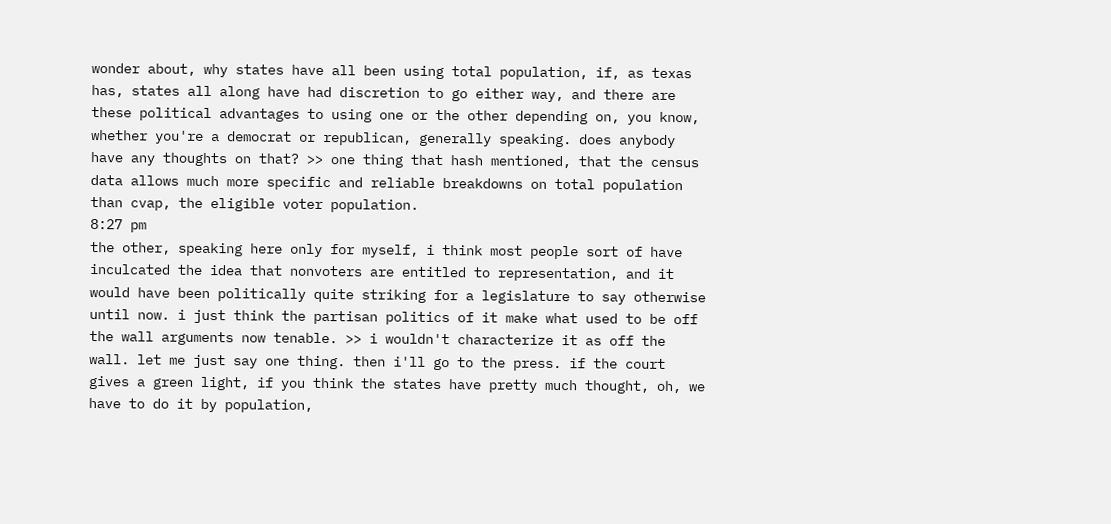wonder about, why states have all been using total population, if, as texas has, states all along have had discretion to go either way, and there are these political advantages to using one or the other depending on, you know, whether you're a democrat or republican, generally speaking. does anybody have any thoughts on that? >> one thing that hash mentioned, that the census data allows much more specific and reliable breakdowns on total population than cvap, the eligible voter population.
8:27 pm
the other, speaking here only for myself, i think most people sort of have inculcated the idea that nonvoters are entitled to representation, and it would have been politically quite striking for a legislature to say otherwise until now. i just think the partisan politics of it make what used to be off the wall arguments now tenable. >> i wouldn't characterize it as off the wall. let me just say one thing. then i'll go to the press. if the court gives a green light, if you think the states have pretty much thought, oh, we have to do it by population,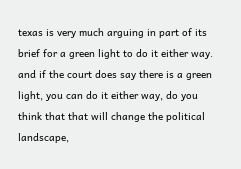texas is very much arguing in part of its brief for a green light to do it either way. and if the court does say there is a green light, you can do it either way, do you think that that will change the political landscape,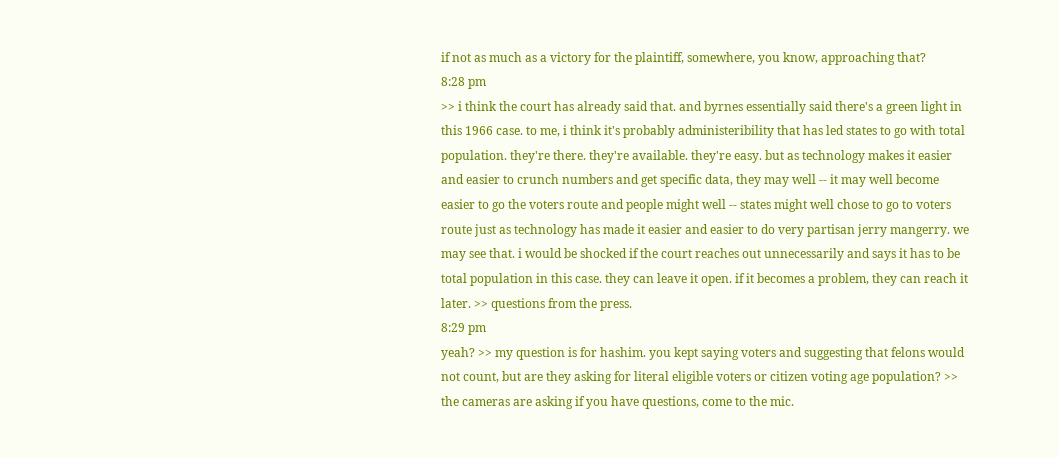if not as much as a victory for the plaintiff, somewhere, you know, approaching that?
8:28 pm
>> i think the court has already said that. and byrnes essentially said there's a green light in this 1966 case. to me, i think it's probably administeribility that has led states to go with total population. they're there. they're available. they're easy. but as technology makes it easier and easier to crunch numbers and get specific data, they may well -- it may well become easier to go the voters route and people might well -- states might well chose to go to voters route just as technology has made it easier and easier to do very partisan jerry mangerry. we may see that. i would be shocked if the court reaches out unnecessarily and says it has to be total population in this case. they can leave it open. if it becomes a problem, they can reach it later. >> questions from the press.
8:29 pm
yeah? >> my question is for hashim. you kept saying voters and suggesting that felons would not count, but are they asking for literal eligible voters or citizen voting age population? >> the cameras are asking if you have questions, come to the mic.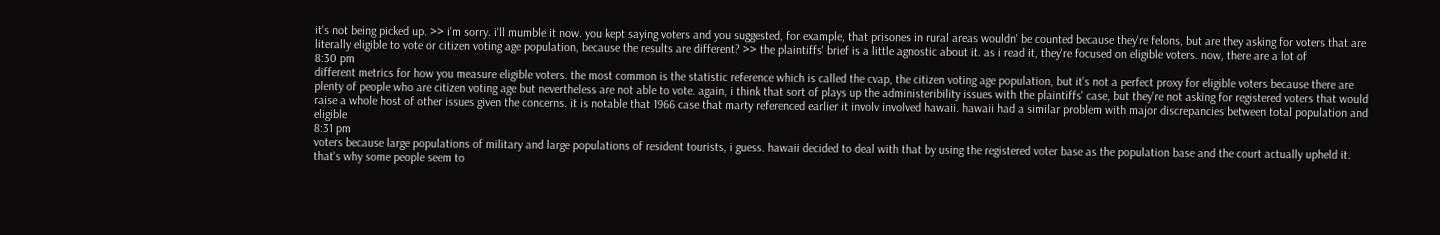it's not being picked up. >> i'm sorry. i'll mumble it now. you kept saying voters and you suggested, for example, that prisones in rural areas wouldn' be counted because they're felons, but are they asking for voters that are literally eligible to vote or citizen voting age population, because the results are different? >> the plaintiffs' brief is a little agnostic about it. as i read it, they're focused on eligible voters. now, there are a lot of
8:30 pm
different metrics for how you measure eligible voters. the most common is the statistic reference which is called the cvap, the citizen voting age population, but it's not a perfect proxy for eligible voters because there are plenty of people who are citizen voting age but nevertheless are not able to vote. again, i think that sort of plays up the administeribility issues with the plaintiffs' case, but they're not asking for registered voters that would raise a whole host of other issues given the concerns. it is notable that 1966 case that marty referenced earlier it involv involved hawaii. hawaii had a similar problem with major discrepancies between total population and eligible
8:31 pm
voters because large populations of military and large populations of resident tourists, i guess. hawaii decided to deal with that by using the registered voter base as the population base and the court actually upheld it. that's why some people seem to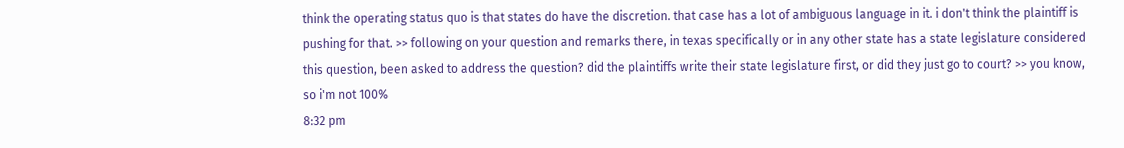think the operating status quo is that states do have the discretion. that case has a lot of ambiguous language in it. i don't think the plaintiff is pushing for that. >> following on your question and remarks there, in texas specifically or in any other state has a state legislature considered this question, been asked to address the question? did the plaintiffs write their state legislature first, or did they just go to court? >> you know, so i'm not 100%
8:32 pm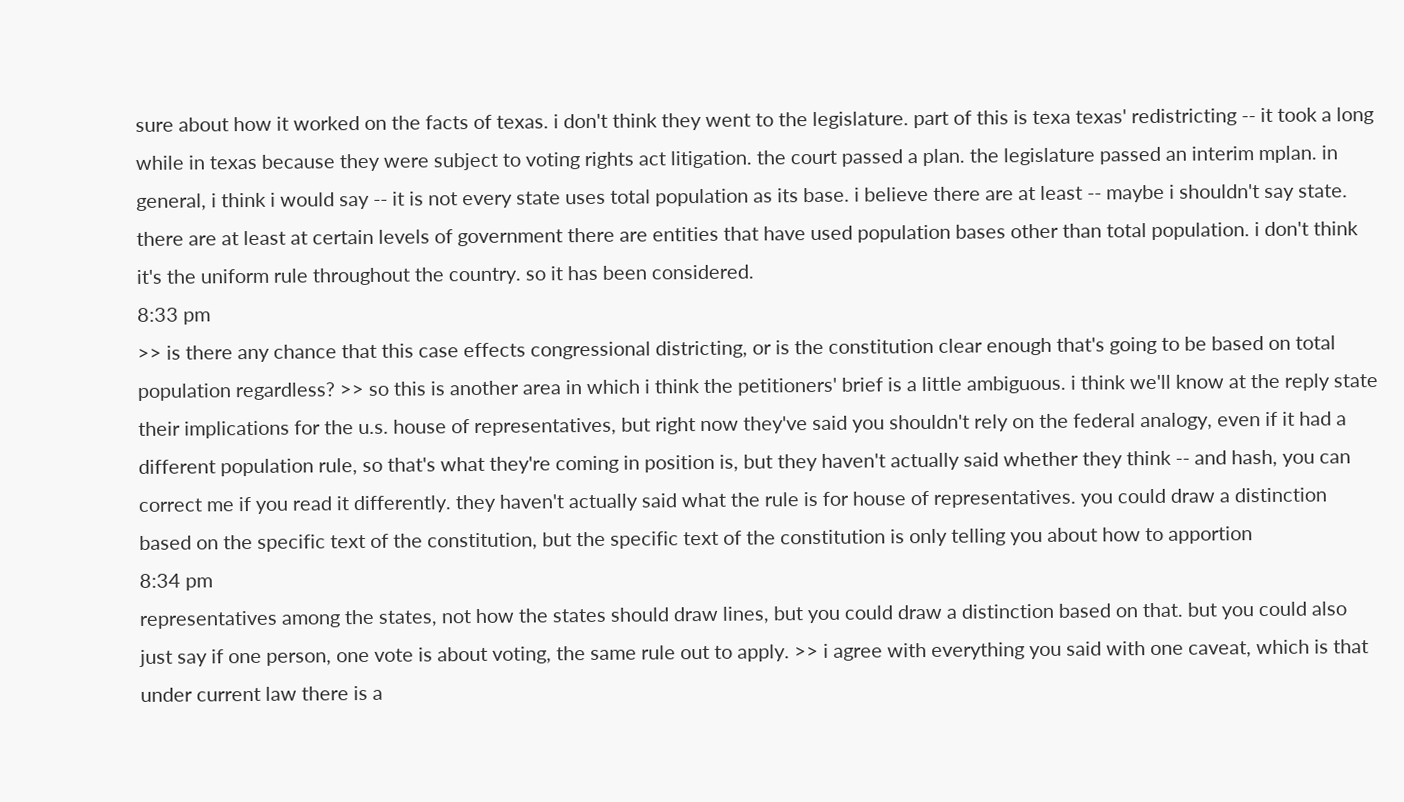sure about how it worked on the facts of texas. i don't think they went to the legislature. part of this is texa texas' redistricting -- it took a long while in texas because they were subject to voting rights act litigation. the court passed a plan. the legislature passed an interim mplan. in general, i think i would say -- it is not every state uses total population as its base. i believe there are at least -- maybe i shouldn't say state. there are at least at certain levels of government there are entities that have used population bases other than total population. i don't think it's the uniform rule throughout the country. so it has been considered.
8:33 pm
>> is there any chance that this case effects congressional districting, or is the constitution clear enough that's going to be based on total population regardless? >> so this is another area in which i think the petitioners' brief is a little ambiguous. i think we'll know at the reply state their implications for the u.s. house of representatives, but right now they've said you shouldn't rely on the federal analogy, even if it had a different population rule, so that's what they're coming in position is, but they haven't actually said whether they think -- and hash, you can correct me if you read it differently. they haven't actually said what the rule is for house of representatives. you could draw a distinction based on the specific text of the constitution, but the specific text of the constitution is only telling you about how to apportion
8:34 pm
representatives among the states, not how the states should draw lines, but you could draw a distinction based on that. but you could also just say if one person, one vote is about voting, the same rule out to apply. >> i agree with everything you said with one caveat, which is that under current law there is a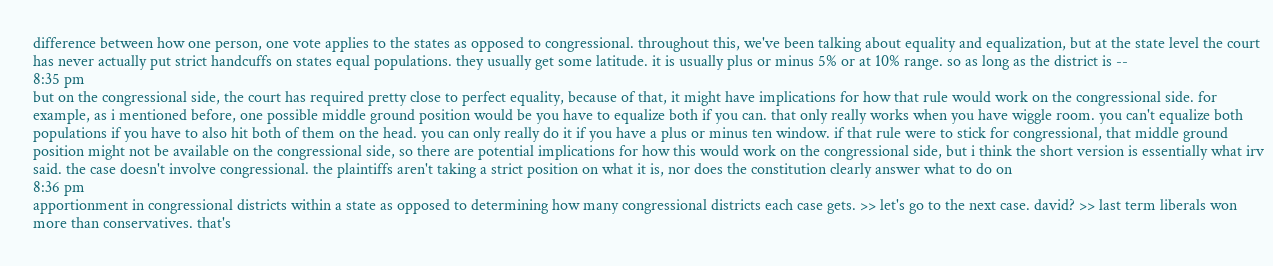difference between how one person, one vote applies to the states as opposed to congressional. throughout this, we've been talking about equality and equalization, but at the state level the court has never actually put strict handcuffs on states equal populations. they usually get some latitude. it is usually plus or minus 5% or at 10% range. so as long as the district is --
8:35 pm
but on the congressional side, the court has required pretty close to perfect equality, because of that, it might have implications for how that rule would work on the congressional side. for example, as i mentioned before, one possible middle ground position would be you have to equalize both if you can. that only really works when you have wiggle room. you can't equalize both populations if you have to also hit both of them on the head. you can only really do it if you have a plus or minus ten window. if that rule were to stick for congressional, that middle ground position might not be available on the congressional side, so there are potential implications for how this would work on the congressional side, but i think the short version is essentially what irv said. the case doesn't involve congressional. the plaintiffs aren't taking a strict position on what it is, nor does the constitution clearly answer what to do on
8:36 pm
apportionment in congressional districts within a state as opposed to determining how many congressional districts each case gets. >> let's go to the next case. david? >> last term liberals won more than conservatives. that's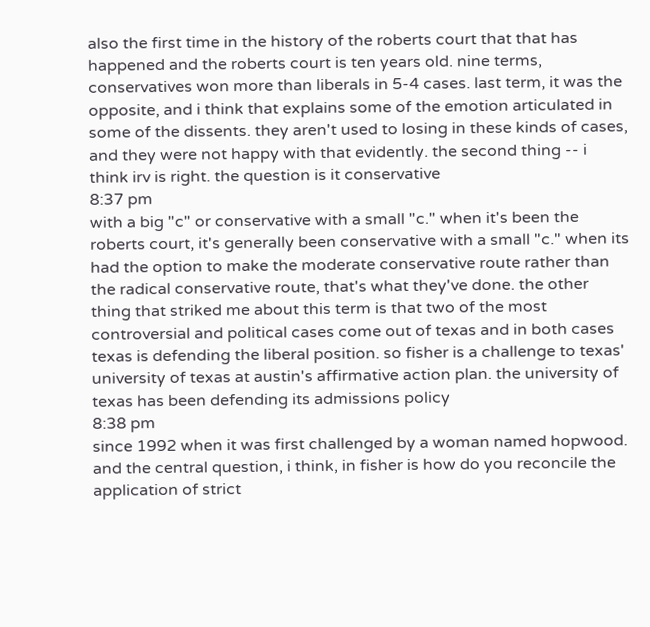also the first time in the history of the roberts court that that has happened and the roberts court is ten years old. nine terms, conservatives won more than liberals in 5-4 cases. last term, it was the opposite, and i think that explains some of the emotion articulated in some of the dissents. they aren't used to losing in these kinds of cases, and they were not happy with that evidently. the second thing -- i think irv is right. the question is it conservative
8:37 pm
with a big "c" or conservative with a small "c." when it's been the roberts court, it's generally been conservative with a small "c." when its had the option to make the moderate conservative route rather than the radical conservative route, that's what they've done. the other thing that striked me about this term is that two of the most controversial and political cases come out of texas and in both cases texas is defending the liberal position. so fisher is a challenge to texas' university of texas at austin's affirmative action plan. the university of texas has been defending its admissions policy
8:38 pm
since 1992 when it was first challenged by a woman named hopwood. and the central question, i think, in fisher is how do you reconcile the application of strict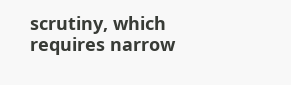scrutiny, which requires narrow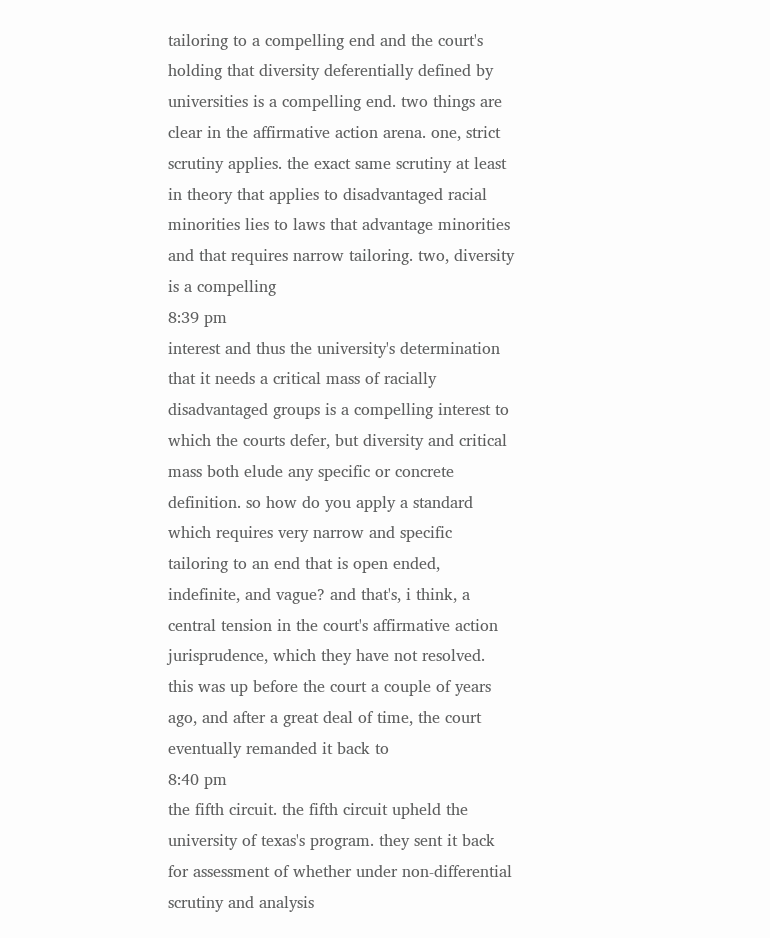tailoring to a compelling end and the court's holding that diversity deferentially defined by universities is a compelling end. two things are clear in the affirmative action arena. one, strict scrutiny applies. the exact same scrutiny at least in theory that applies to disadvantaged racial minorities lies to laws that advantage minorities and that requires narrow tailoring. two, diversity is a compelling
8:39 pm
interest and thus the university's determination that it needs a critical mass of racially disadvantaged groups is a compelling interest to which the courts defer, but diversity and critical mass both elude any specific or concrete definition. so how do you apply a standard which requires very narrow and specific tailoring to an end that is open ended, indefinite, and vague? and that's, i think, a central tension in the court's affirmative action jurisprudence, which they have not resolved. this was up before the court a couple of years ago, and after a great deal of time, the court eventually remanded it back to
8:40 pm
the fifth circuit. the fifth circuit upheld the university of texas's program. they sent it back for assessment of whether under non-differential scrutiny and analysis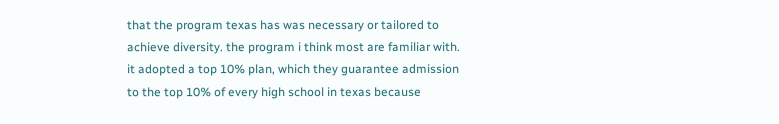that the program texas has was necessary or tailored to achieve diversity. the program i think most are familiar with. it adopted a top 10% plan, which they guarantee admission to the top 10% of every high school in texas because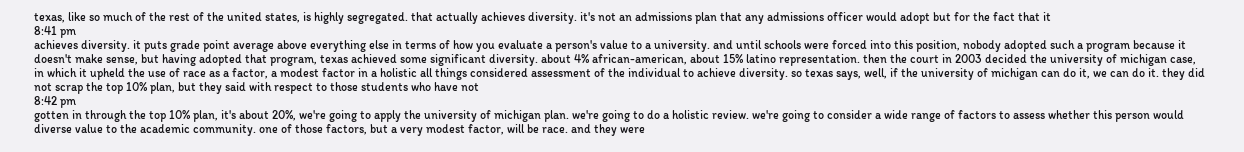texas, like so much of the rest of the united states, is highly segregated. that actually achieves diversity. it's not an admissions plan that any admissions officer would adopt but for the fact that it
8:41 pm
achieves diversity. it puts grade point average above everything else in terms of how you evaluate a person's value to a university. and until schools were forced into this position, nobody adopted such a program because it doesn't make sense, but having adopted that program, texas achieved some significant diversity. about 4% african-american, about 15% latino representation. then the court in 2003 decided the university of michigan case, in which it upheld the use of race as a factor, a modest factor in a holistic all things considered assessment of the individual to achieve diversity. so texas says, well, if the university of michigan can do it, we can do it. they did not scrap the top 10% plan, but they said with respect to those students who have not
8:42 pm
gotten in through the top 10% plan, it's about 20%, we're going to apply the university of michigan plan. we're going to do a holistic review. we're going to consider a wide range of factors to assess whether this person would diverse value to the academic community. one of those factors, but a very modest factor, will be race. and they were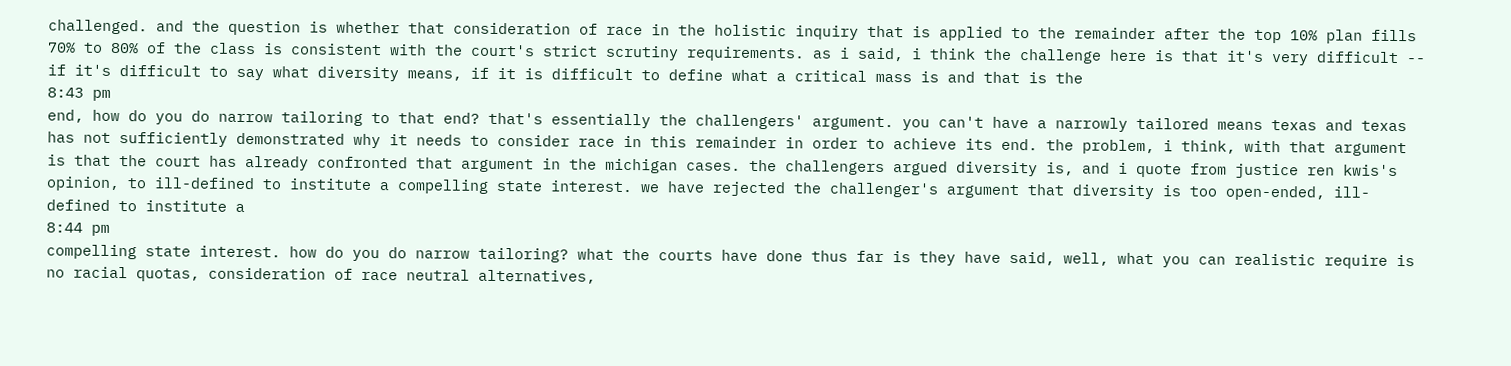challenged. and the question is whether that consideration of race in the holistic inquiry that is applied to the remainder after the top 10% plan fills 70% to 80% of the class is consistent with the court's strict scrutiny requirements. as i said, i think the challenge here is that it's very difficult -- if it's difficult to say what diversity means, if it is difficult to define what a critical mass is and that is the
8:43 pm
end, how do you do narrow tailoring to that end? that's essentially the challengers' argument. you can't have a narrowly tailored means texas and texas has not sufficiently demonstrated why it needs to consider race in this remainder in order to achieve its end. the problem, i think, with that argument is that the court has already confronted that argument in the michigan cases. the challengers argued diversity is, and i quote from justice ren kwis's opinion, to ill-defined to institute a compelling state interest. we have rejected the challenger's argument that diversity is too open-ended, ill-defined to institute a
8:44 pm
compelling state interest. how do you do narrow tailoring? what the courts have done thus far is they have said, well, what you can realistic require is no racial quotas, consideration of race neutral alternatives,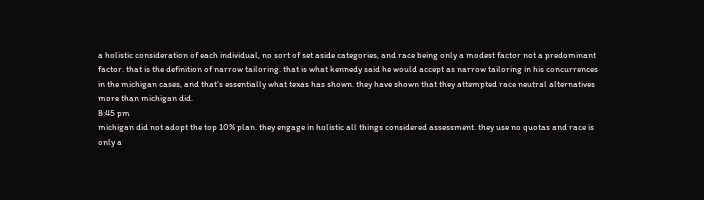a holistic consideration of each individual, no sort of set aside categories, and race being only a modest factor not a predominant factor. that is the definition of narrow tailoring. that is what kennedy said he would accept as narrow tailoring in his concurrences in the michigan cases, and that's essentially what texas has shown. they have shown that they attempted race neutral alternatives more than michigan did.
8:45 pm
michigan did not adopt the top 10% plan. they engage in holistic all things considered assessment. they use no quotas and race is only a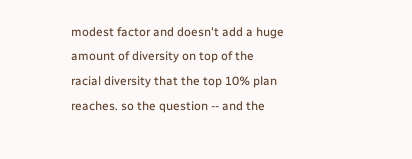modest factor and doesn't add a huge amount of diversity on top of the racial diversity that the top 10% plan reaches. so the question -- and the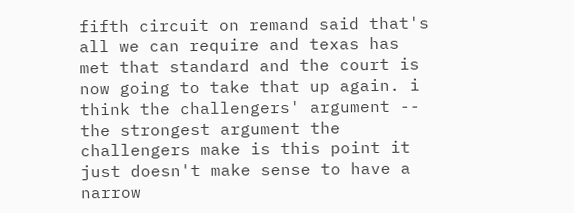fifth circuit on remand said that's all we can require and texas has met that standard and the court is now going to take that up again. i think the challengers' argument -- the strongest argument the challengers make is this point it just doesn't make sense to have a narrow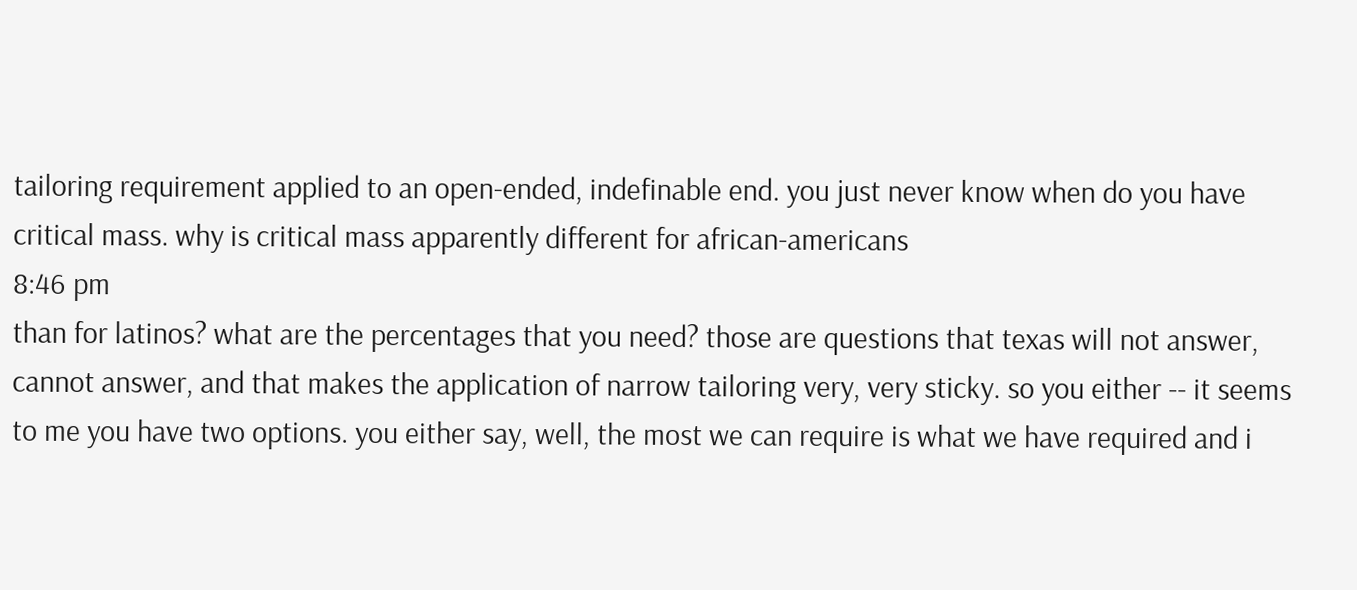tailoring requirement applied to an open-ended, indefinable end. you just never know when do you have critical mass. why is critical mass apparently different for african-americans
8:46 pm
than for latinos? what are the percentages that you need? those are questions that texas will not answer, cannot answer, and that makes the application of narrow tailoring very, very sticky. so you either -- it seems to me you have two options. you either say, well, the most we can require is what we have required and i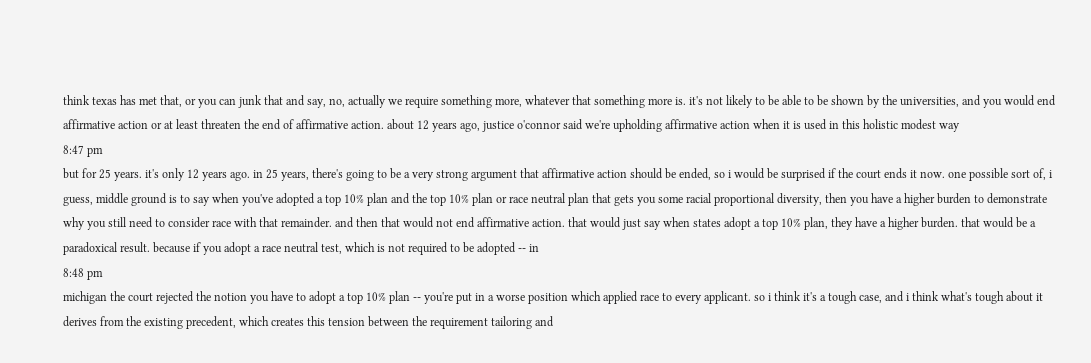think texas has met that, or you can junk that and say, no, actually we require something more, whatever that something more is. it's not likely to be able to be shown by the universities, and you would end affirmative action or at least threaten the end of affirmative action. about 12 years ago, justice o'connor said we're upholding affirmative action when it is used in this holistic modest way
8:47 pm
but for 25 years. it's only 12 years ago. in 25 years, there's going to be a very strong argument that affirmative action should be ended, so i would be surprised if the court ends it now. one possible sort of, i guess, middle ground is to say when you've adopted a top 10% plan and the top 10% plan or race neutral plan that gets you some racial proportional diversity, then you have a higher burden to demonstrate why you still need to consider race with that remainder. and then that would not end affirmative action. that would just say when states adopt a top 10% plan, they have a higher burden. that would be a paradoxical result. because if you adopt a race neutral test, which is not required to be adopted -- in
8:48 pm
michigan the court rejected the notion you have to adopt a top 10% plan -- you're put in a worse position which applied race to every applicant. so i think it's a tough case, and i think what's tough about it derives from the existing precedent, which creates this tension between the requirement tailoring and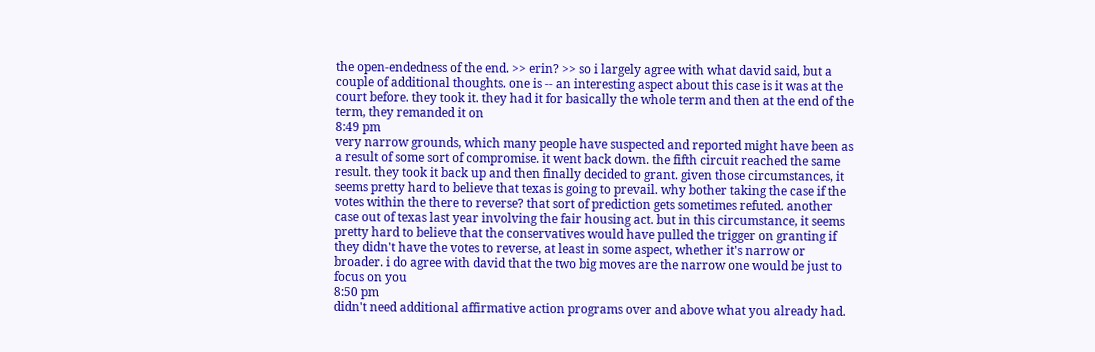the open-endedness of the end. >> erin? >> so i largely agree with what david said, but a couple of additional thoughts. one is -- an interesting aspect about this case is it was at the court before. they took it. they had it for basically the whole term and then at the end of the term, they remanded it on
8:49 pm
very narrow grounds, which many people have suspected and reported might have been as a result of some sort of compromise. it went back down. the fifth circuit reached the same result. they took it back up and then finally decided to grant. given those circumstances, it seems pretty hard to believe that texas is going to prevail. why bother taking the case if the votes within the there to reverse? that sort of prediction gets sometimes refuted. another case out of texas last year involving the fair housing act. but in this circumstance, it seems pretty hard to believe that the conservatives would have pulled the trigger on granting if they didn't have the votes to reverse, at least in some aspect, whether it's narrow or broader. i do agree with david that the two big moves are the narrow one would be just to focus on you
8:50 pm
didn't need additional affirmative action programs over and above what you already had.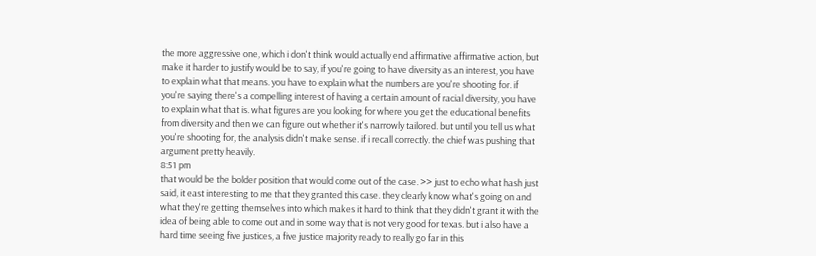the more aggressive one, which i don't think would actually end affirmative affirmative action, but make it harder to justify would be to say, if you're going to have diversity as an interest, you have to explain what that means. you have to explain what the numbers are you're shooting for. if you're saying there's a compelling interest of having a certain amount of racial diversity, you have to explain what that is. what figures are you looking for where you get the educational benefits from diversity and then we can figure out whether it's narrowly tailored. but until you tell us what you're shooting for, the analysis didn't make sense. if i recall correctly. the chief was pushing that argument pretty heavily.
8:51 pm
that would be the bolder position that would come out of the case. >> just to echo what hash just said, it east interesting to me that they granted this case. they clearly know what's going on and what they're getting themselves into which makes it hard to think that they didn't grant it with the idea of being able to come out and in some way that is not very good for texas. but i also have a hard time seeing five justices, a five justice majority ready to really go far in this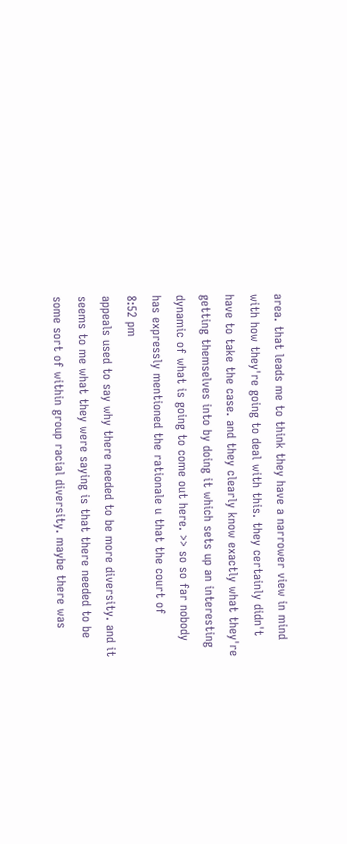area. that leads me to think they have a narrower view in mind with how they're going to deal with this. they certainly didn't have to take the case. and they clearly know exactly what they're getting themselves into by doing it which sets up an interesting dynamic of what is going to come out here. >> so so far nobody has expressly mentioned the rationale u that the court of
8:52 pm
appeals used to say why there needed to be more diversity. and it seems to me what they were saying is that there needed to be some sort of within group racial diversity. maybe there was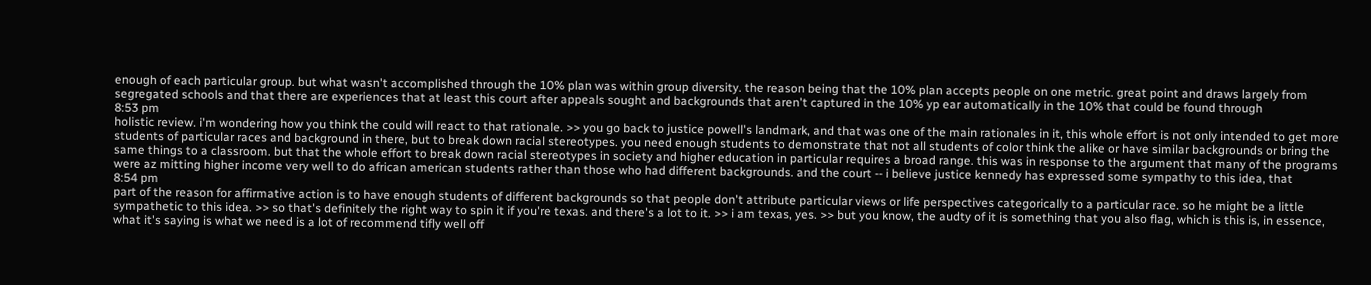enough of each particular group. but what wasn't accomplished through the 10% plan was within group diversity. the reason being that the 10% plan accepts people on one metric. great point and draws largely from segregated schools and that there are experiences that at least this court after appeals sought and backgrounds that aren't captured in the 10% yp ear automatically in the 10% that could be found through
8:53 pm
holistic review. i'm wondering how you think the could will react to that rationale. >> you go back to justice powell's landmark, and that was one of the main rationales in it, this whole effort is not only intended to get more students of particular races and background in there, but to break down racial stereotypes. you need enough students to demonstrate that not all students of color think the alike or have similar backgrounds or bring the same things to a classroom. but that the whole effort to break down racial stereotypes in society and higher education in particular requires a broad range. this was in response to the argument that many of the programs were az mitting higher income very well to do african american students rather than those who had different backgrounds. and the court -- i believe justice kennedy has expressed some sympathy to this idea, that
8:54 pm
part of the reason for affirmative action is to have enough students of different backgrounds so that people don't attribute particular views or life perspectives categorically to a particular race. so he might be a little sympathetic to this idea. >> so that's definitely the right way to spin it if you're texas. and there's a lot to it. >> i am texas, yes. >> but you know, the audty of it is something that you also flag, which is this is, in essence, what it's saying is what we need is a lot of recommend tifly well off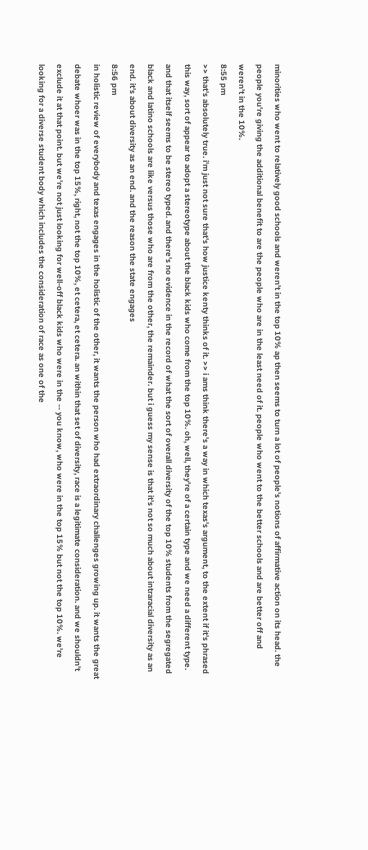minorities who went to relatively good schools and weren't in the top 10% ap then seems to turn a lot of people's notions of affirmative action on its head. the people you're giving the additional benefit to are the people who are in the least need of it. people who went to the better schools and are better off and weren't in the 10%.
8:55 pm
>> that's absolutely true. i'm just not sure that's how justice kenty thinks of it. >> i ams think there's a way in which texas's argument, to the extent if it's phrased this way, sort of appear to adopt a stereotype about the black kids who come from the top 10%. oh, well, they're of a certain type and we need a different type. and that itself seems to be stereo typed. and there's no evidence in the record of what the sort of overall diversity of the top 10% students from the segregated black and latino schools are like versus those who are from the other, the remainder. but i guess my sense is that it's not so much about intraracial diversity as an end. it's about diversity as an end. and the reason the state engages
8:56 pm
in holistic review of everybody and texas engages in the holistic of the other, it wants the person who had extraordinary challenges growing up. it wants the great debate whoer was in the top 15%, right, not the top 10%, et cetera, et cetera. an within that set of diversity, race is a legitimate consideration. and we shouldn't exclude it at that point. but we're not just looking for well-off black kids who were in the -- you know, who were in the top 15% but not the top 10%. we're looking for a diverse student body which includes the consideration of race as one of the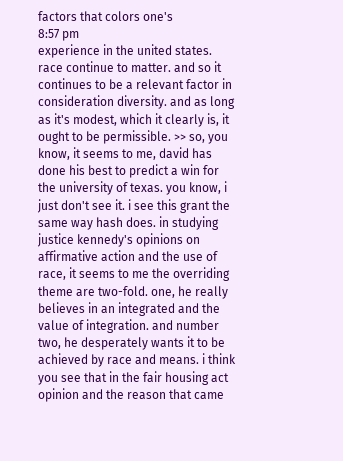factors that colors one's
8:57 pm
experience in the united states. race continue to matter. and so it continues to be a relevant factor in consideration diversity. and as long as it's modest, which it clearly is, it ought to be permissible. >> so, you know, it seems to me, david has done his best to predict a win for the university of texas. you know, i just don't see it. i see this grant the same way hash does. in studying justice kennedy's opinions on affirmative action and the use of race, it seems to me the overriding theme are two-fold. one, he really believes in an integrated and the value of integration. and number two, he desperately wants it to be achieved by race and means. i think you see that in the fair housing act opinion and the reason that came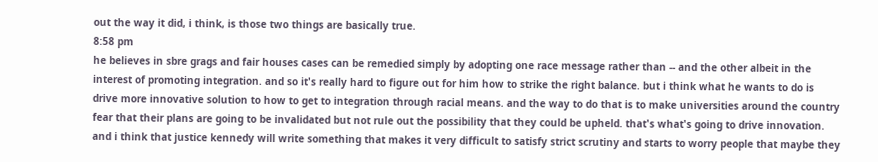out the way it did, i think, is those two things are basically true.
8:58 pm
he believes in sbre grags and fair houses cases can be remedied simply by adopting one race message rather than -- and the other albeit in the interest of promoting integration. and so it's really hard to figure out for him how to strike the right balance. but i think what he wants to do is drive more innovative solution to how to get to integration through racial means. and the way to do that is to make universities around the country fear that their plans are going to be invalidated but not rule out the possibility that they could be upheld. that's what's going to drive innovation. and i think that justice kennedy will write something that makes it very difficult to satisfy strict scrutiny and starts to worry people that maybe they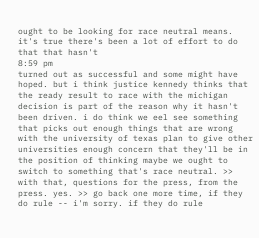ought to be looking for race neutral means. it's true there's been a lot of effort to do that that hasn't
8:59 pm
turned out as successful and some might have hoped. but i think justice kennedy thinks that the ready result to race with the michigan decision is part of the reason why it hasn't been driven. i do think we eel see something that picks out enough things that are wrong with the university of texas plan to give other universities enough concern that they'll be in the position of thinking maybe we ought to switch to something that's race neutral. >> with that, questions for the press, from the press. yes. >> go back one more time, if they do rule -- i'm sorry. if they do rule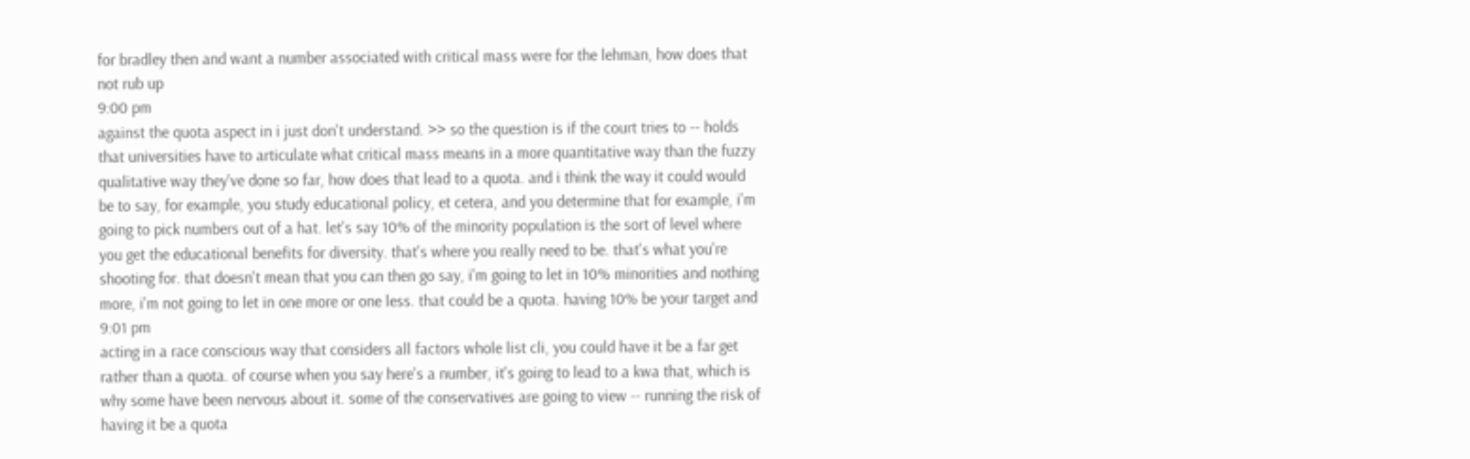for bradley then and want a number associated with critical mass were for the lehman, how does that not rub up
9:00 pm
against the quota aspect in i just don't understand. >> so the question is if the court tries to -- holds that universities have to articulate what critical mass means in a more quantitative way than the fuzzy qualitative way they've done so far, how does that lead to a quota. and i think the way it could would be to say, for example, you study educational policy, et cetera, and you determine that for example, i'm going to pick numbers out of a hat. let's say 10% of the minority population is the sort of level where you get the educational benefits for diversity. that's where you really need to be. that's what you're shooting for. that doesn't mean that you can then go say, i'm going to let in 10% minorities and nothing more, i'm not going to let in one more or one less. that could be a quota. having 10% be your target and
9:01 pm
acting in a race conscious way that considers all factors whole list cli, you could have it be a far get rather than a quota. of course when you say here's a number, it's going to lead to a kwa that, which is why some have been nervous about it. some of the conservatives are going to view -- running the risk of having it be a quota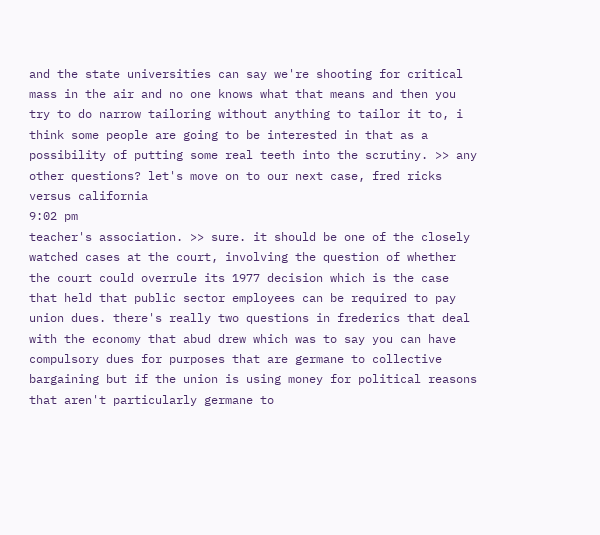and the state universities can say we're shooting for critical mass in the air and no one knows what that means and then you try to do narrow tailoring without anything to tailor it to, i think some people are going to be interested in that as a possibility of putting some real teeth into the scrutiny. >> any other questions? let's move on to our next case, fred ricks versus california
9:02 pm
teacher's association. >> sure. it should be one of the closely watched cases at the court, involving the question of whether the court could overrule its 1977 decision which is the case that held that public sector employees can be required to pay union dues. there's really two questions in frederics that deal with the economy that abud drew which was to say you can have compulsory dues for purposes that are germane to collective bargaining but if the union is using money for political reasons that aren't particularly germane to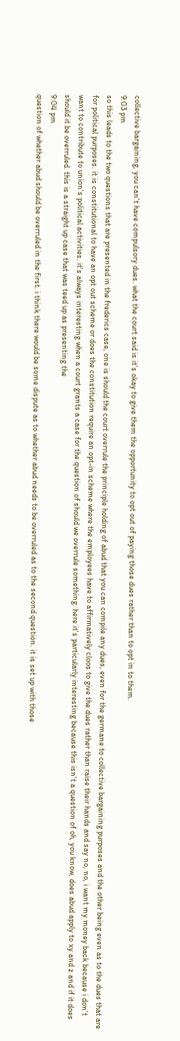collective bargaining, you can't have compulsory dues. what the court said is it's okay to give them the opportunity to opt out of paying those dues rather than to opt in to them.
9:03 pm
so this leads to the two questions that are presented in the frederics case, one is should the court overrule the principle holding of abud that you can compile any dues, even for the germane to collective bargaining purposes and the other being even as to the dues that are for political purposes. it is constitutional to have an opt out scheme or does the constitution require an opt-in scheme where the employees have to affirmatively cloos to give the dues rather than raise their hands and say no, no, i want my money back because i don't want to contribute to union's political activities. it's always interesting when a court grants a case for the question of should we overrule something. here it's particularly interesting because this isn't a question of oh, you know, does abud apply to xy and z and if it does should it be overruled. this is a straight up case that was teed up as presenting the
9:04 pm
question of whether abud should be overruled in the first. i think there would be some dispute as to whether abud needs to be overruled as to the second question. it is set up with those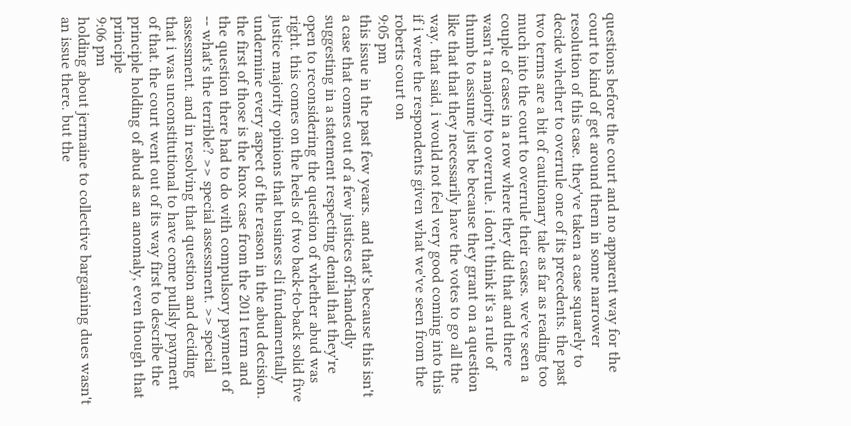questions before the court and no apparent way for the court to kind of get around them in some narrower resolution of this case. they've taken a case squarely to decide whether to overrule one of its precedents. the past two terms are a bit of cautionary tale as far as reading too much into the court to overrule their cases. we've seen a couple of cases in a row where they did that and there wasn't a majority to overrule. i don't think it's a rule of thumb to assume just be because they grant on a question like that that they necessarily have the votes to go all the way. that said, i would not feel very good coming into this if i were the respondents given what we've seen from the roberts court on
9:05 pm
this issue in the past few years. and that's because this isn't a case that comes out of a few justices off-handedly suggesting in a statement respecting denial that they're open to reconsidering the question of whether abud was right. this comes on the heels of two back-to-back solid five justice majority opinions that business cli fundamentally undermine every aspect of the reason in the abud decision. the first of those is the knox case from the 2011 term and the question there had to do with compulsory payment of -- what's the terrible? >> special assessment. >> special assessment. and in resolving that question and deciding that i was unconstitutional to have come pullsly payment of that. the court went out of its way first to describe the principle holding of abud as an anomaly, even though that principle
9:06 pm
holding about jermaine to collective bargaining dues wasn't an issue there. but the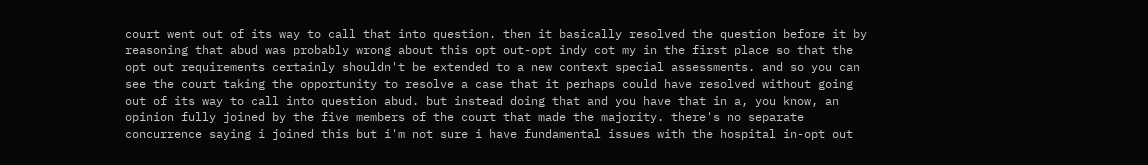court went out of its way to call that into question. then it basically resolved the question before it by reasoning that abud was probably wrong about this opt out-opt indy cot my in the first place so that the opt out requirements certainly shouldn't be extended to a new context special assessments. and so you can see the court taking the opportunity to resolve a case that it perhaps could have resolved without going out of its way to call into question abud. but instead doing that and you have that in a, you know, an opinion fully joined by the five members of the court that made the majority. there's no separate concurrence saying i joined this but i'm not sure i have fundamental issues with the hospital in-opt out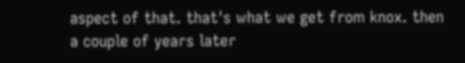aspect of that. that's what we get from knox. then a couple of years later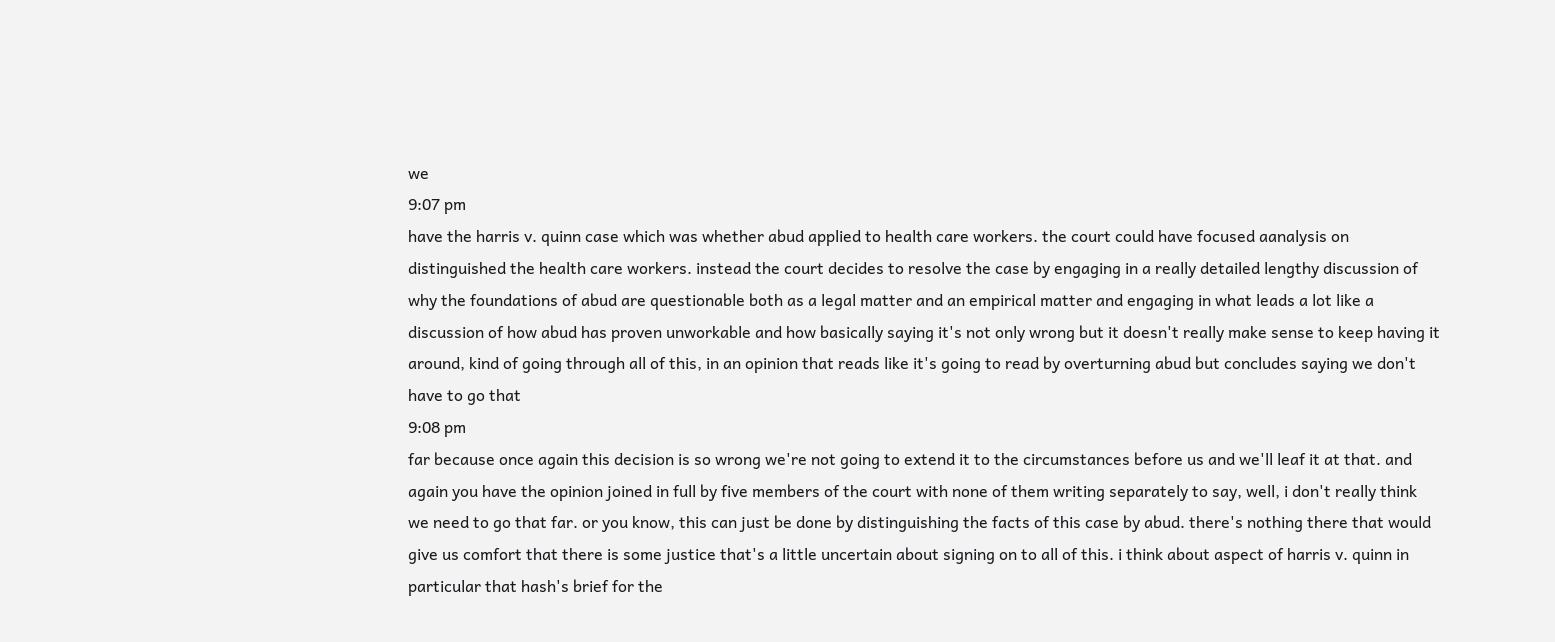we
9:07 pm
have the harris v. quinn case which was whether abud applied to health care workers. the court could have focused aanalysis on distinguished the health care workers. instead the court decides to resolve the case by engaging in a really detailed lengthy discussion of why the foundations of abud are questionable both as a legal matter and an empirical matter and engaging in what leads a lot like a discussion of how abud has proven unworkable and how basically saying it's not only wrong but it doesn't really make sense to keep having it around, kind of going through all of this, in an opinion that reads like it's going to read by overturning abud but concludes saying we don't have to go that
9:08 pm
far because once again this decision is so wrong we're not going to extend it to the circumstances before us and we'll leaf it at that. and again you have the opinion joined in full by five members of the court with none of them writing separately to say, well, i don't really think we need to go that far. or you know, this can just be done by distinguishing the facts of this case by abud. there's nothing there that would give us comfort that there is some justice that's a little uncertain about signing on to all of this. i think about aspect of harris v. quinn in particular that hash's brief for the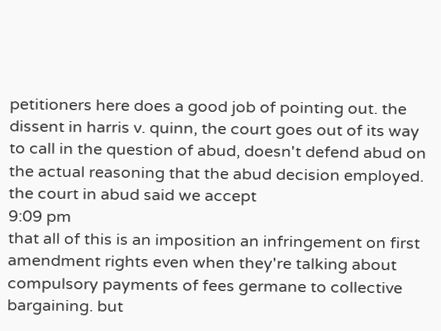petitioners here does a good job of pointing out. the dissent in harris v. quinn, the court goes out of its way to call in the question of abud, doesn't defend abud on the actual reasoning that the abud decision employed. the court in abud said we accept
9:09 pm
that all of this is an imposition an infringement on first amendment rights even when they're talking about compulsory payments of fees germane to collective bargaining. but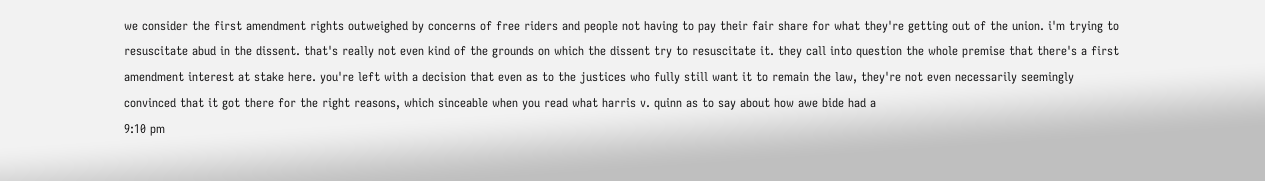we consider the first amendment rights outweighed by concerns of free riders and people not having to pay their fair share for what they're getting out of the union. i'm trying to resuscitate abud in the dissent. that's really not even kind of the grounds on which the dissent try to resuscitate it. they call into question the whole premise that there's a first amendment interest at stake here. you're left with a decision that even as to the justices who fully still want it to remain the law, they're not even necessarily seemingly convinced that it got there for the right reasons, which sinceable when you read what harris v. quinn as to say about how awe bide had a
9:10 pm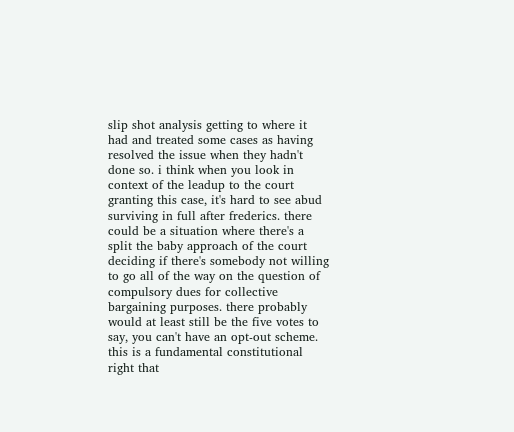slip shot analysis getting to where it had and treated some cases as having resolved the issue when they hadn't done so. i think when you look in context of the leadup to the court granting this case, it's hard to see abud surviving in full after frederics. there could be a situation where there's a split the baby approach of the court deciding if there's somebody not willing to go all of the way on the question of compulsory dues for collective bargaining purposes. there probably would at least still be the five votes to say, you can't have an opt-out scheme. this is a fundamental constitutional right that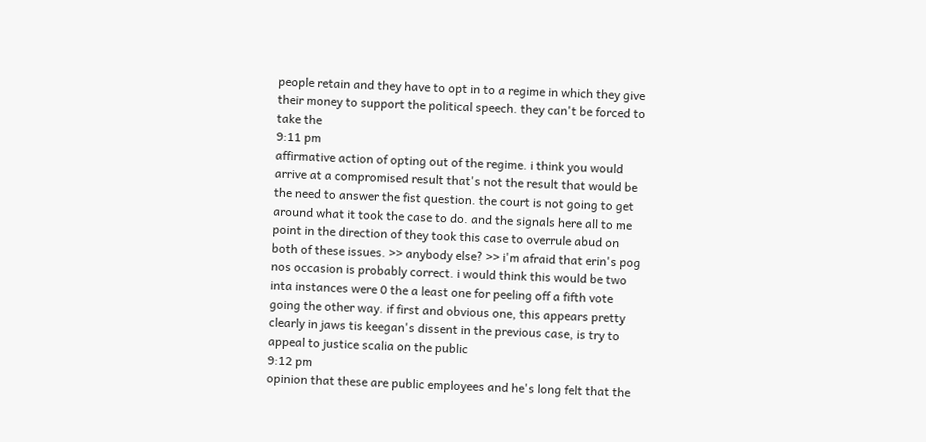people retain and they have to opt in to a regime in which they give their money to support the political speech. they can't be forced to take the
9:11 pm
affirmative action of opting out of the regime. i think you would arrive at a compromised result that's not the result that would be the need to answer the fist question. the court is not going to get around what it took the case to do. and the signals here all to me point in the direction of they took this case to overrule abud on both of these issues. >> anybody else? >> i'm afraid that erin's pog nos occasion is probably correct. i would think this would be two inta instances were 0 the a least one for peeling off a fifth vote going the other way. if first and obvious one, this appears pretty clearly in jaws tis keegan's dissent in the previous case, is try to appeal to justice scalia on the public
9:12 pm
opinion that these are public employees and he's long felt that the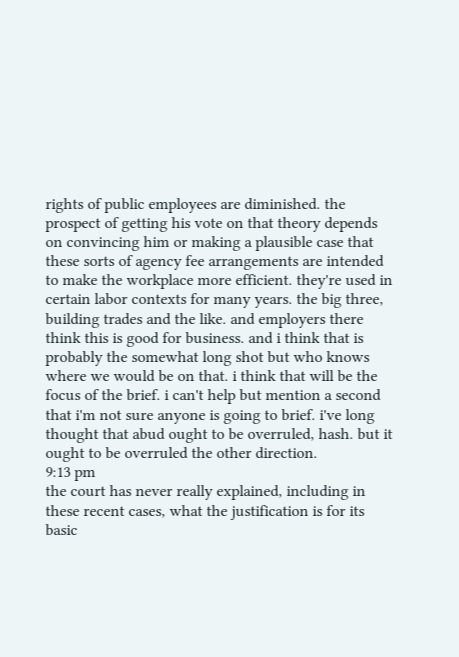rights of public employees are diminished. the prospect of getting his vote on that theory depends on convincing him or making a plausible case that these sorts of agency fee arrangements are intended to make the workplace more efficient. they're used in certain labor contexts for many years. the big three, building trades and the like. and employers there think this is good for business. and i think that is probably the somewhat long shot but who knows where we would be on that. i think that will be the focus of the brief. i can't help but mention a second that i'm not sure anyone is going to brief. i've long thought that abud ought to be overruled, hash. but it ought to be overruled the other direction.
9:13 pm
the court has never really explained, including in these recent cases, what the justification is for its basic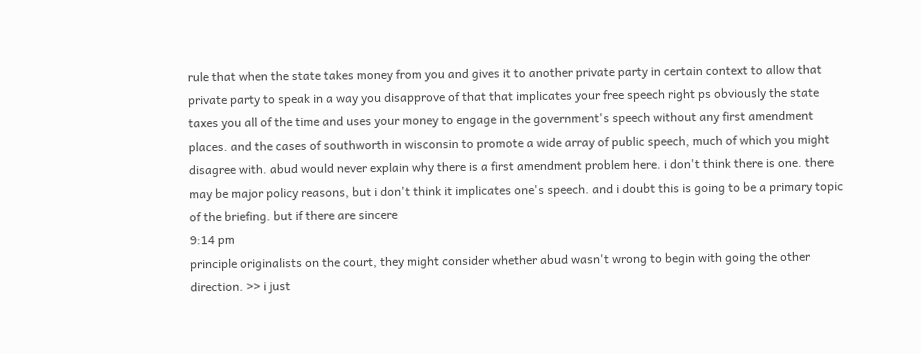rule that when the state takes money from you and gives it to another private party in certain context to allow that private party to speak in a way you disapprove of that that implicates your free speech right ps obviously the state taxes you all of the time and uses your money to engage in the government's speech without any first amendment places. and the cases of southworth in wisconsin to promote a wide array of public speech, much of which you might disagree with. abud would never explain why there is a first amendment problem here. i don't think there is one. there may be major policy reasons, but i don't think it implicates one's speech. and i doubt this is going to be a primary topic of the briefing. but if there are sincere
9:14 pm
principle originalists on the court, they might consider whether abud wasn't wrong to begin with going the other direction. >> i just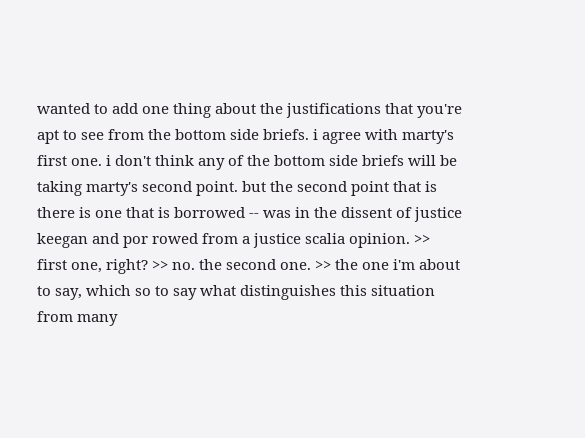wanted to add one thing about the justifications that you're apt to see from the bottom side briefs. i agree with marty's first one. i don't think any of the bottom side briefs will be taking marty's second point. but the second point that is there is one that is borrowed -- was in the dissent of justice keegan and por rowed from a justice scalia opinion. >> first one, right? >> no. the second one. >> the one i'm about to say, which so to say what distinguishes this situation from many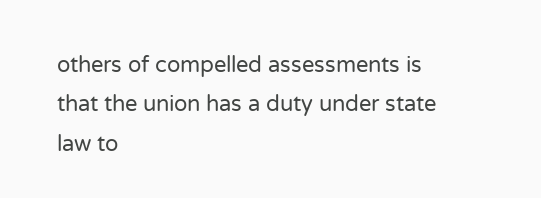others of compelled assessments is that the union has a duty under state law to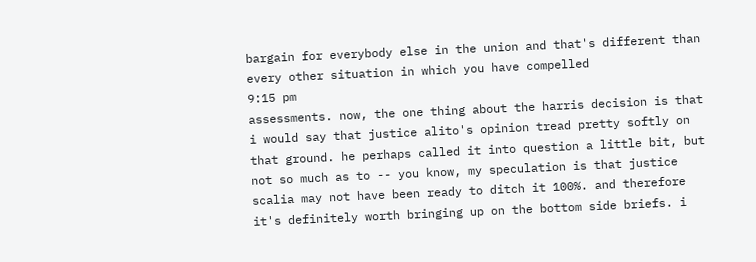bargain for everybody else in the union and that's different than every other situation in which you have compelled
9:15 pm
assessments. now, the one thing about the harris decision is that i would say that justice alito's opinion tread pretty softly on that ground. he perhaps called it into question a little bit, but not so much as to -- you know, my speculation is that justice scalia may not have been ready to ditch it 100%. and therefore it's definitely worth bringing up on the bottom side briefs. i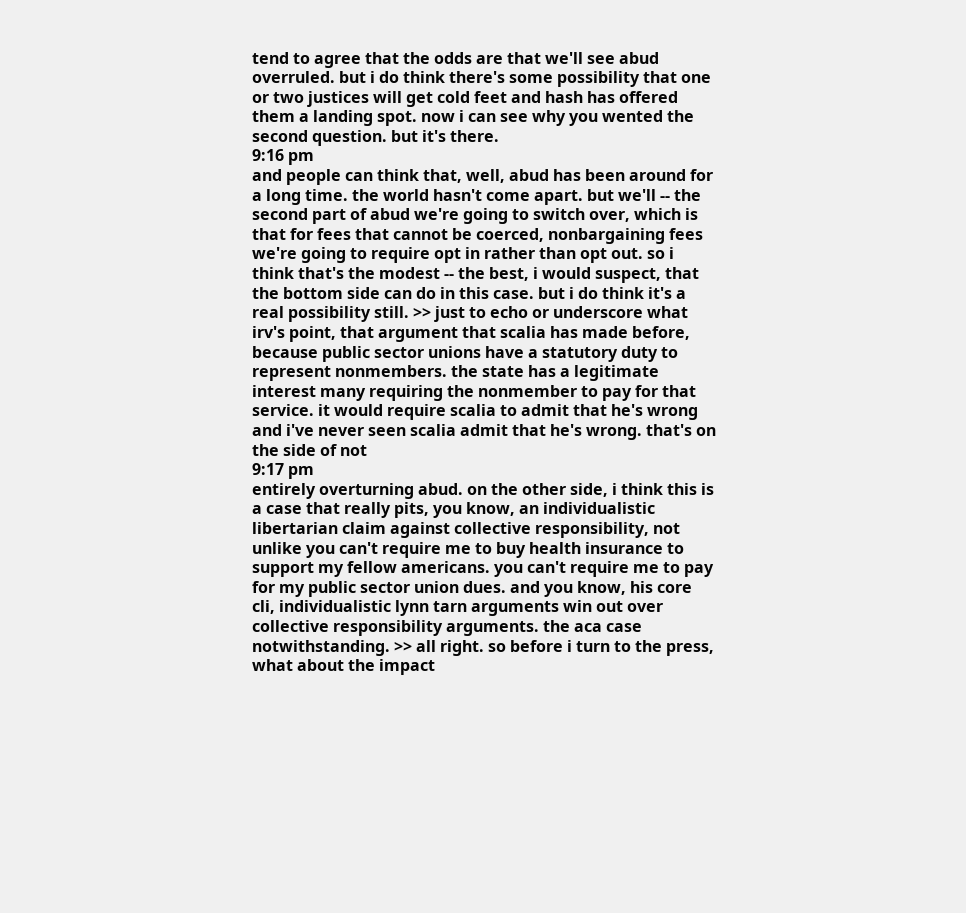tend to agree that the odds are that we'll see abud overruled. but i do think there's some possibility that one or two justices will get cold feet and hash has offered them a landing spot. now i can see why you wented the second question. but it's there.
9:16 pm
and people can think that, well, abud has been around for a long time. the world hasn't come apart. but we'll -- the second part of abud we're going to switch over, which is that for fees that cannot be coerced, nonbargaining fees we're going to require opt in rather than opt out. so i think that's the modest -- the best, i would suspect, that the bottom side can do in this case. but i do think it's a real possibility still. >> just to echo or underscore what irv's point, that argument that scalia has made before, because public sector unions have a statutory duty to represent nonmembers. the state has a legitimate interest many requiring the nonmember to pay for that service. it would require scalia to admit that he's wrong and i've never seen scalia admit that he's wrong. that's on the side of not
9:17 pm
entirely overturning abud. on the other side, i think this is a case that really pits, you know, an individualistic libertarian claim against collective responsibility, not unlike you can't require me to buy health insurance to support my fellow americans. you can't require me to pay for my public sector union dues. and you know, his core cli, individualistic lynn tarn arguments win out over collective responsibility arguments. the aca case notwithstanding. >> all right. so before i turn to the press, what about the impact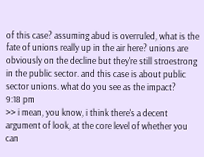of this case? assuming abud is overruled, what is the fate of unions really up in the air here? unions are obviously on the decline but they're still stroestrong in the public sector. and this case is about public sector unions. what do you see as the impact?
9:18 pm
>> i mean, you know, i think there's a decent argument of look, at the core level of whether you can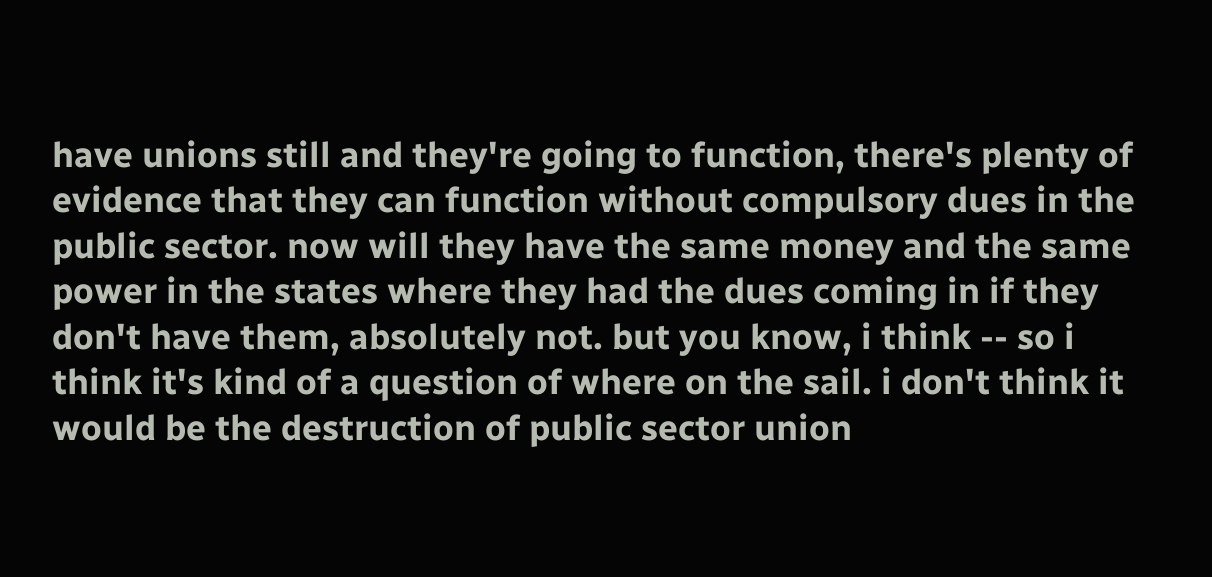have unions still and they're going to function, there's plenty of evidence that they can function without compulsory dues in the public sector. now will they have the same money and the same power in the states where they had the dues coming in if they don't have them, absolutely not. but you know, i think -- so i think it's kind of a question of where on the sail. i don't think it would be the destruction of public sector union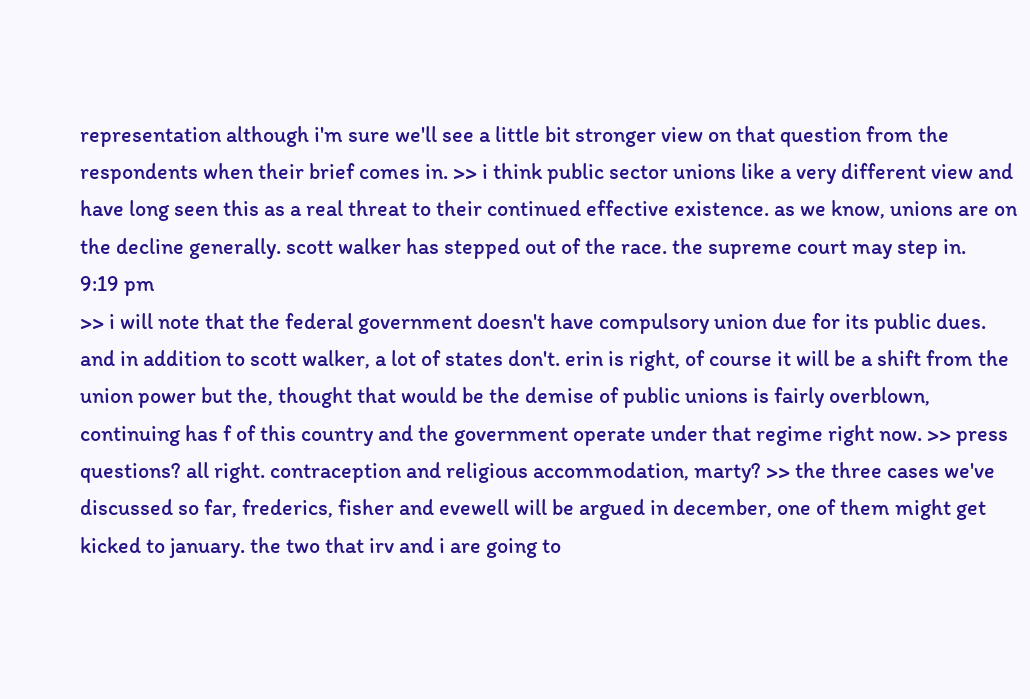representation although i'm sure we'll see a little bit stronger view on that question from the respondents when their brief comes in. >> i think public sector unions like a very different view and have long seen this as a real threat to their continued effective existence. as we know, unions are on the decline generally. scott walker has stepped out of the race. the supreme court may step in.
9:19 pm
>> i will note that the federal government doesn't have compulsory union due for its public dues. and in addition to scott walker, a lot of states don't. erin is right, of course it will be a shift from the union power but the, thought that would be the demise of public unions is fairly overblown, continuing has f of this country and the government operate under that regime right now. >> press questions? all right. contraception and religious accommodation, marty? >> the three cases we've discussed so far, frederics, fisher and evewell will be argued in december, one of them might get kicked to january. the two that irv and i are going to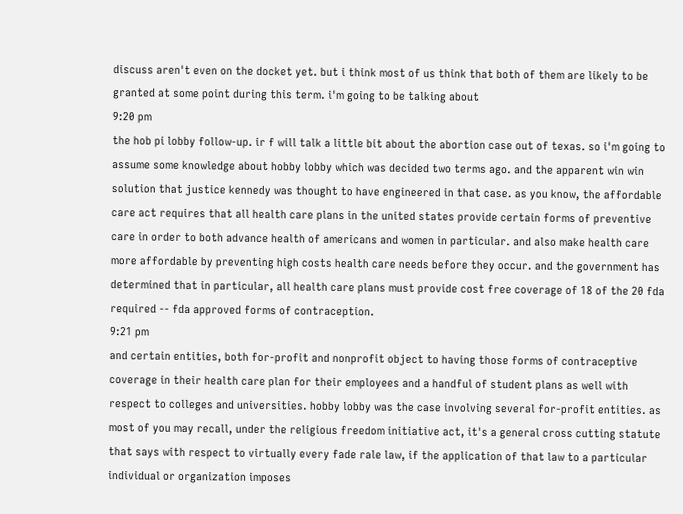discuss aren't even on the docket yet. but i think most of us think that both of them are likely to be granted at some point during this term. i'm going to be talking about
9:20 pm
the hob pi lobby follow-up. ir f will talk a little bit about the abortion case out of texas. so i'm going to assume some knowledge about hobby lobby which was decided two terms ago. and the apparent win win solution that justice kennedy was thought to have engineered in that case. as you know, the affordable care act requires that all health care plans in the united states provide certain forms of preventive care in order to both advance health of americans and women in particular. and also make health care more affordable by preventing high costs health care needs before they occur. and the government has determined that in particular, all health care plans must provide cost free coverage of 18 of the 20 fda required -- fda approved forms of contraception.
9:21 pm
and certain entities, both for-profit and nonprofit object to having those forms of contraceptive coverage in their health care plan for their employees and a handful of student plans as well with respect to colleges and universities. hobby lobby was the case involving several for-profit entities. as most of you may recall, under the religious freedom initiative act, it's a general cross cutting statute that says with respect to virtually every fade rale law, if the application of that law to a particular individual or organization imposes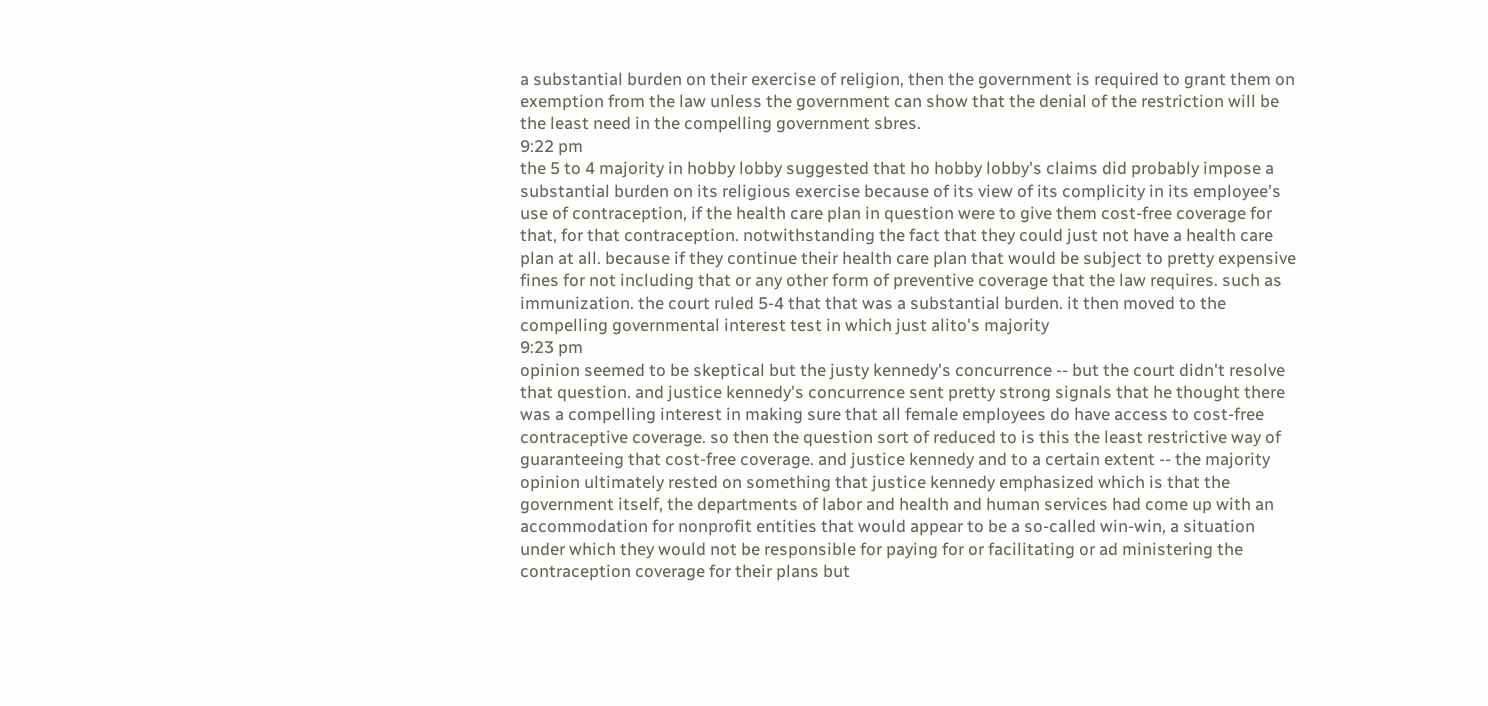a substantial burden on their exercise of religion, then the government is required to grant them on exemption from the law unless the government can show that the denial of the restriction will be the least need in the compelling government sbres.
9:22 pm
the 5 to 4 majority in hobby lobby suggested that ho hobby lobby's claims did probably impose a substantial burden on its religious exercise because of its view of its complicity in its employee's use of contraception, if the health care plan in question were to give them cost-free coverage for that, for that contraception. notwithstanding the fact that they could just not have a health care plan at all. because if they continue their health care plan that would be subject to pretty expensive fines for not including that or any other form of preventive coverage that the law requires. such as immunization. the court ruled 5-4 that that was a substantial burden. it then moved to the compelling governmental interest test in which just alito's majority
9:23 pm
opinion seemed to be skeptical but the justy kennedy's concurrence -- but the court didn't resolve that question. and justice kennedy's concurrence sent pretty strong signals that he thought there was a compelling interest in making sure that all female employees do have access to cost-free contraceptive coverage. so then the question sort of reduced to is this the least restrictive way of guaranteeing that cost-free coverage. and justice kennedy and to a certain extent -- the majority opinion ultimately rested on something that justice kennedy emphasized which is that the government itself, the departments of labor and health and human services had come up with an accommodation for nonprofit entities that would appear to be a so-called win-win, a situation under which they would not be responsible for paying for or facilitating or ad ministering the contraception coverage for their plans but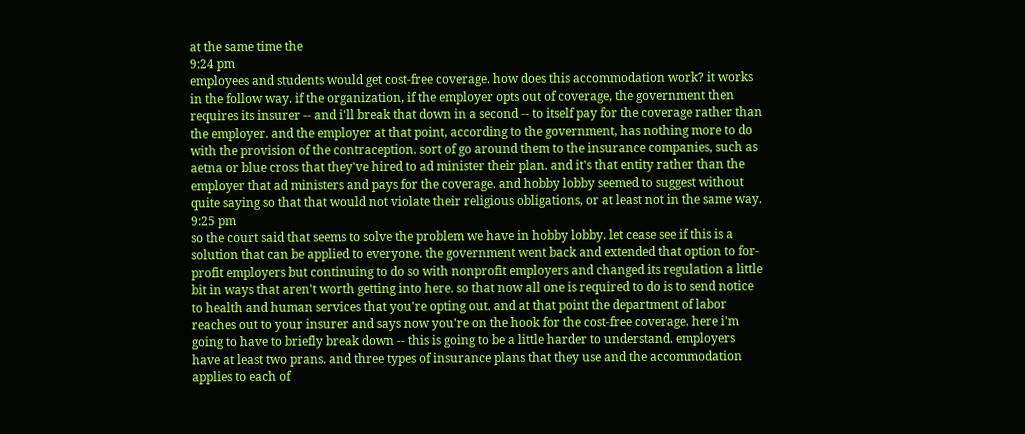at the same time the
9:24 pm
employees and students would get cost-free coverage. how does this accommodation work? it works in the follow way. if the organization, if the employer opts out of coverage, the government then requires its insurer -- and i'll break that down in a second -- to itself pay for the coverage rather than the employer. and the employer at that point, according to the government, has nothing more to do with the provision of the contraception. sort of go around them to the insurance companies, such as aetna or blue cross that they've hired to ad minister their plan. and it's that entity rather than the employer that ad ministers and pays for the coverage. and hobby lobby seemed to suggest without quite saying so that that would not violate their religious obligations, or at least not in the same way.
9:25 pm
so the court said that seems to solve the problem we have in hobby lobby. let cease see if this is a solution that can be applied to everyone. the government went back and extended that option to for-profit employers but continuing to do so with nonprofit employers and changed its regulation a little bit in ways that aren't worth getting into here. so that now all one is required to do is to send notice to health and human services that you're opting out. and at that point the department of labor reaches out to your insurer and says now you're on the hook for the cost-free coverage. here i'm going to have to briefly break down -- this is going to be a little harder to understand. employers have at least two prans. and three types of insurance plans that they use and the accommodation applies to each of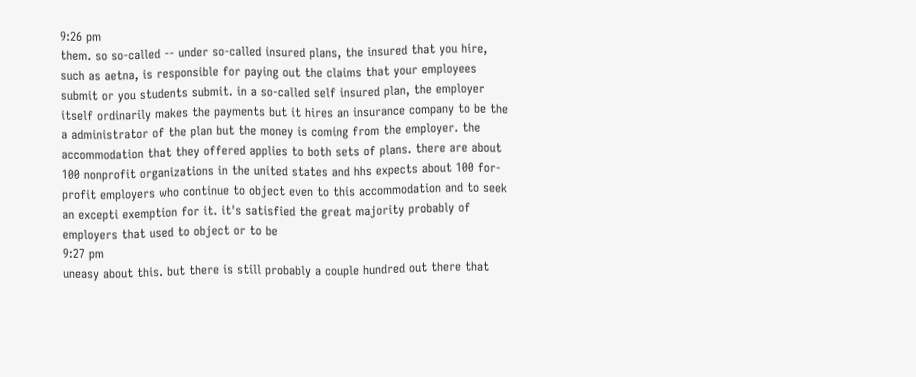9:26 pm
them. so so-called -- under so-called insured plans, the insured that you hire, such as aetna, is responsible for paying out the claims that your employees submit or you students submit. in a so-called self insured plan, the employer itself ordinarily makes the payments but it hires an insurance company to be the a administrator of the plan but the money is coming from the employer. the accommodation that they offered applies to both sets of plans. there are about 100 nonprofit organizations in the united states and hhs expects about 100 for-profit employers who continue to object even to this accommodation and to seek an excepti exemption for it. it's satisfied the great majority probably of employers that used to object or to be
9:27 pm
uneasy about this. but there is still probably a couple hundred out there that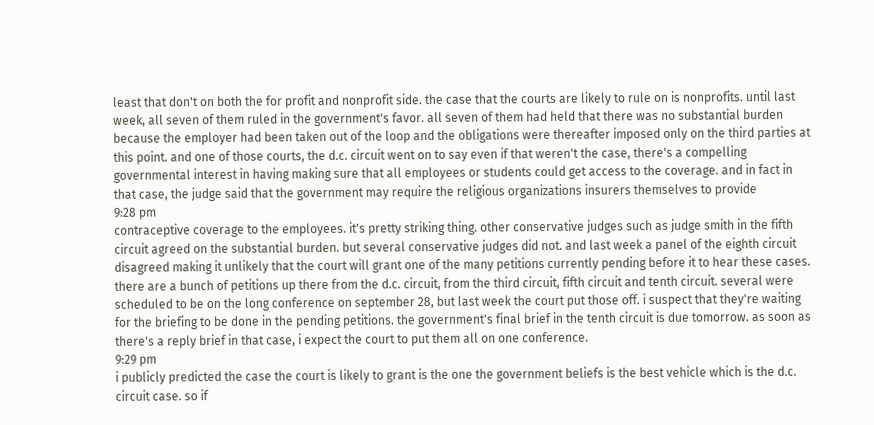least that don't on both the for profit and nonprofit side. the case that the courts are likely to rule on is nonprofits. until last week, all seven of them ruled in the government's favor. all seven of them had held that there was no substantial burden because the employer had been taken out of the loop and the obligations were thereafter imposed only on the third parties at this point. and one of those courts, the d.c. circuit went on to say even if that weren't the case, there's a compelling governmental interest in having making sure that all employees or students could get access to the coverage. and in fact in that case, the judge said that the government may require the religious organizations insurers themselves to provide
9:28 pm
contraceptive coverage to the employees. it's pretty striking thing. other conservative judges such as judge smith in the fifth circuit agreed on the substantial burden. but several conservative judges did not. and last week a panel of the eighth circuit disagreed making it unlikely that the court will grant one of the many petitions currently pending before it to hear these cases. there are a bunch of petitions up there from the d.c. circuit, from the third circuit, fifth circuit and tenth circuit. several were scheduled to be on the long conference on september 28, but last week the court put those off. i suspect that they're waiting for the briefing to be done in the pending petitions. the government's final brief in the tenth circuit is due tomorrow. as soon as there's a reply brief in that case, i expect the court to put them all on one conference.
9:29 pm
i publicly predicted the case the court is likely to grant is the one the government beliefs is the best vehicle which is the d.c. circuit case. so if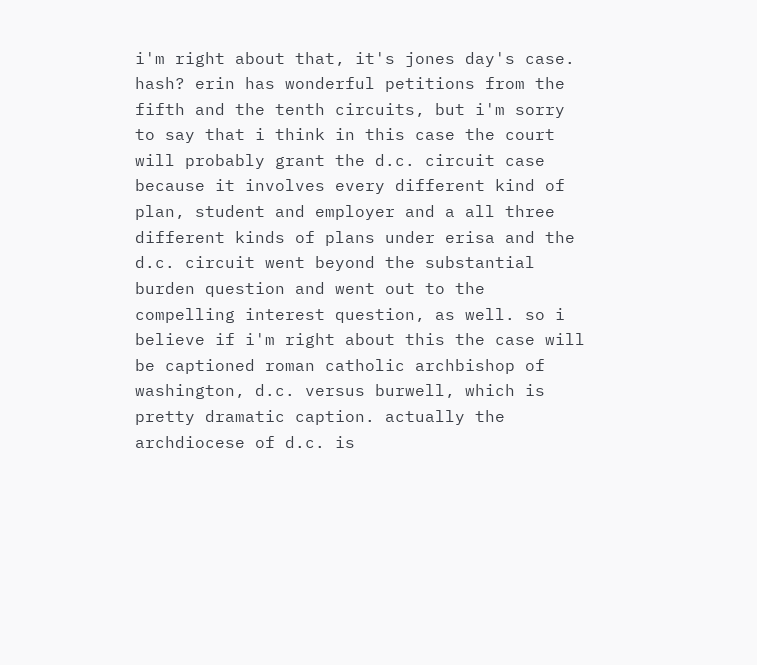i'm right about that, it's jones day's case. hash? erin has wonderful petitions from the fifth and the tenth circuits, but i'm sorry to say that i think in this case the court will probably grant the d.c. circuit case because it involves every different kind of plan, student and employer and a all three different kinds of plans under erisa and the d.c. circuit went beyond the substantial burden question and went out to the compelling interest question, as well. so i believe if i'm right about this the case will be captioned roman catholic archbishop of washington, d.c. versus burwell, which is pretty dramatic caption. actually the archdiocese of d.c. is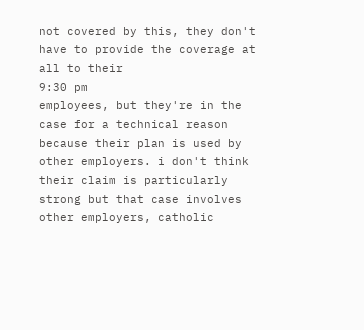not covered by this, they don't have to provide the coverage at all to their
9:30 pm
employees, but they're in the case for a technical reason because their plan is used by other employers. i don't think their claim is particularly strong but that case involves other employers, catholic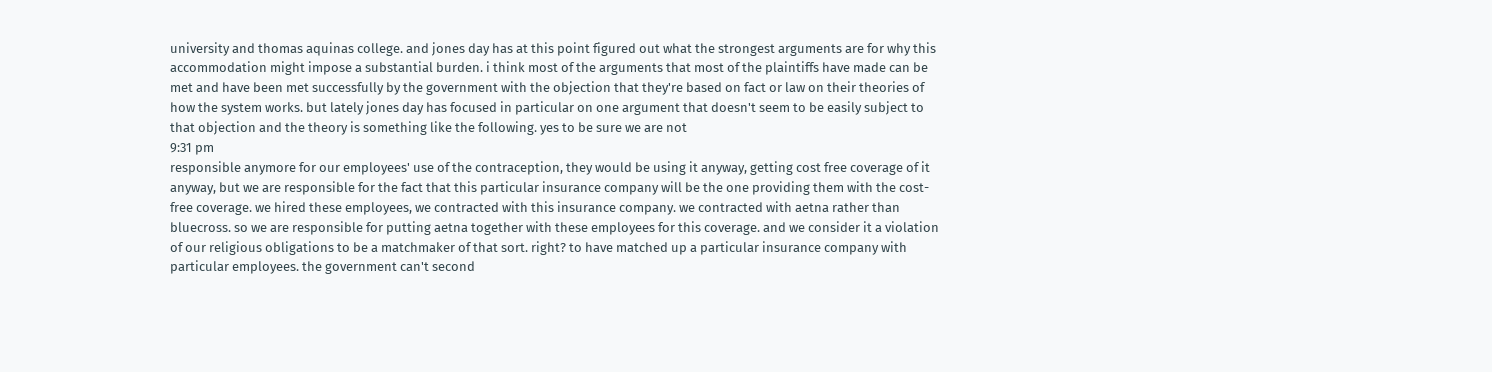university and thomas aquinas college. and jones day has at this point figured out what the strongest arguments are for why this accommodation might impose a substantial burden. i think most of the arguments that most of the plaintiffs have made can be met and have been met successfully by the government with the objection that they're based on fact or law on their theories of how the system works. but lately jones day has focused in particular on one argument that doesn't seem to be easily subject to that objection and the theory is something like the following. yes to be sure we are not
9:31 pm
responsible anymore for our employees' use of the contraception, they would be using it anyway, getting cost free coverage of it anyway, but we are responsible for the fact that this particular insurance company will be the one providing them with the cost-free coverage. we hired these employees, we contracted with this insurance company. we contracted with aetna rather than bluecross. so we are responsible for putting aetna together with these employees for this coverage. and we consider it a violation of our religious obligations to be a matchmaker of that sort. right? to have matched up a particular insurance company with particular employees. the government can't second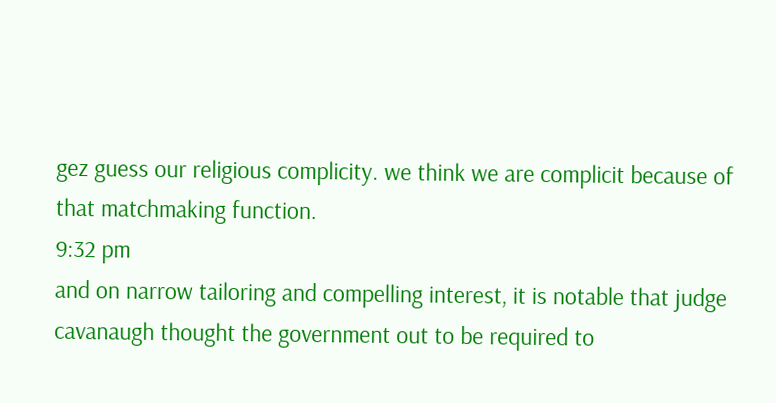gez guess our religious complicity. we think we are complicit because of that matchmaking function.
9:32 pm
and on narrow tailoring and compelling interest, it is notable that judge cavanaugh thought the government out to be required to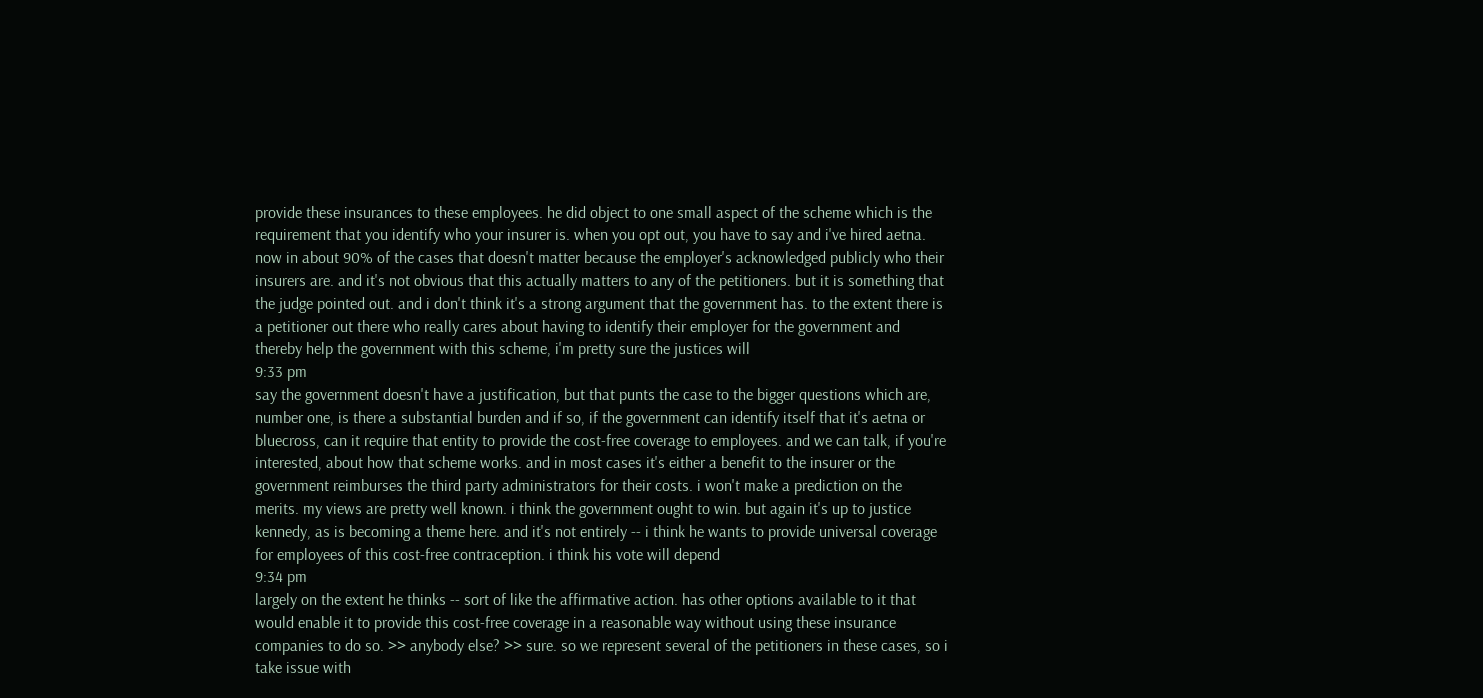provide these insurances to these employees. he did object to one small aspect of the scheme which is the requirement that you identify who your insurer is. when you opt out, you have to say and i've hired aetna. now in about 90% of the cases that doesn't matter because the employer's acknowledged publicly who their insurers are. and it's not obvious that this actually matters to any of the petitioners. but it is something that the judge pointed out. and i don't think it's a strong argument that the government has. to the extent there is a petitioner out there who really cares about having to identify their employer for the government and thereby help the government with this scheme, i'm pretty sure the justices will
9:33 pm
say the government doesn't have a justification, but that punts the case to the bigger questions which are, number one, is there a substantial burden and if so, if the government can identify itself that it's aetna or bluecross, can it require that entity to provide the cost-free coverage to employees. and we can talk, if you're interested, about how that scheme works. and in most cases it's either a benefit to the insurer or the government reimburses the third party administrators for their costs. i won't make a prediction on the merits. my views are pretty well known. i think the government ought to win. but again it's up to justice kennedy, as is becoming a theme here. and it's not entirely -- i think he wants to provide universal coverage for employees of this cost-free contraception. i think his vote will depend
9:34 pm
largely on the extent he thinks -- sort of like the affirmative action. has other options available to it that would enable it to provide this cost-free coverage in a reasonable way without using these insurance companies to do so. >> anybody else? >> sure. so we represent several of the petitioners in these cases, so i take issue with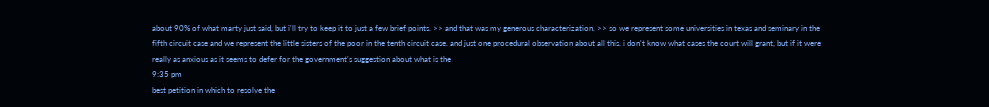about 90% of what marty just said, but i'll try to keep it to just a few brief points. >> and that was my generous characterization. >> so we represent some universities in texas and seminary in the fifth circuit case and we represent the little sisters of the poor in the tenth circuit case. and just one procedural observation about all this. i don't know what cases the court will grant, but if it were really as anxious as it seems to defer for the government's suggestion about what is the
9:35 pm
best petition in which to resolve the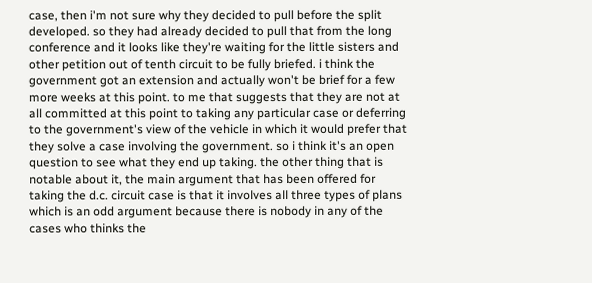case, then i'm not sure why they decided to pull before the split developed. so they had already decided to pull that from the long conference and it looks like they're waiting for the little sisters and other petition out of tenth circuit to be fully briefed. i think the government got an extension and actually won't be brief for a few more weeks at this point. to me that suggests that they are not at all committed at this point to taking any particular case or deferring to the government's view of the vehicle in which it would prefer that they solve a case involving the government. so i think it's an open question to see what they end up taking. the other thing that is notable about it, the main argument that has been offered for taking the d.c. circuit case is that it involves all three types of plans which is an odd argument because there is nobody in any of the cases who thinks the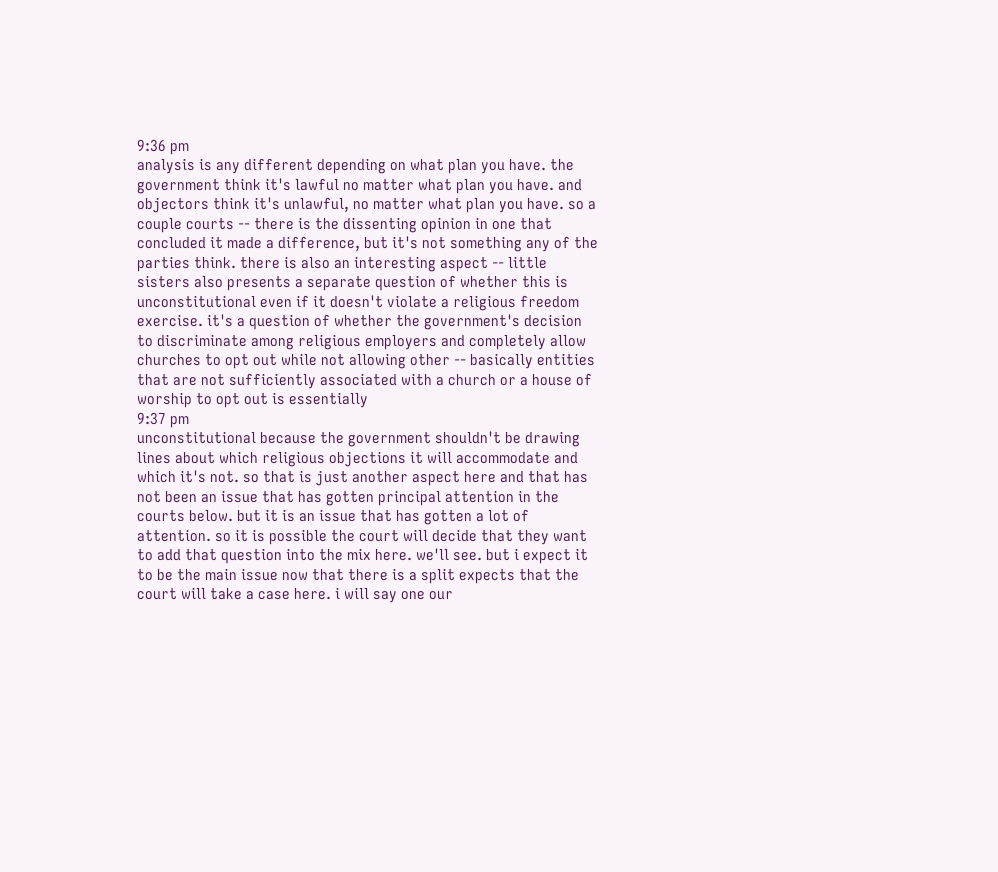9:36 pm
analysis is any different depending on what plan you have. the government think it's lawful no matter what plan you have. and objectors think it's unlawful, no matter what plan you have. so a couple courts -- there is the dissenting opinion in one that concluded it made a difference, but it's not something any of the parties think. there is also an interesting aspect -- little sisters also presents a separate question of whether this is unconstitutional even if it doesn't violate a religious freedom exercise. it's a question of whether the government's decision to discriminate among religious employers and completely allow churches to opt out while not allowing other -- basically entities that are not sufficiently associated with a church or a house of worship to opt out is essentially
9:37 pm
unconstitutional because the government shouldn't be drawing lines about which religious objections it will accommodate and which it's not. so that is just another aspect here and that has not been an issue that has gotten principal attention in the courts below. but it is an issue that has gotten a lot of attention. so it is possible the court will decide that they want to add that question into the mix here. we'll see. but i expect it to be the main issue now that there is a split expects that the court will take a case here. i will say one our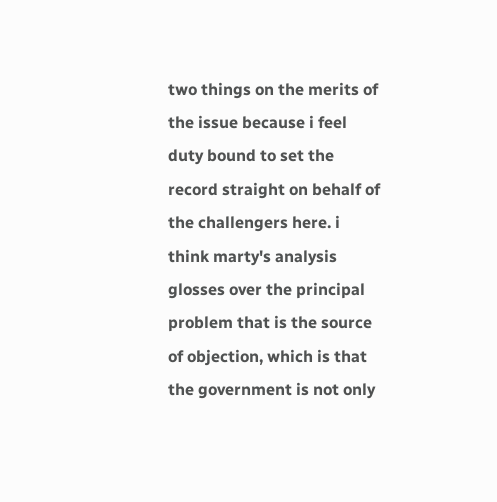two things on the merits of the issue because i feel duty bound to set the record straight on behalf of the challengers here. i think marty's analysis glosses over the principal problem that is the source of objection, which is that the government is not only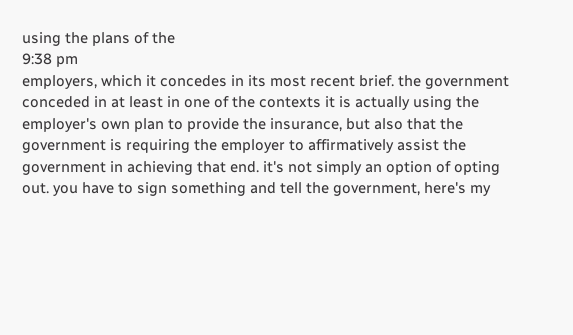using the plans of the
9:38 pm
employers, which it concedes in its most recent brief. the government conceded in at least in one of the contexts it is actually using the employer's own plan to provide the insurance, but also that the government is requiring the employer to affirmatively assist the government in achieving that end. it's not simply an option of opting out. you have to sign something and tell the government, here's my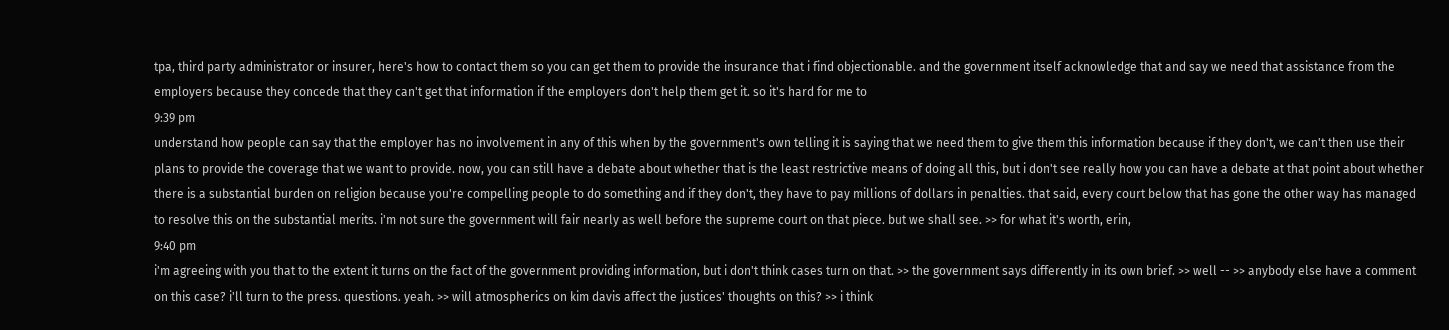tpa, third party administrator or insurer, here's how to contact them so you can get them to provide the insurance that i find objectionable. and the government itself acknowledge that and say we need that assistance from the employers because they concede that they can't get that information if the employers don't help them get it. so it's hard for me to
9:39 pm
understand how people can say that the employer has no involvement in any of this when by the government's own telling it is saying that we need them to give them this information because if they don't, we can't then use their plans to provide the coverage that we want to provide. now, you can still have a debate about whether that is the least restrictive means of doing all this, but i don't see really how you can have a debate at that point about whether there is a substantial burden on religion because you're compelling people to do something and if they don't, they have to pay millions of dollars in penalties. that said, every court below that has gone the other way has managed to resolve this on the substantial merits. i'm not sure the government will fair nearly as well before the supreme court on that piece. but we shall see. >> for what it's worth, erin,
9:40 pm
i'm agreeing with you that to the extent it turns on the fact of the government providing information, but i don't think cases turn on that. >> the government says differently in its own brief. >> well -- >> anybody else have a comment on this case? i'll turn to the press. questions. yeah. >> will atmospherics on kim davis affect the justices' thoughts on this? >> i think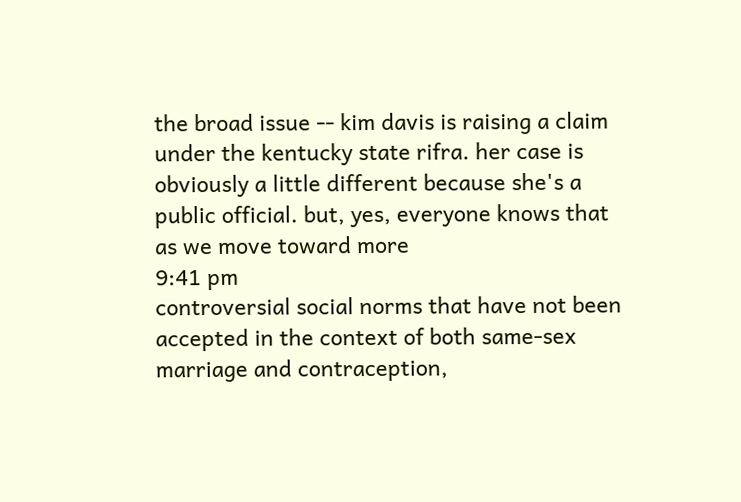the broad issue -- kim davis is raising a claim under the kentucky state rifra. her case is obviously a little different because she's a public official. but, yes, everyone knows that as we move toward more
9:41 pm
controversial social norms that have not been accepted in the context of both same-sex marriage and contraception,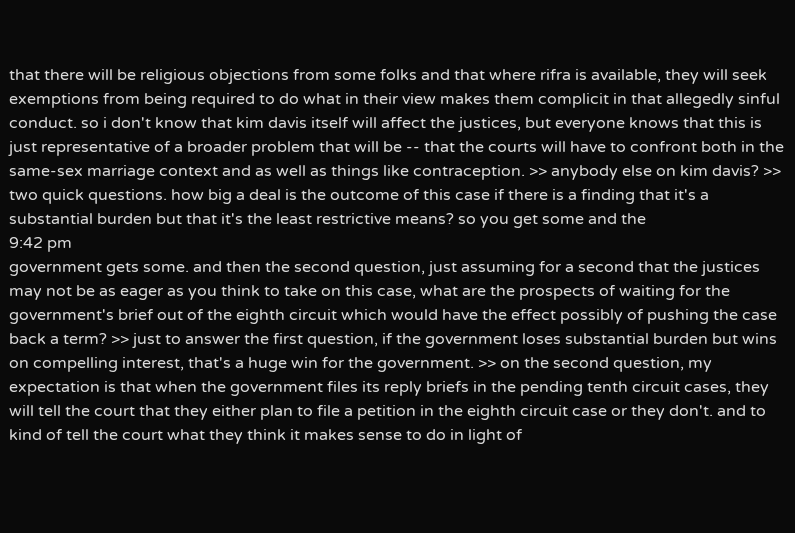that there will be religious objections from some folks and that where rifra is available, they will seek exemptions from being required to do what in their view makes them complicit in that allegedly sinful conduct. so i don't know that kim davis itself will affect the justices, but everyone knows that this is just representative of a broader problem that will be -- that the courts will have to confront both in the same-sex marriage context and as well as things like contraception. >> anybody else on kim davis? >> two quick questions. how big a deal is the outcome of this case if there is a finding that it's a substantial burden but that it's the least restrictive means? so you get some and the
9:42 pm
government gets some. and then the second question, just assuming for a second that the justices may not be as eager as you think to take on this case, what are the prospects of waiting for the government's brief out of the eighth circuit which would have the effect possibly of pushing the case back a term? >> just to answer the first question, if the government loses substantial burden but wins on compelling interest, that's a huge win for the government. >> on the second question, my expectation is that when the government files its reply briefs in the pending tenth circuit cases, they will tell the court that they either plan to file a petition in the eighth circuit case or they don't. and to kind of tell the court what they think it makes sense to do in light of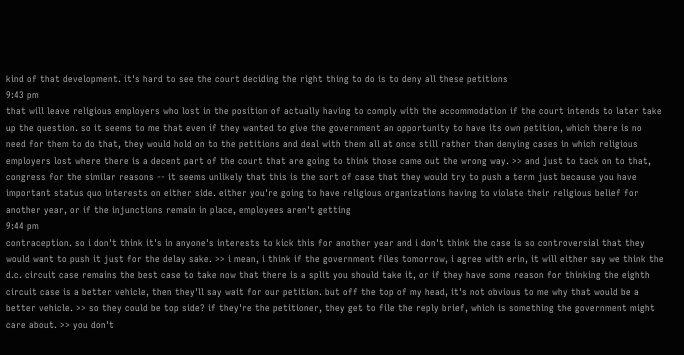kind of that development. it's hard to see the court deciding the right thing to do is to deny all these petitions
9:43 pm
that will leave religious employers who lost in the position of actually having to comply with the accommodation if the court intends to later take up the question. so it seems to me that even if they wanted to give the government an opportunity to have its own petition, which there is no need for them to do that, they would hold on to the petitions and deal with them all at once still rather than denying cases in which religious employers lost where there is a decent part of the court that are going to think those came out the wrong way. >> and just to tack on to that, congress for the similar reasons -- it seems unlikely that this is the sort of case that they would try to push a term just because you have important status quo interests on either side. either you're going to have religious organizations having to violate their religious belief for another year, or if the injunctions remain in place, employees aren't getting
9:44 pm
contraception. so i don't think it's in anyone's interests to kick this for another year and i don't think the case is so controversial that they would want to push it just for the delay sake. >> i mean, i think if the government files tomorrow, i agree with erin, it will either say we think the d.c. circuit case remains the best case to take now that there is a split you should take it, or if they have some reason for thinking the eighth circuit case is a better vehicle, then they'll say wait for our petition. but off the top of my head, it's not obvious to me why that would be a better vehicle. >> so they could be top side? if they're the petitioner, they get to file the reply brief, which is something the government might care about. >> you don't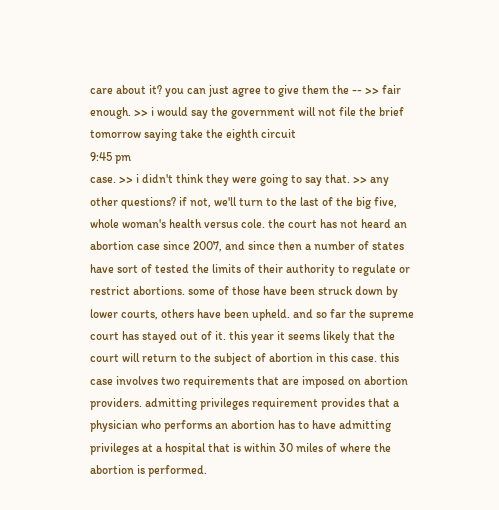care about it? you can just agree to give them the -- >> fair enough. >> i would say the government will not file the brief tomorrow saying take the eighth circuit
9:45 pm
case. >> i didn't think they were going to say that. >> any other questions? if not, we'll turn to the last of the big five, whole woman's health versus cole. the court has not heard an abortion case since 2007, and since then a number of states have sort of tested the limits of their authority to regulate or restrict abortions. some of those have been struck down by lower courts, others have been upheld. and so far the supreme court has stayed out of it. this year it seems likely that the court will return to the subject of abortion in this case. this case involves two requirements that are imposed on abortion providers. admitting privileges requirement provides that a physician who performs an abortion has to have admitting privileges at a hospital that is within 30 miles of where the abortion is performed.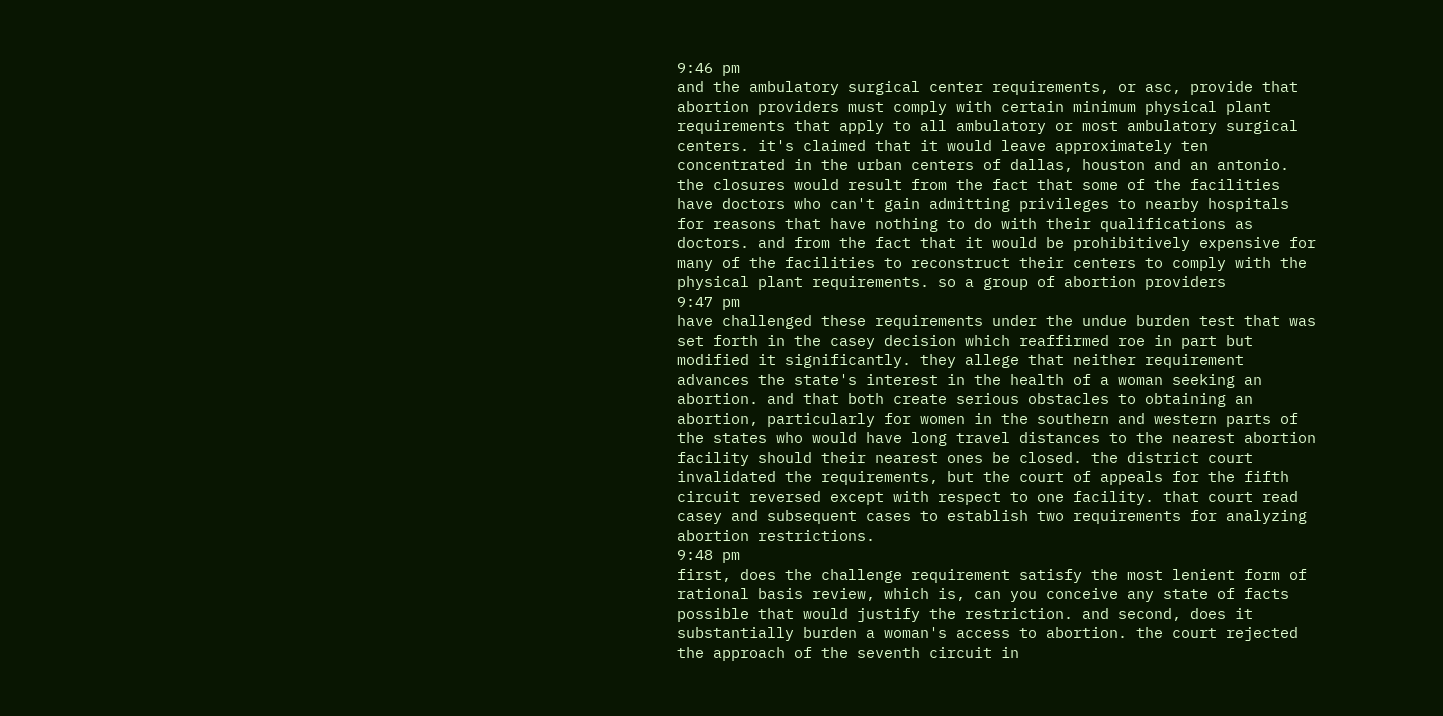9:46 pm
and the ambulatory surgical center requirements, or asc, provide that abortion providers must comply with certain minimum physical plant requirements that apply to all ambulatory or most ambulatory surgical centers. it's claimed that it would leave approximately ten concentrated in the urban centers of dallas, houston and an antonio. the closures would result from the fact that some of the facilities have doctors who can't gain admitting privileges to nearby hospitals for reasons that have nothing to do with their qualifications as doctors. and from the fact that it would be prohibitively expensive for many of the facilities to reconstruct their centers to comply with the physical plant requirements. so a group of abortion providers
9:47 pm
have challenged these requirements under the undue burden test that was set forth in the casey decision which reaffirmed roe in part but modified it significantly. they allege that neither requirement advances the state's interest in the health of a woman seeking an abortion. and that both create serious obstacles to obtaining an abortion, particularly for women in the southern and western parts of the states who would have long travel distances to the nearest abortion facility should their nearest ones be closed. the district court invalidated the requirements, but the court of appeals for the fifth circuit reversed except with respect to one facility. that court read casey and subsequent cases to establish two requirements for analyzing abortion restrictions.
9:48 pm
first, does the challenge requirement satisfy the most lenient form of rational basis review, which is, can you conceive any state of facts possible that would justify the restriction. and second, does it substantially burden a woman's access to abortion. the court rejected the approach of the seventh circuit in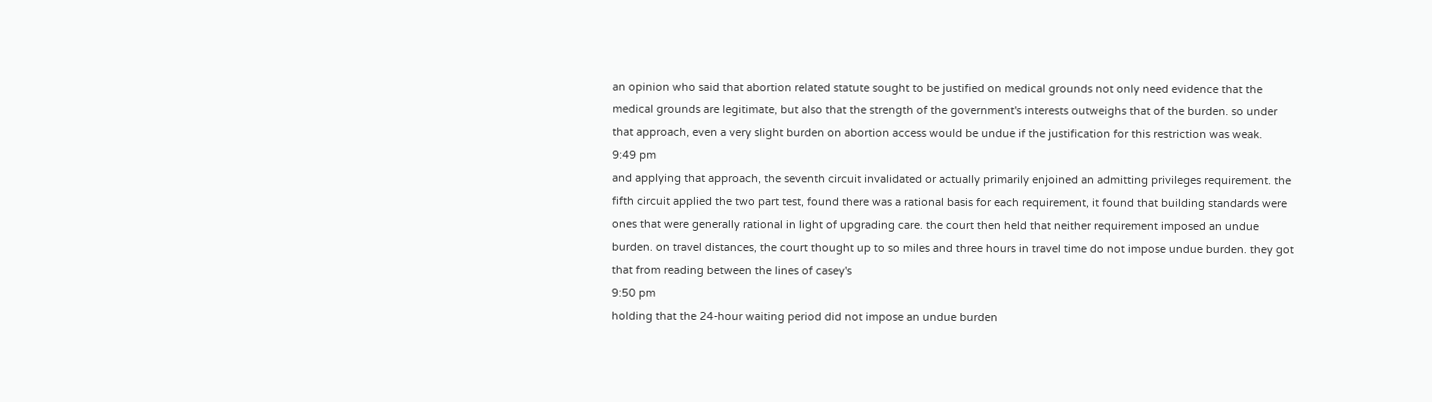an opinion who said that abortion related statute sought to be justified on medical grounds not only need evidence that the medical grounds are legitimate, but also that the strength of the government's interests outweighs that of the burden. so under that approach, even a very slight burden on abortion access would be undue if the justification for this restriction was weak.
9:49 pm
and applying that approach, the seventh circuit invalidated or actually primarily enjoined an admitting privileges requirement. the fifth circuit applied the two part test, found there was a rational basis for each requirement, it found that building standards were ones that were generally rational in light of upgrading care. the court then held that neither requirement imposed an undue burden. on travel distances, the court thought up to so miles and three hours in travel time do not impose undue burden. they got that from reading between the lines of casey's
9:50 pm
holding that the 24-hour waiting period did not impose an undue burden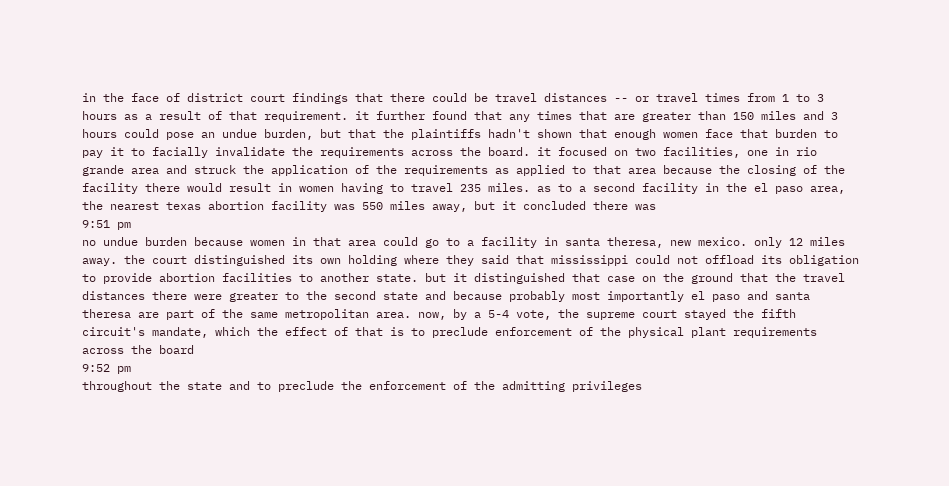in the face of district court findings that there could be travel distances -- or travel times from 1 to 3 hours as a result of that requirement. it further found that any times that are greater than 150 miles and 3 hours could pose an undue burden, but that the plaintiffs hadn't shown that enough women face that burden to pay it to facially invalidate the requirements across the board. it focused on two facilities, one in rio grande area and struck the application of the requirements as applied to that area because the closing of the facility there would result in women having to travel 235 miles. as to a second facility in the el paso area, the nearest texas abortion facility was 550 miles away, but it concluded there was
9:51 pm
no undue burden because women in that area could go to a facility in santa theresa, new mexico. only 12 miles away. the court distinguished its own holding where they said that mississippi could not offload its obligation to provide abortion facilities to another state. but it distinguished that case on the ground that the travel distances there were greater to the second state and because probably most importantly el paso and santa theresa are part of the same metropolitan area. now, by a 5-4 vote, the supreme court stayed the fifth circuit's mandate, which the effect of that is to preclude enforcement of the physical plant requirements across the board
9:52 pm
throughout the state and to preclude the enforcement of the admitting privileges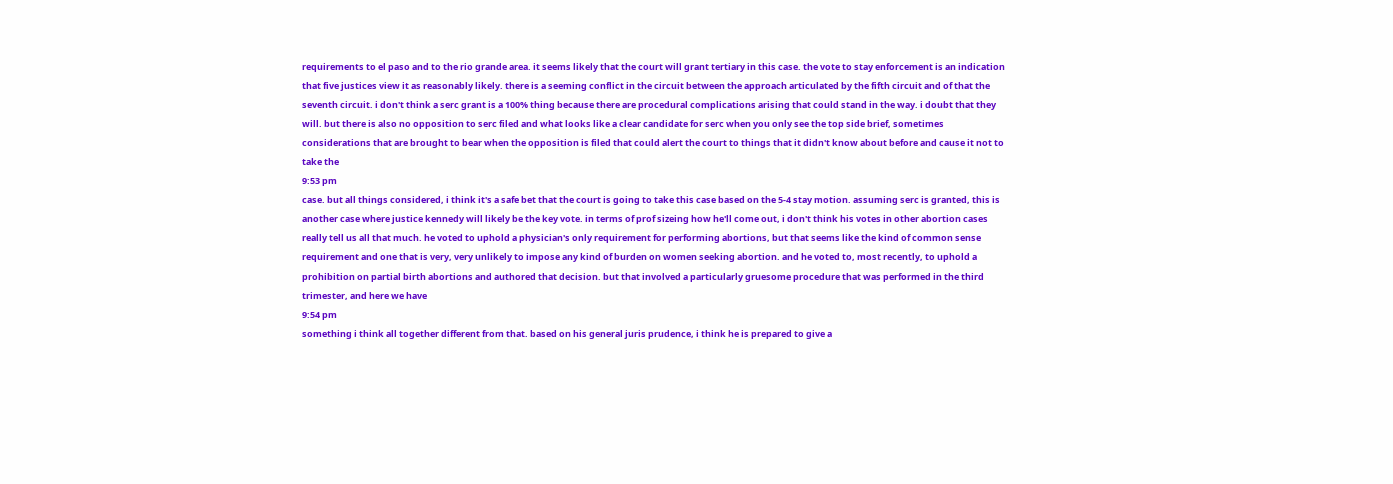requirements to el paso and to the rio grande area. it seems likely that the court will grant tertiary in this case. the vote to stay enforcement is an indication that five justices view it as reasonably likely. there is a seeming conflict in the circuit between the approach articulated by the fifth circuit and of that the seventh circuit. i don't think a serc grant is a 100% thing because there are procedural complications arising that could stand in the way. i doubt that they will. but there is also no opposition to serc filed and what looks like a clear candidate for serc when you only see the top side brief, sometimes considerations that are brought to bear when the opposition is filed that could alert the court to things that it didn't know about before and cause it not to take the
9:53 pm
case. but all things considered, i think it's a safe bet that the court is going to take this case based on the 5-4 stay motion. assuming serc is granted, this is another case where justice kennedy will likely be the key vote. in terms of prof sizeing how he'll come out, i don't think his votes in other abortion cases really tell us all that much. he voted to uphold a physician's only requirement for performing abortions, but that seems like the kind of common sense requirement and one that is very, very unlikely to impose any kind of burden on women seeking abortion. and he voted to, most recently, to uphold a prohibition on partial birth abortions and authored that decision. but that involved a particularly gruesome procedure that was performed in the third trimester, and here we have
9:54 pm
something i think all together different from that. based on his general juris prudence, i think he is prepared to give a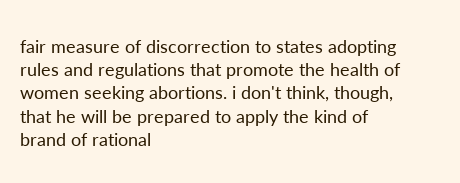fair measure of discorrection to states adopting rules and regulations that promote the health of women seeking abortions. i don't think, though, that he will be prepared to apply the kind of brand of rational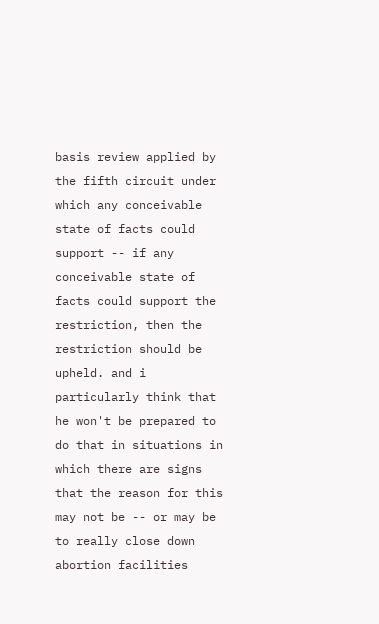basis review applied by the fifth circuit under which any conceivable state of facts could support -- if any conceivable state of facts could support the restriction, then the restriction should be upheld. and i particularly think that he won't be prepared to do that in situations in which there are signs that the reason for this may not be -- or may be to really close down abortion facilities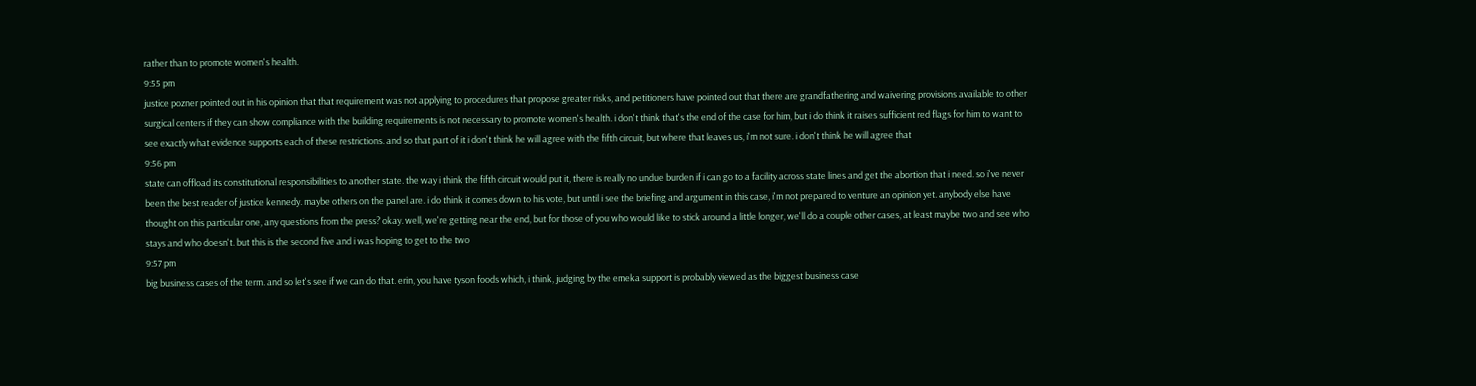rather than to promote women's health.
9:55 pm
justice pozner pointed out in his opinion that that requirement was not applying to procedures that propose greater risks, and petitioners have pointed out that there are grandfathering and waivering provisions available to other surgical centers if they can show compliance with the building requirements is not necessary to promote women's health. i don't think that's the end of the case for him, but i do think it raises sufficient red flags for him to want to see exactly what evidence supports each of these restrictions. and so that part of it i don't think he will agree with the fifth circuit, but where that leaves us, i'm not sure. i don't think he will agree that
9:56 pm
state can offload its constitutional responsibilities to another state. the way i think the fifth circuit would put it, there is really no undue burden if i can go to a facility across state lines and get the abortion that i need. so i've never been the best reader of justice kennedy. maybe others on the panel are. i do think it comes down to his vote, but until i see the briefing and argument in this case, i'm not prepared to venture an opinion yet. anybody else have thought on this particular one, any questions from the press? okay. well, we're getting near the end, but for those of you who would like to stick around a little longer, we'll do a couple other cases, at least maybe two and see who stays and who doesn't. but this is the second five and i was hoping to get to the two
9:57 pm
big business cases of the term. and so let's see if we can do that. erin, you have tyson foods which, i think, judging by the emeka support is probably viewed as the biggest business case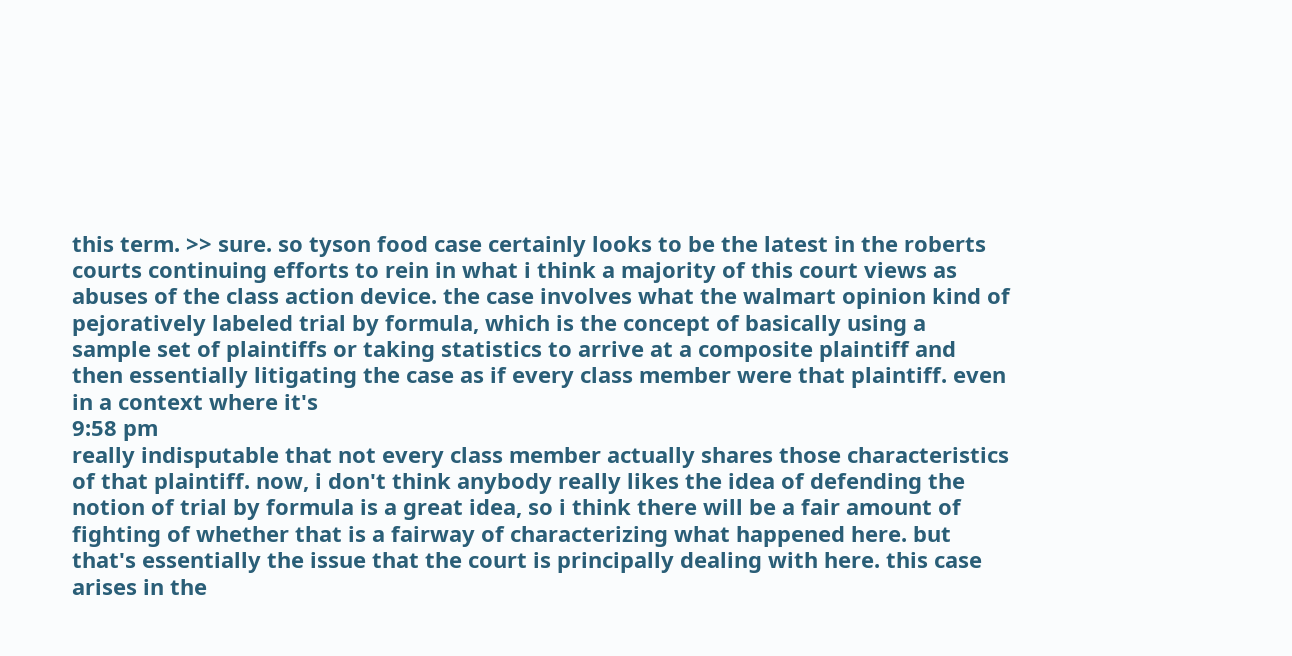this term. >> sure. so tyson food case certainly looks to be the latest in the roberts courts continuing efforts to rein in what i think a majority of this court views as abuses of the class action device. the case involves what the walmart opinion kind of pejoratively labeled trial by formula, which is the concept of basically using a sample set of plaintiffs or taking statistics to arrive at a composite plaintiff and then essentially litigating the case as if every class member were that plaintiff. even in a context where it's
9:58 pm
really indisputable that not every class member actually shares those characteristics of that plaintiff. now, i don't think anybody really likes the idea of defending the notion of trial by formula is a great idea, so i think there will be a fair amount of fighting of whether that is a fairway of characterizing what happened here. but that's essentially the issue that the court is principally dealing with here. this case arises in the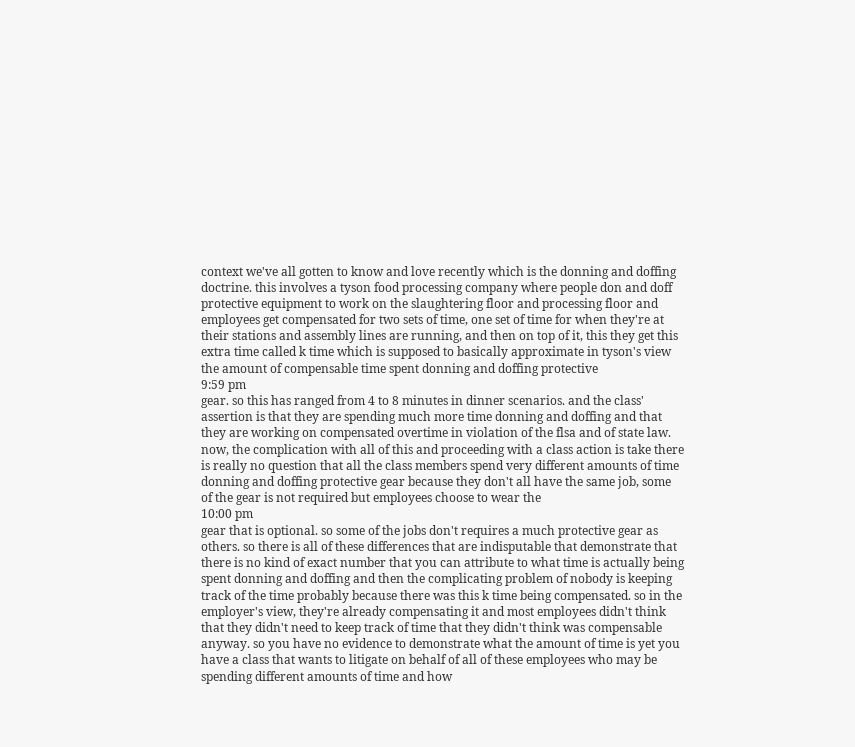context we've all gotten to know and love recently which is the donning and doffing doctrine. this involves a tyson food processing company where people don and doff protective equipment to work on the slaughtering floor and processing floor and employees get compensated for two sets of time, one set of time for when they're at their stations and assembly lines are running, and then on top of it, this they get this extra time called k time which is supposed to basically approximate in tyson's view the amount of compensable time spent donning and doffing protective
9:59 pm
gear. so this has ranged from 4 to 8 minutes in dinner scenarios. and the class' assertion is that they are spending much more time donning and doffing and that they are working on compensated overtime in violation of the flsa and of state law. now, the complication with all of this and proceeding with a class action is take there is really no question that all the class members spend very different amounts of time donning and doffing protective gear because they don't all have the same job, some of the gear is not required but employees choose to wear the
10:00 pm
gear that is optional. so some of the jobs don't requires a much protective gear as others. so there is all of these differences that are indisputable that demonstrate that there is no kind of exact number that you can attribute to what time is actually being spent donning and doffing and then the complicating problem of nobody is keeping track of the time probably because there was this k time being compensated. so in the employer's view, they're already compensating it and most employees didn't think that they didn't need to keep track of time that they didn't think was compensable anyway. so you have no evidence to demonstrate what the amount of time is yet you have a class that wants to litigate on behalf of all of these employees who may be spending different amounts of time and how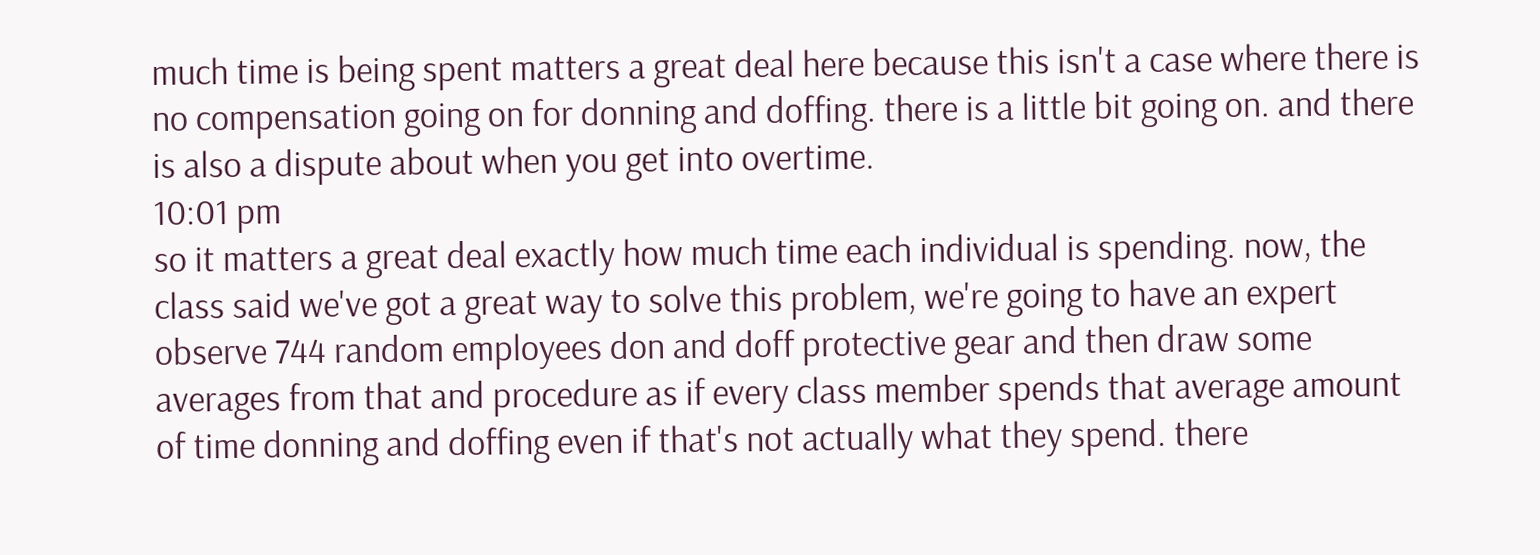much time is being spent matters a great deal here because this isn't a case where there is no compensation going on for donning and doffing. there is a little bit going on. and there is also a dispute about when you get into overtime.
10:01 pm
so it matters a great deal exactly how much time each individual is spending. now, the class said we've got a great way to solve this problem, we're going to have an expert observe 744 random employees don and doff protective gear and then draw some averages from that and procedure as if every class member spends that average amount of time donning and doffing even if that's not actually what they spend. there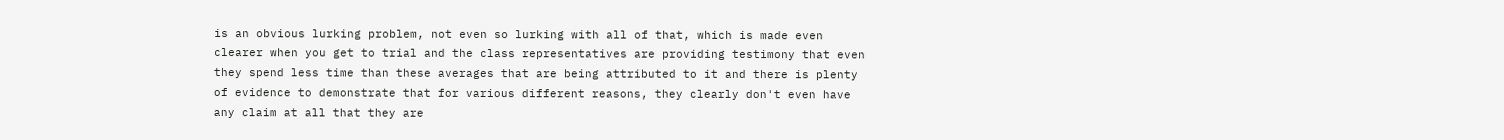is an obvious lurking problem, not even so lurking with all of that, which is made even clearer when you get to trial and the class representatives are providing testimony that even they spend less time than these averages that are being attributed to it and there is plenty of evidence to demonstrate that for various different reasons, they clearly don't even have any claim at all that they are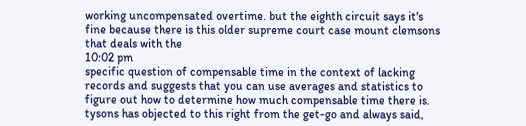working uncompensated overtime. but the eighth circuit says it's fine because there is this older supreme court case mount clemsons that deals with the
10:02 pm
specific question of compensable time in the context of lacking records and suggests that you can use averages and statistics to figure out how to determine how much compensable time there is. tysons has objected to this right from the get-go and always said,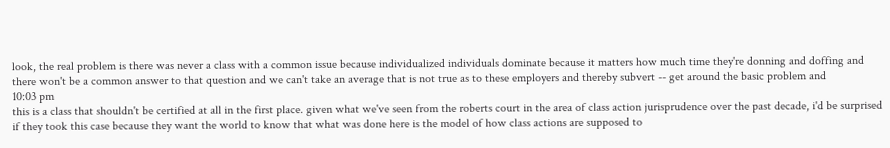look, the real problem is there was never a class with a common issue because individualized individuals dominate because it matters how much time they're donning and doffing and there won't be a common answer to that question and we can't take an average that is not true as to these employers and thereby subvert -- get around the basic problem and
10:03 pm
this is a class that shouldn't be certified at all in the first place. given what we've seen from the roberts court in the area of class action jurisprudence over the past decade, i'd be surprised if they took this case because they want the world to know that what was done here is the model of how class actions are supposed to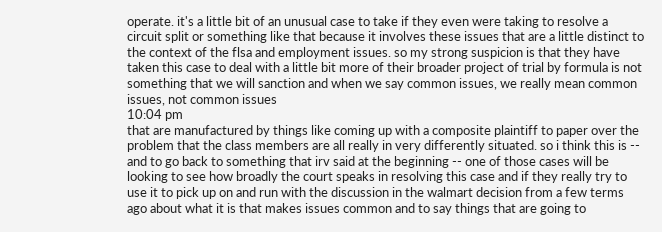operate. it's a little bit of an unusual case to take if they even were taking to resolve a circuit split or something like that because it involves these issues that are a little distinct to the context of the flsa and employment issues. so my strong suspicion is that they have taken this case to deal with a little bit more of their broader project of trial by formula is not something that we will sanction and when we say common issues, we really mean common issues, not common issues
10:04 pm
that are manufactured by things like coming up with a composite plaintiff to paper over the problem that the class members are all really in very differently situated. so i think this is -- and to go back to something that irv said at the beginning -- one of those cases will be looking to see how broadly the court speaks in resolving this case and if they really try to use it to pick up on and run with the discussion in the walmart decision from a few terms ago about what it is that makes issues common and to say things that are going to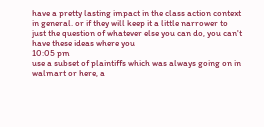have a pretty lasting impact in the class action context in general. or if they will keep it a little narrower to just the question of whatever else you can do, you can't have these ideas where you
10:05 pm
use a subset of plaintiffs which was always going on in walmart or here, a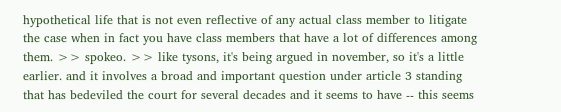hypothetical life that is not even reflective of any actual class member to litigate the case when in fact you have class members that have a lot of differences among them. >> spokeo. >> like tysons, it's being argued in november, so it's a little earlier. and it involves a broad and important question under article 3 standing that has bedeviled the court for several decades and it seems to have -- this seems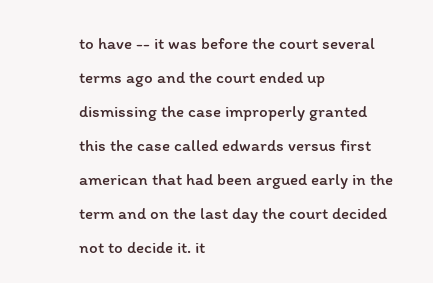to have -- it was before the court several terms ago and the court ended up dismissing the case improperly granted this the case called edwards versus first american that had been argued early in the term and on the last day the court decided not to decide it. it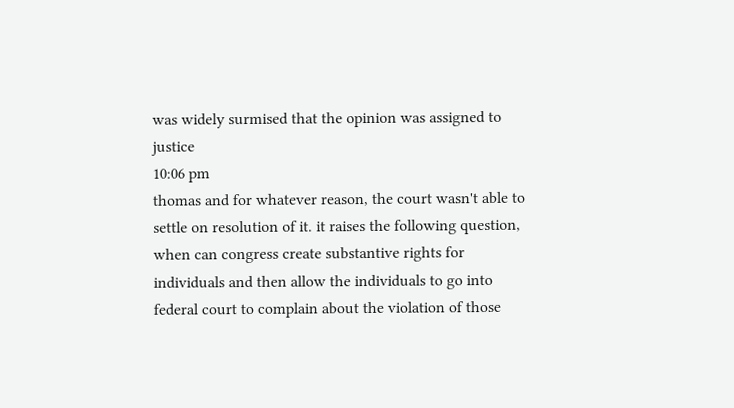was widely surmised that the opinion was assigned to justice
10:06 pm
thomas and for whatever reason, the court wasn't able to settle on resolution of it. it raises the following question, when can congress create substantive rights for individuals and then allow the individuals to go into federal court to complain about the violation of those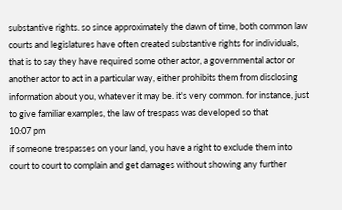substantive rights. so since approximately the dawn of time, both common law courts and legislatures have often created substantive rights for individuals, that is to say they have required some other actor, a governmental actor or another actor to act in a particular way, either prohibits them from disclosing information about you, whatever it may be. it's very common. for instance, just to give familiar examples, the law of trespass was developed so that
10:07 pm
if someone trespasses on your land, you have a right to exclude them into court to court to complain and get damages without showing any further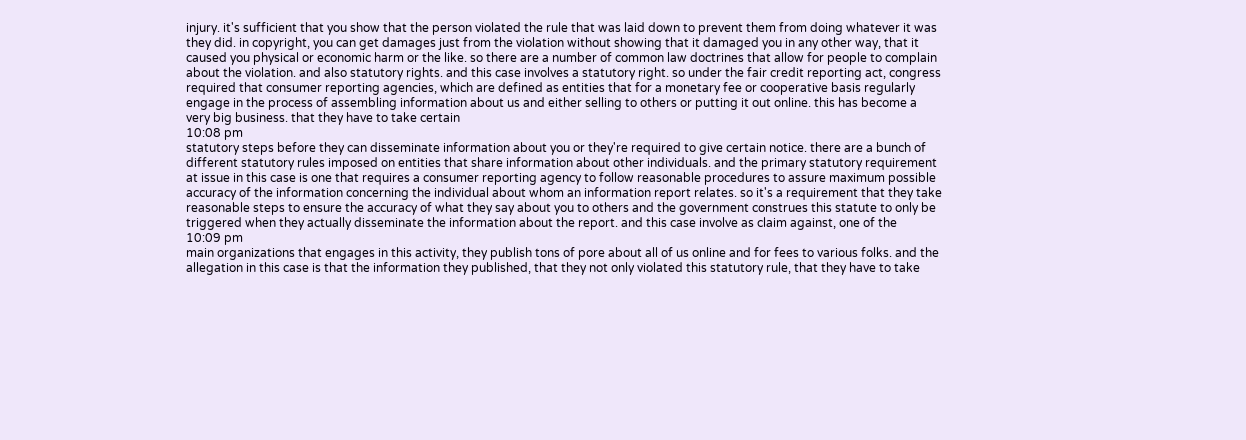injury. it's sufficient that you show that the person violated the rule that was laid down to prevent them from doing whatever it was they did. in copyright, you can get damages just from the violation without showing that it damaged you in any other way, that it caused you physical or economic harm or the like. so there are a number of common law doctrines that allow for people to complain about the violation. and also statutory rights. and this case involves a statutory right. so under the fair credit reporting act, congress required that consumer reporting agencies, which are defined as entities that for a monetary fee or cooperative basis regularly engage in the process of assembling information about us and either selling to others or putting it out online. this has become a very big business. that they have to take certain
10:08 pm
statutory steps before they can disseminate information about you or they're required to give certain notice. there are a bunch of different statutory rules imposed on entities that share information about other individuals. and the primary statutory requirement at issue in this case is one that requires a consumer reporting agency to follow reasonable procedures to assure maximum possible accuracy of the information concerning the individual about whom an information report relates. so it's a requirement that they take reasonable steps to ensure the accuracy of what they say about you to others and the government construes this statute to only be triggered when they actually disseminate the information about the report. and this case involve as claim against, one of the
10:09 pm
main organizations that engages in this activity, they publish tons of pore about all of us online and for fees to various folks. and the allegation in this case is that the information they published, that they not only violated this statutory rule, that they have to take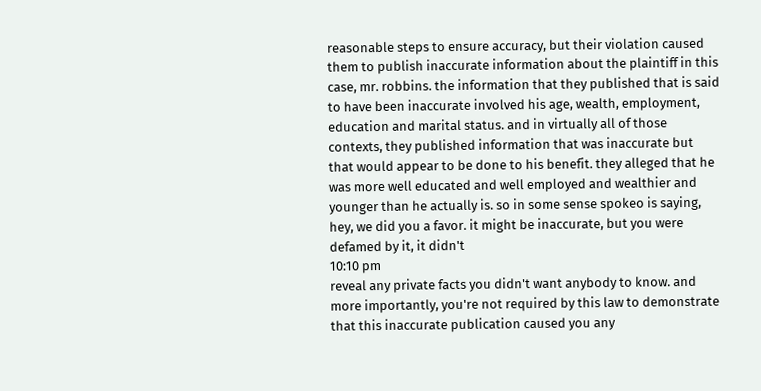reasonable steps to ensure accuracy, but their violation caused them to publish inaccurate information about the plaintiff in this case, mr. robbins. the information that they published that is said to have been inaccurate involved his age, wealth, employment, education and marital status. and in virtually all of those contexts, they published information that was inaccurate but that would appear to be done to his benefit. they alleged that he was more well educated and well employed and wealthier and younger than he actually is. so in some sense spokeo is saying, hey, we did you a favor. it might be inaccurate, but you were defamed by it, it didn't
10:10 pm
reveal any private facts you didn't want anybody to know. and more importantly, you're not required by this law to demonstrate that this inaccurate publication caused you any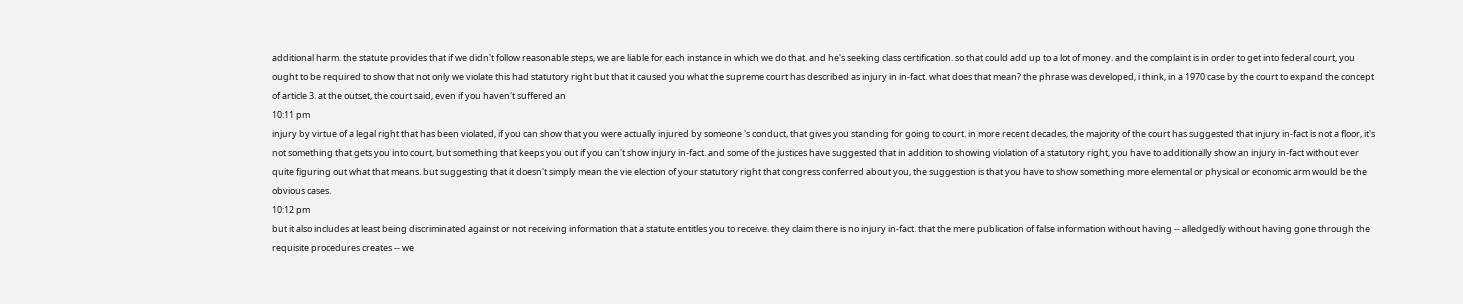additional harm. the statute provides that if we didn't follow reasonable steps, we are liable for each instance in which we do that. and he's seeking class certification. so that could add up to a lot of money. and the complaint is in order to get into federal court, you ought to be required to show that not only we violate this had statutory right but that it caused you what the supreme court has described as injury in in-fact. what does that mean? the phrase was developed, i think, in a 1970 case by the court to expand the concept of article 3. at the outset, the court said, even if you haven't suffered an
10:11 pm
injury by virtue of a legal right that has been violated, if you can show that you were actually injured by someone 's conduct, that gives you standing for going to court. in more recent decades, the majority of the court has suggested that injury in-fact is not a floor, it's not something that gets you into court, but something that keeps you out if you can't show injury in-fact. and some of the justices have suggested that in addition to showing violation of a statutory right, you have to additionally show an injury in-fact without ever quite figuring out what that means. but suggesting that it doesn't simply mean the vie election of your statutory right that congress conferred about you, the suggestion is that you have to show something more elemental or physical or economic arm would be the obvious cases.
10:12 pm
but it also includes at least being discriminated against or not receiving information that a statute entitles you to receive. they claim there is no injury in-fact. that the mere publication of false information without having -- alledgedly without having gone through the requisite procedures creates -- we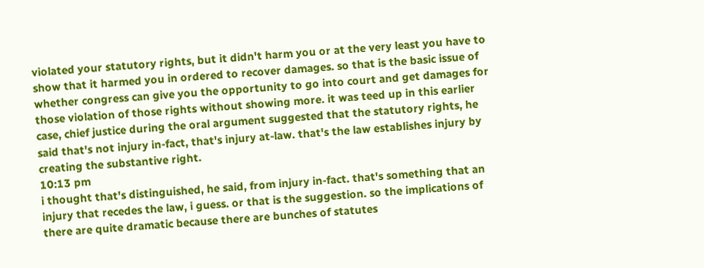violated your statutory rights, but it didn't harm you or at the very least you have to show that it harmed you in ordered to recover damages. so that is the basic issue of whether congress can give you the opportunity to go into court and get damages for those violation of those rights without showing more. it was teed up in this earlier case, chief justice during the oral argument suggested that the statutory rights, he said that's not injury in-fact, that's injury at-law. that's the law establishes injury by creating the substantive right.
10:13 pm
i thought that's distinguished, he said, from injury in-fact. that's something that an injury that recedes the law, i guess. or that is the suggestion. so the implications of there are quite dramatic because there are bunches of statutes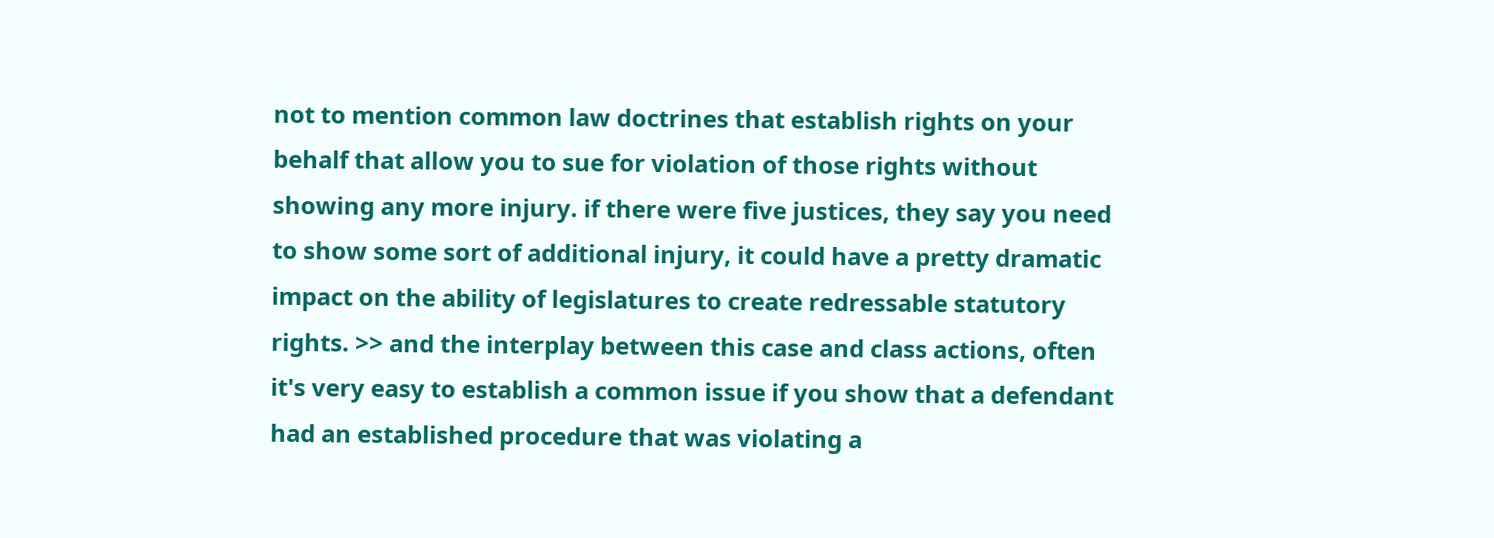not to mention common law doctrines that establish rights on your behalf that allow you to sue for violation of those rights without showing any more injury. if there were five justices, they say you need to show some sort of additional injury, it could have a pretty dramatic impact on the ability of legislatures to create redressable statutory rights. >> and the interplay between this case and class actions, often it's very easy to establish a common issue if you show that a defendant had an established procedure that was violating a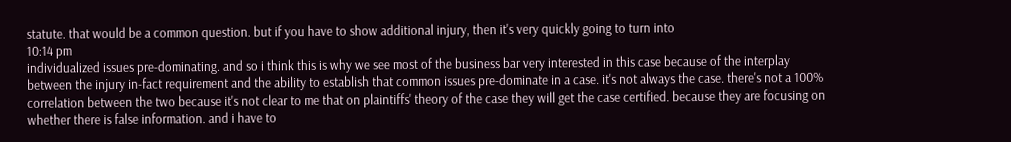statute. that would be a common question. but if you have to show additional injury, then it's very quickly going to turn into
10:14 pm
individualized issues pre-dominating. and so i think this is why we see most of the business bar very interested in this case because of the interplay between the injury in-fact requirement and the ability to establish that common issues pre-dominate in a case. it's not always the case. there's not a 100% correlation between the two because it's not clear to me that on plaintiffs' theory of the case they will get the case certified. because they are focusing on whether there is false information. and i have to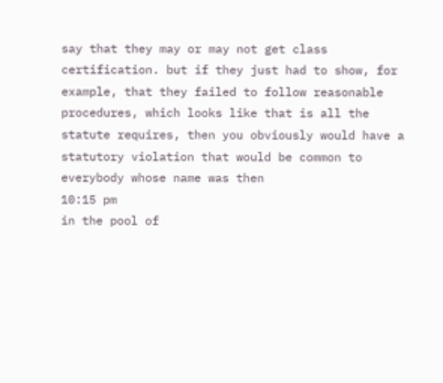say that they may or may not get class certification. but if they just had to show, for example, that they failed to follow reasonable procedures, which looks like that is all the statute requires, then you obviously would have a statutory violation that would be common to everybody whose name was then
10:15 pm
in the pool of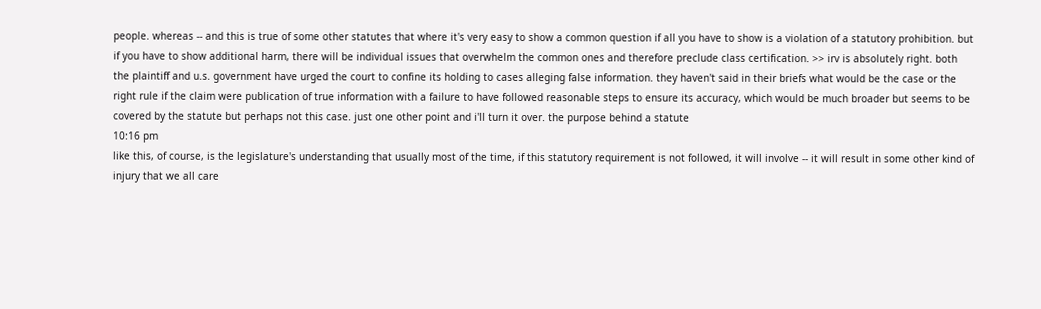people. whereas -- and this is true of some other statutes that where it's very easy to show a common question if all you have to show is a violation of a statutory prohibition. but if you have to show additional harm, there will be individual issues that overwhelm the common ones and therefore preclude class certification. >> irv is absolutely right. both the plaintiff and u.s. government have urged the court to confine its holding to cases alleging false information. they haven't said in their briefs what would be the case or the right rule if the claim were publication of true information with a failure to have followed reasonable steps to ensure its accuracy, which would be much broader but seems to be covered by the statute but perhaps not this case. just one other point and i'll turn it over. the purpose behind a statute
10:16 pm
like this, of course, is the legislature's understanding that usually most of the time, if this statutory requirement is not followed, it will involve -- it will result in some other kind of injury that we all care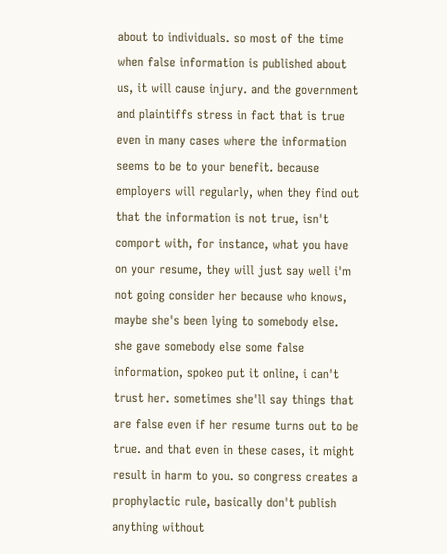about to individuals. so most of the time when false information is published about us, it will cause injury. and the government and plaintiffs stress in fact that is true even in many cases where the information seems to be to your benefit. because employers will regularly, when they find out that the information is not true, isn't comport with, for instance, what you have on your resume, they will just say well i'm not going consider her because who knows, maybe she's been lying to somebody else. she gave somebody else some false information, spokeo put it online, i can't trust her. sometimes she'll say things that are false even if her resume turns out to be true. and that even in these cases, it might result in harm to you. so congress creates a prophylactic rule, basically don't publish anything without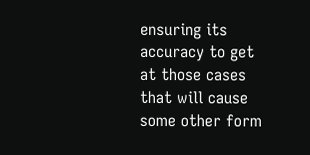ensuring its accuracy to get at those cases that will cause some other form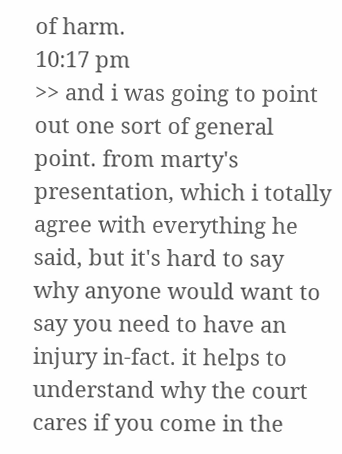of harm.
10:17 pm
>> and i was going to point out one sort of general point. from marty's presentation, which i totally agree with everything he said, but it's hard to say why anyone would want to say you need to have an injury in-fact. it helps to understand why the court cares if you come in the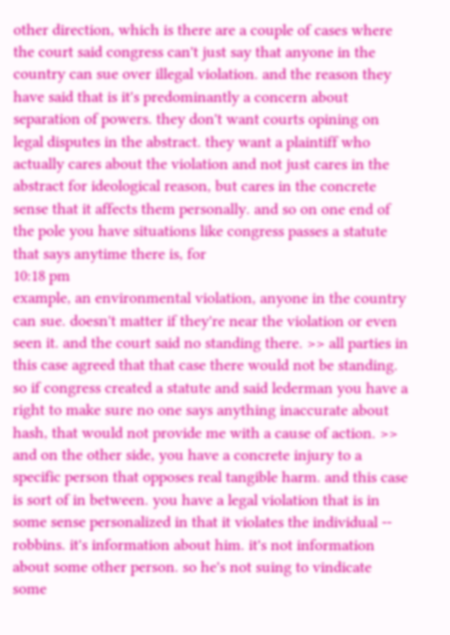other direction, which is there are a couple of cases where the court said congress can't just say that anyone in the country can sue over illegal violation. and the reason they have said that is it's predominantly a concern about separation of powers. they don't want courts opining on legal disputes in the abstract. they want a plaintiff who actually cares about the violation and not just cares in the abstract for ideological reason, but cares in the concrete sense that it affects them personally. and so on one end of the pole you have situations like congress passes a statute that says anytime there is, for
10:18 pm
example, an environmental violation, anyone in the country can sue. doesn't matter if they're near the violation or even seen it. and the court said no standing there. >> all parties in this case agreed that that case there would not be standing. so if congress created a statute and said lederman you have a right to make sure no one says anything inaccurate about hash, that would not provide me with a cause of action. >> and on the other side, you have a concrete injury to a specific person that opposes real tangible harm. and this case is sort of in between. you have a legal violation that is in some sense personalized in that it violates the individual -- robbins. it's information about him. it's not information about some other person. so he's not suing to vindicate some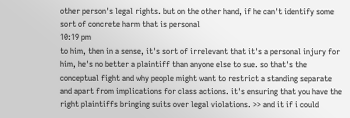other person's legal rights. but on the other hand, if he can't identify some sort of concrete harm that is personal
10:19 pm
to him, then in a sense, it's sort of irrelevant that it's a personal injury for him, he's no better a plaintiff than anyone else to sue. so that's the conceptual fight and why people might want to restrict a standing separate and apart from implications for class actions. it's ensuring that you have the right plaintiffs bringing suits over legal violations. >> and it if i could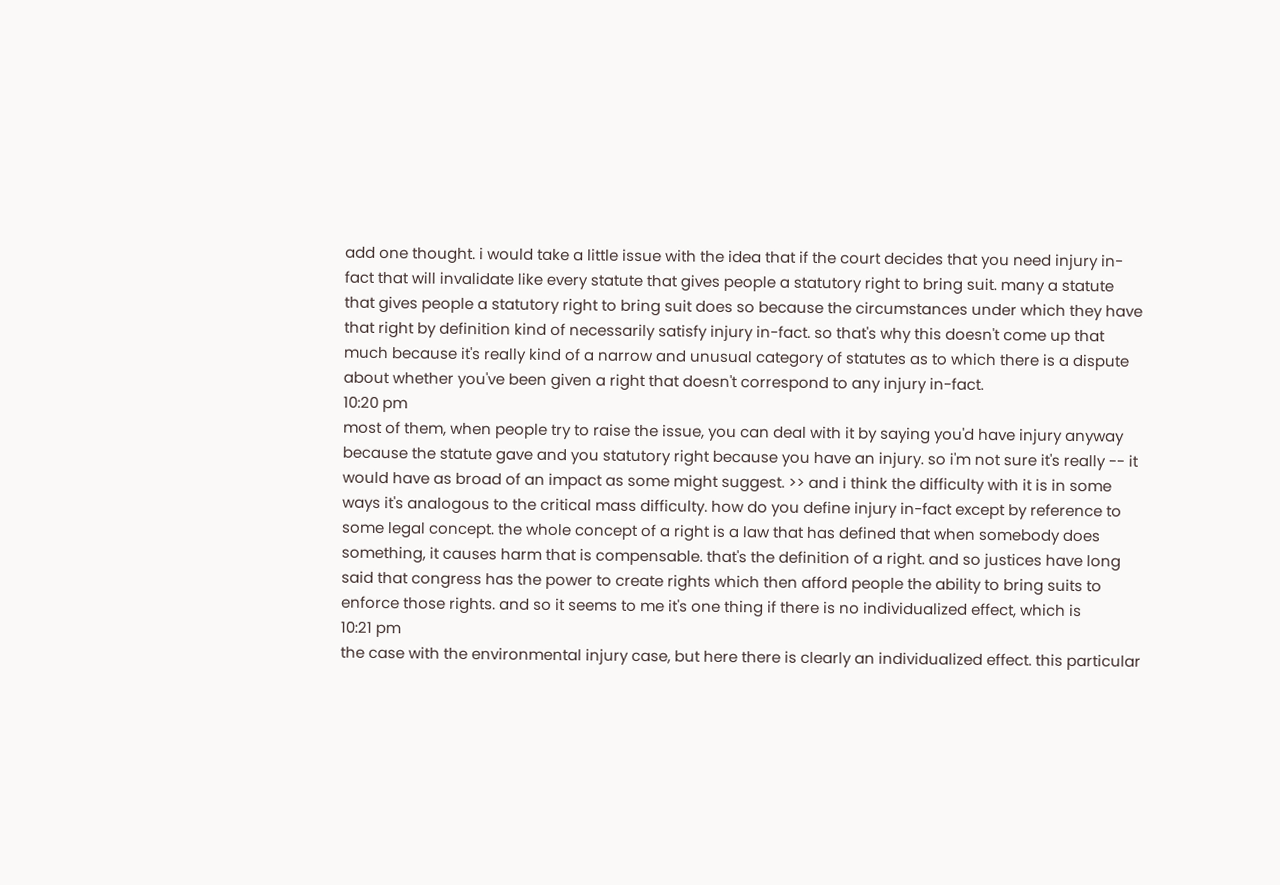add one thought. i would take a little issue with the idea that if the court decides that you need injury in-fact that will invalidate like every statute that gives people a statutory right to bring suit. many a statute that gives people a statutory right to bring suit does so because the circumstances under which they have that right by definition kind of necessarily satisfy injury in-fact. so that's why this doesn't come up that much because it's really kind of a narrow and unusual category of statutes as to which there is a dispute about whether you've been given a right that doesn't correspond to any injury in-fact.
10:20 pm
most of them, when people try to raise the issue, you can deal with it by saying you'd have injury anyway because the statute gave and you statutory right because you have an injury. so i'm not sure it's really -- it would have as broad of an impact as some might suggest. >> and i think the difficulty with it is in some ways it's analogous to the critical mass difficulty. how do you define injury in-fact except by reference to some legal concept. the whole concept of a right is a law that has defined that when somebody does something, it causes harm that is compensable. that's the definition of a right. and so justices have long said that congress has the power to create rights which then afford people the ability to bring suits to enforce those rights. and so it seems to me it's one thing if there is no individualized effect, which is
10:21 pm
the case with the environmental injury case, but here there is clearly an individualized effect. this particular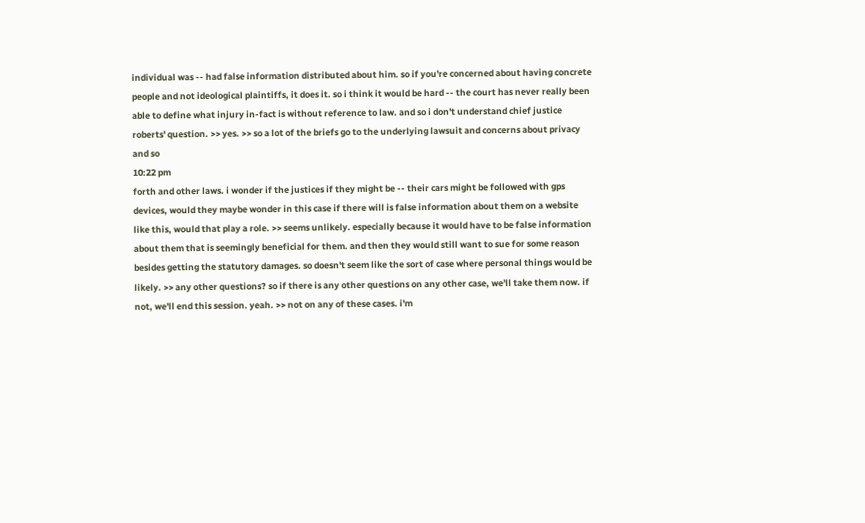individual was -- had false information distributed about him. so if you're concerned about having concrete people and not ideological plaintiffs, it does it. so i think it would be hard -- the court has never really been able to define what injury in-fact is without reference to law. and so i don't understand chief justice roberts' question. >> yes. >> so a lot of the briefs go to the underlying lawsuit and concerns about privacy and so
10:22 pm
forth and other laws. i wonder if the justices if they might be -- their cars might be followed with gps devices, would they maybe wonder in this case if there will is false information about them on a website like this, would that play a role. >> seems unlikely. especially because it would have to be false information about them that is seemingly beneficial for them. and then they would still want to sue for some reason besides getting the statutory damages. so doesn't seem like the sort of case where personal things would be likely. >> any other questions? so if there is any other questions on any other case, we'll take them now. if not, we'll end this session. yeah. >> not on any of these cases. i'm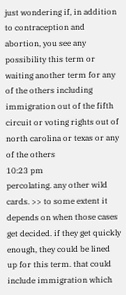just wondering if, in addition to contraception and abortion, you see any possibility this term or waiting another term for any of the others including immigration out of the fifth circuit or voting rights out of north carolina or texas or any of the others
10:23 pm
percolating. any other wild cards. >> to some extent it depends on when those cases get decided. if they get quickly enough, they could be lined up for this term. that could include immigration which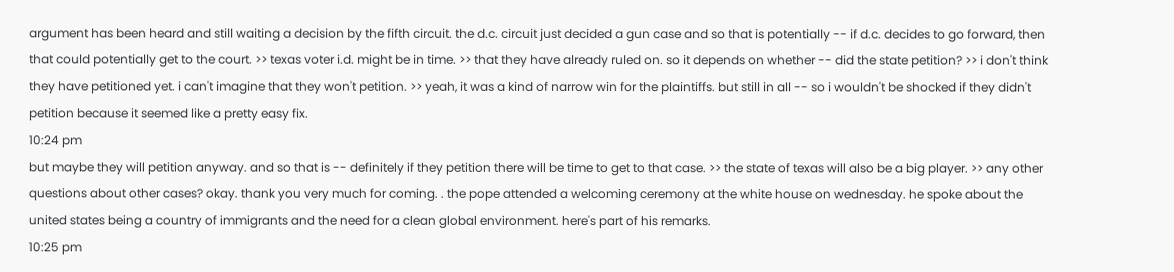argument has been heard and still waiting a decision by the fifth circuit. the d.c. circuit just decided a gun case and so that is potentially -- if d.c. decides to go forward, then that could potentially get to the court. >> texas voter i.d. might be in time. >> that they have already ruled on. so it depends on whether -- did the state petition? >> i don't think they have petitioned yet. i can't imagine that they won't petition. >> yeah, it was a kind of narrow win for the plaintiffs. but still in all -- so i wouldn't be shocked if they didn't petition because it seemed like a pretty easy fix.
10:24 pm
but maybe they will petition anyway. and so that is -- definitely if they petition there will be time to get to that case. >> the state of texas will also be a big player. >> any other questions about other cases? okay. thank you very much for coming. . the pope attended a welcoming ceremony at the white house on wednesday. he spoke about the united states being a country of immigrants and the need for a clean global environment. here's part of his remarks.
10:25 pm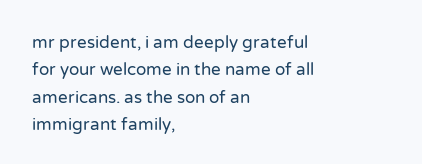mr president, i am deeply grateful for your welcome in the name of all americans. as the son of an immigrant family,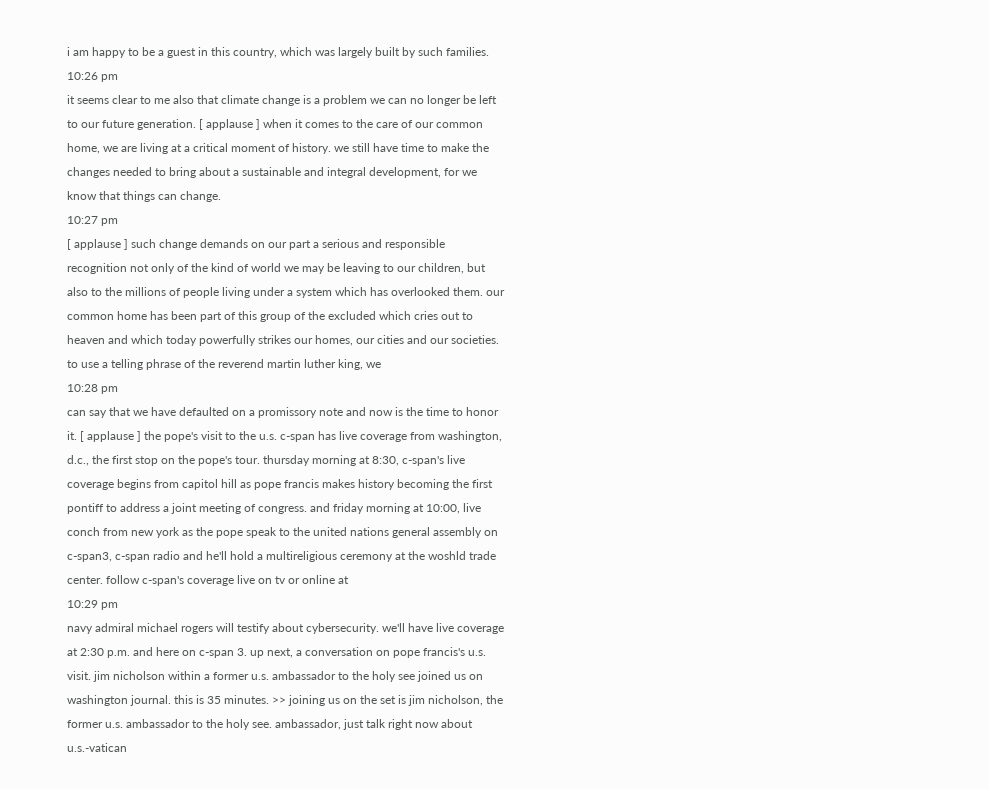i am happy to be a guest in this country, which was largely built by such families.
10:26 pm
it seems clear to me also that climate change is a problem we can no longer be left to our future generation. [ applause ] when it comes to the care of our common home, we are living at a critical moment of history. we still have time to make the changes needed to bring about a sustainable and integral development, for we know that things can change.
10:27 pm
[ applause ] such change demands on our part a serious and responsible recognition not only of the kind of world we may be leaving to our children, but also to the millions of people living under a system which has overlooked them. our common home has been part of this group of the excluded which cries out to heaven and which today powerfully strikes our homes, our cities and our societies. to use a telling phrase of the reverend martin luther king, we
10:28 pm
can say that we have defaulted on a promissory note and now is the time to honor it. [ applause ] the pope's visit to the u.s. c-span has live coverage from washington, d.c., the first stop on the pope's tour. thursday morning at 8:30, c-span's live coverage begins from capitol hill as pope francis makes history becoming the first pontiff to address a joint meeting of congress. and friday morning at 10:00, live conch from new york as the pope speak to the united nations general assembly on c-span3, c-span radio and he'll hold a multireligious ceremony at the woshld trade center. follow c-span's coverage live on tv or online at
10:29 pm
navy admiral michael rogers will testify about cybersecurity. we'll have live coverage at 2:30 p.m. and here on c-span 3. up next, a conversation on pope francis's u.s. visit. jim nicholson within a former u.s. ambassador to the holy see joined us on washington journal. this is 35 minutes. >> joining us on the set is jim nicholson, the former u.s. ambassador to the holy see. ambassador, just talk right now about u.s.-vatican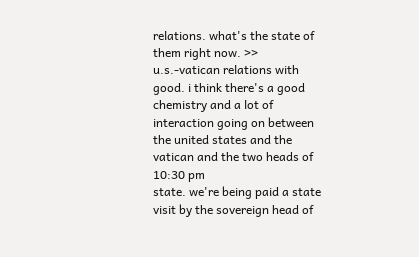relations. what's the state of them right now. >> u.s.-vatican relations with good. i think there's a good chemistry and a lot of interaction going on between the united states and the vatican and the two heads of
10:30 pm
state. we're being paid a state visit by the sovereign head of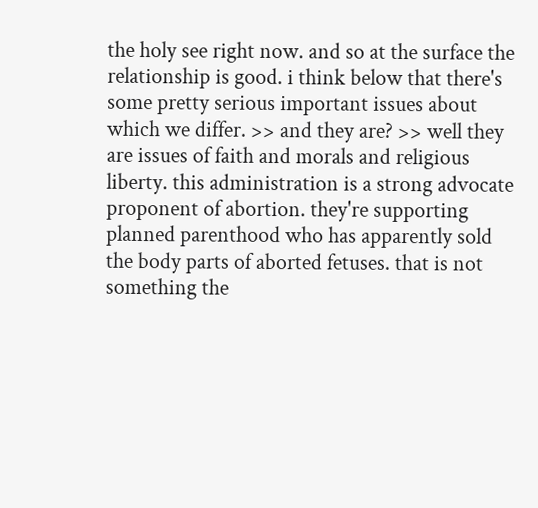the holy see right now. and so at the surface the relationship is good. i think below that there's some pretty serious important issues about which we differ. >> and they are? >> well they are issues of faith and morals and religious liberty. this administration is a strong advocate proponent of abortion. they're supporting planned parenthood who has apparently sold the body parts of aborted fetuses. that is not something the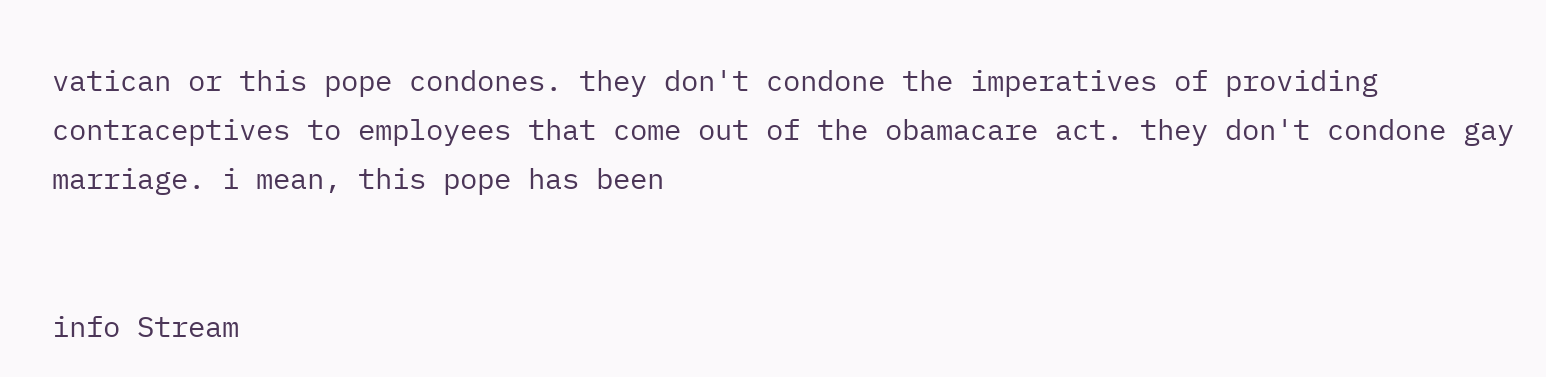vatican or this pope condones. they don't condone the imperatives of providing contraceptives to employees that come out of the obamacare act. they don't condone gay marriage. i mean, this pope has been


info Stream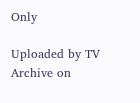Only

Uploaded by TV Archive on